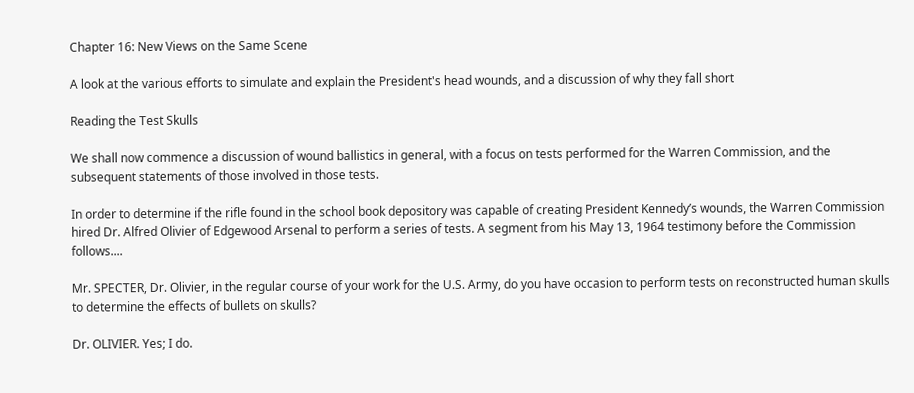Chapter 16: New Views on the Same Scene

A look at the various efforts to simulate and explain the President's head wounds, and a discussion of why they fall short

Reading the Test Skulls

We shall now commence a discussion of wound ballistics in general, with a focus on tests performed for the Warren Commission, and the subsequent statements of those involved in those tests.

In order to determine if the rifle found in the school book depository was capable of creating President Kennedy’s wounds, the Warren Commission hired Dr. Alfred Olivier of Edgewood Arsenal to perform a series of tests. A segment from his May 13, 1964 testimony before the Commission follows....

Mr. SPECTER, Dr. Olivier, in the regular course of your work for the U.S. Army, do you have occasion to perform tests on reconstructed human skulls to determine the effects of bullets on skulls?

Dr. OLIVIER. Yes; I do.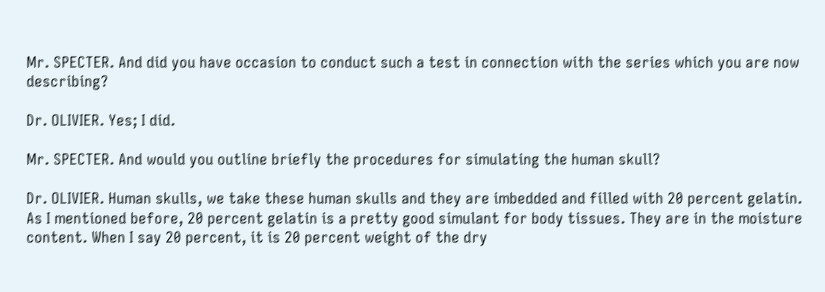Mr. SPECTER. And did you have occasion to conduct such a test in connection with the series which you are now describing?

Dr. OLIVIER. Yes; I did.

Mr. SPECTER. And would you outline briefly the procedures for simulating the human skull?

Dr. OLIVIER. Human skulls, we take these human skulls and they are imbedded and filled with 20 percent gelatin. As I mentioned before, 20 percent gelatin is a pretty good simulant for body tissues. They are in the moisture content. When I say 20 percent, it is 20 percent weight of the dry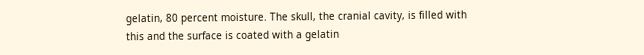gelatin, 80 percent moisture. The skull, the cranial cavity, is filled with this and the surface is coated with a gelatin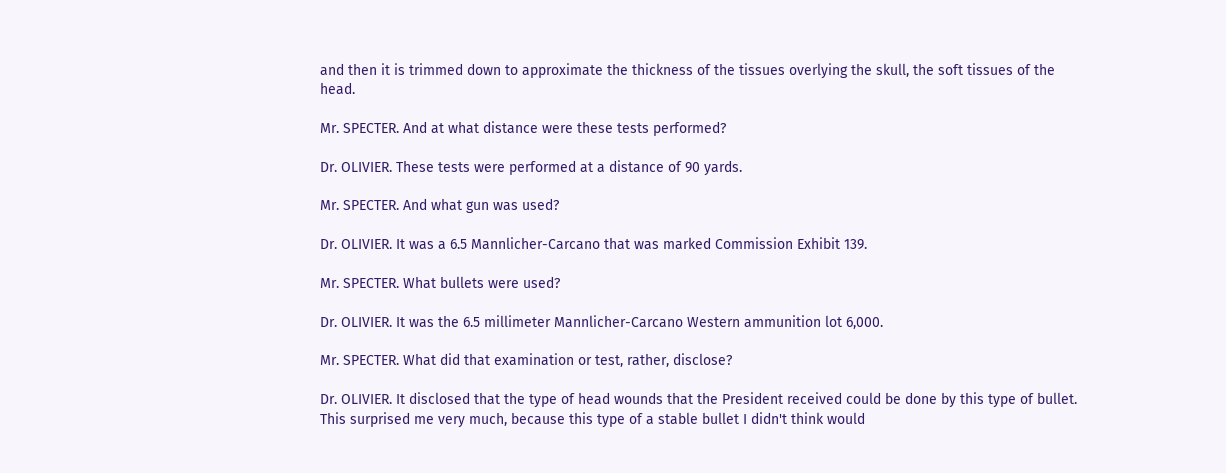and then it is trimmed down to approximate the thickness of the tissues overlying the skull, the soft tissues of the head.

Mr. SPECTER. And at what distance were these tests performed?

Dr. OLIVIER. These tests were performed at a distance of 90 yards.

Mr. SPECTER. And what gun was used?

Dr. OLIVIER. It was a 6.5 Mannlicher-Carcano that was marked Commission Exhibit 139.

Mr. SPECTER. What bullets were used?

Dr. OLIVIER. It was the 6.5 millimeter Mannlicher-Carcano Western ammunition lot 6,000.

Mr. SPECTER. What did that examination or test, rather, disclose?

Dr. OLIVIER. It disclosed that the type of head wounds that the President received could be done by this type of bullet. This surprised me very much, because this type of a stable bullet I didn't think would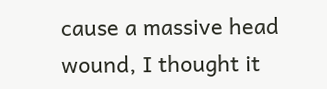cause a massive head wound, I thought it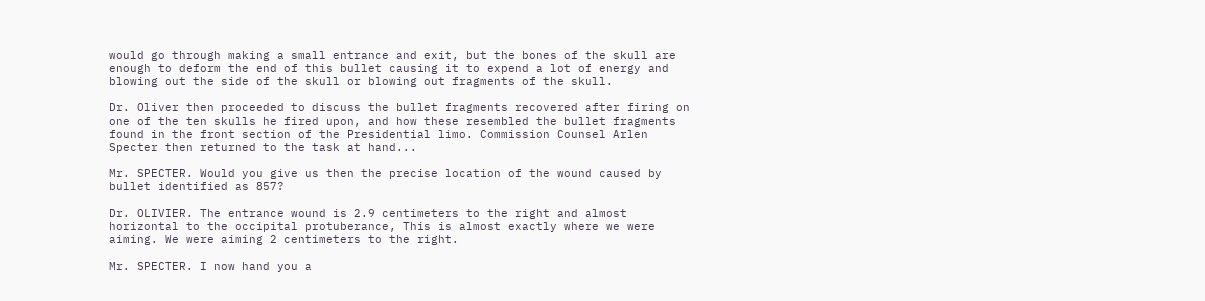would go through making a small entrance and exit, but the bones of the skull are enough to deform the end of this bullet causing it to expend a lot of energy and blowing out the side of the skull or blowing out fragments of the skull.

Dr. Oliver then proceeded to discuss the bullet fragments recovered after firing on one of the ten skulls he fired upon, and how these resembled the bullet fragments found in the front section of the Presidential limo. Commission Counsel Arlen Specter then returned to the task at hand...

Mr. SPECTER. Would you give us then the precise location of the wound caused by bullet identified as 857?

Dr. OLIVIER. The entrance wound is 2.9 centimeters to the right and almost horizontal to the occipital protuberance, This is almost exactly where we were aiming. We were aiming 2 centimeters to the right.

Mr. SPECTER. I now hand you a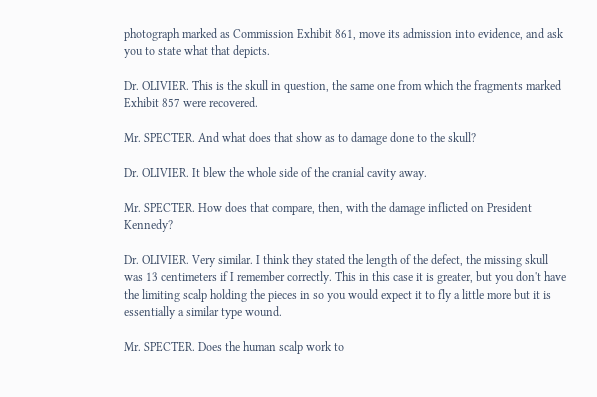photograph marked as Commission Exhibit 861, move its admission into evidence, and ask you to state what that depicts.

Dr. OLIVIER. This is the skull in question, the same one from which the fragments marked Exhibit 857 were recovered.

Mr. SPECTER. And what does that show as to damage done to the skull?

Dr. OLIVIER. It blew the whole side of the cranial cavity away.

Mr. SPECTER. How does that compare, then, with the damage inflicted on President Kennedy?

Dr. OLIVIER. Very similar. I think they stated the length of the defect, the missing skull was 13 centimeters if I remember correctly. This in this case it is greater, but you don't have the limiting scalp holding the pieces in so you would expect it to fly a little more but it is essentially a similar type wound.

Mr. SPECTER. Does the human scalp work to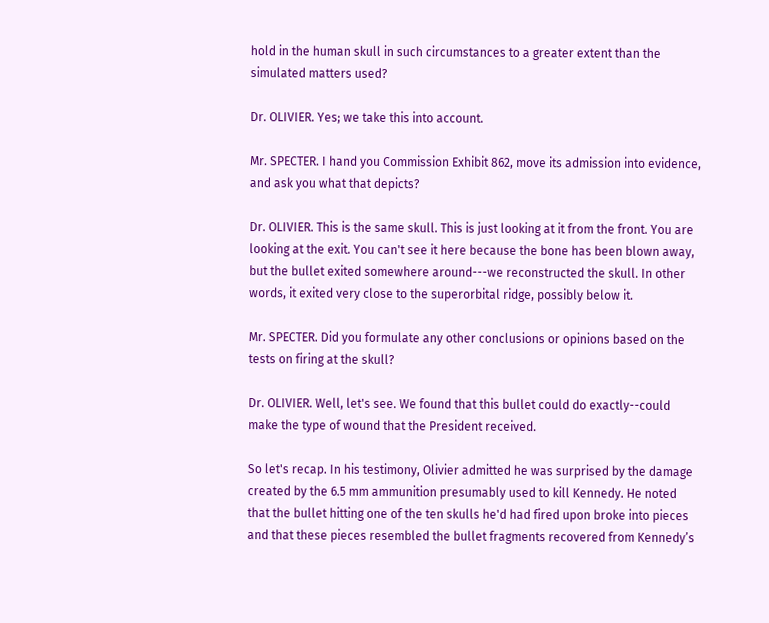hold in the human skull in such circumstances to a greater extent than the simulated matters used?

Dr. OLIVIER. Yes; we take this into account.

Mr. SPECTER. I hand you Commission Exhibit 862, move its admission into evidence, and ask you what that depicts?

Dr. OLIVIER. This is the same skull. This is just looking at it from the front. You are looking at the exit. You can't see it here because the bone has been blown away, but the bullet exited somewhere around---we reconstructed the skull. In other words, it exited very close to the superorbital ridge, possibly below it.

Mr. SPECTER. Did you formulate any other conclusions or opinions based on the tests on firing at the skull?

Dr. OLIVIER. Well, let's see. We found that this bullet could do exactly--could make the type of wound that the President received.

So let's recap. In his testimony, Olivier admitted he was surprised by the damage created by the 6.5 mm ammunition presumably used to kill Kennedy. He noted that the bullet hitting one of the ten skulls he'd had fired upon broke into pieces and that these pieces resembled the bullet fragments recovered from Kennedy’s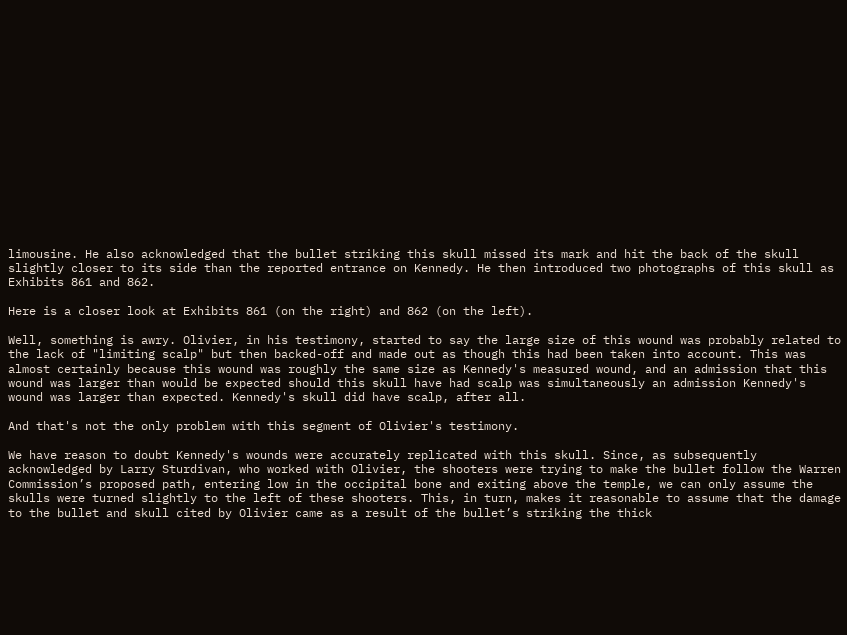limousine. He also acknowledged that the bullet striking this skull missed its mark and hit the back of the skull slightly closer to its side than the reported entrance on Kennedy. He then introduced two photographs of this skull as Exhibits 861 and 862.

Here is a closer look at Exhibits 861 (on the right) and 862 (on the left).

Well, something is awry. Olivier, in his testimony, started to say the large size of this wound was probably related to the lack of "limiting scalp" but then backed-off and made out as though this had been taken into account. This was almost certainly because this wound was roughly the same size as Kennedy's measured wound, and an admission that this wound was larger than would be expected should this skull have had scalp was simultaneously an admission Kennedy's wound was larger than expected. Kennedy's skull did have scalp, after all.

And that's not the only problem with this segment of Olivier's testimony.

We have reason to doubt Kennedy's wounds were accurately replicated with this skull. Since, as subsequently acknowledged by Larry Sturdivan, who worked with Olivier, the shooters were trying to make the bullet follow the Warren Commission’s proposed path, entering low in the occipital bone and exiting above the temple, we can only assume the skulls were turned slightly to the left of these shooters. This, in turn, makes it reasonable to assume that the damage to the bullet and skull cited by Olivier came as a result of the bullet’s striking the thick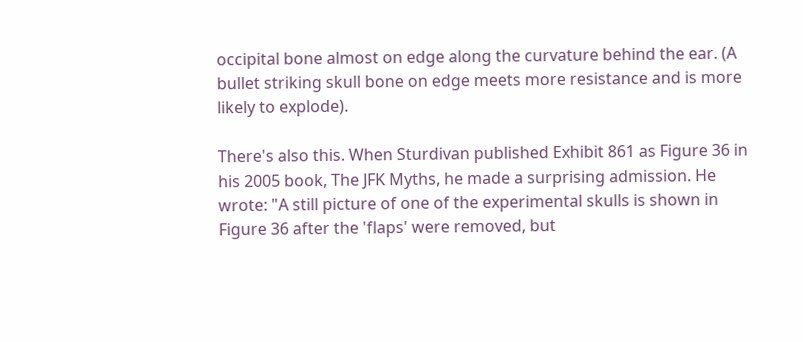occipital bone almost on edge along the curvature behind the ear. (A bullet striking skull bone on edge meets more resistance and is more likely to explode).

There's also this. When Sturdivan published Exhibit 861 as Figure 36 in his 2005 book, The JFK Myths, he made a surprising admission. He wrote: "A still picture of one of the experimental skulls is shown in Figure 36 after the 'flaps' were removed, but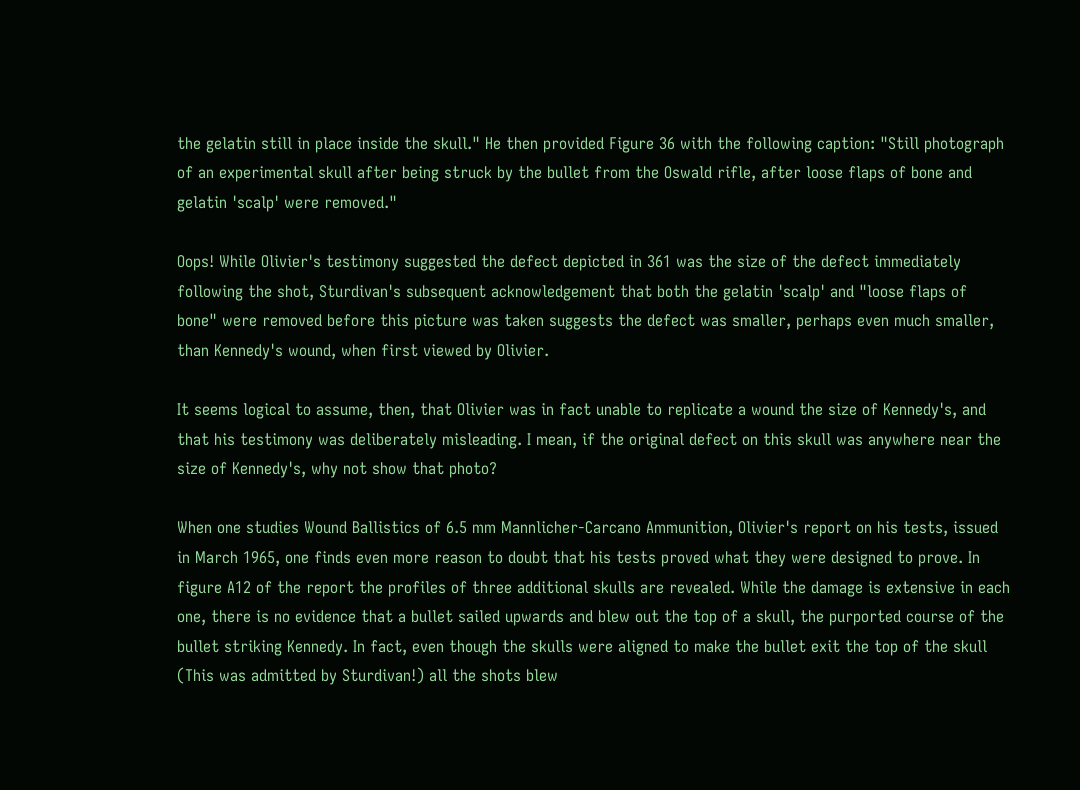the gelatin still in place inside the skull." He then provided Figure 36 with the following caption: "Still photograph of an experimental skull after being struck by the bullet from the Oswald rifle, after loose flaps of bone and gelatin 'scalp' were removed."

Oops! While Olivier's testimony suggested the defect depicted in 361 was the size of the defect immediately following the shot, Sturdivan's subsequent acknowledgement that both the gelatin 'scalp' and "loose flaps of bone" were removed before this picture was taken suggests the defect was smaller, perhaps even much smaller, than Kennedy's wound, when first viewed by Olivier.

It seems logical to assume, then, that Olivier was in fact unable to replicate a wound the size of Kennedy's, and that his testimony was deliberately misleading. I mean, if the original defect on this skull was anywhere near the size of Kennedy's, why not show that photo?

When one studies Wound Ballistics of 6.5 mm Mannlicher-Carcano Ammunition, Olivier's report on his tests, issued in March 1965, one finds even more reason to doubt that his tests proved what they were designed to prove. In figure A12 of the report the profiles of three additional skulls are revealed. While the damage is extensive in each one, there is no evidence that a bullet sailed upwards and blew out the top of a skull, the purported course of the bullet striking Kennedy. In fact, even though the skulls were aligned to make the bullet exit the top of the skull (This was admitted by Sturdivan!) all the shots blew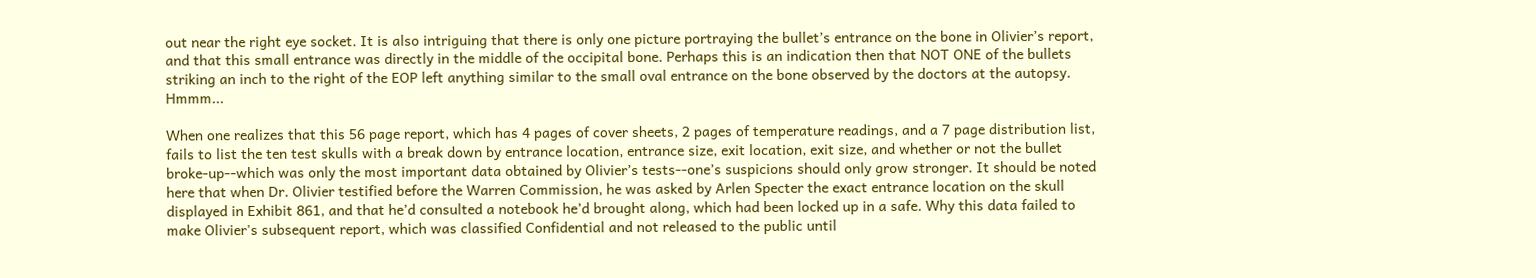out near the right eye socket. It is also intriguing that there is only one picture portraying the bullet’s entrance on the bone in Olivier’s report, and that this small entrance was directly in the middle of the occipital bone. Perhaps this is an indication then that NOT ONE of the bullets striking an inch to the right of the EOP left anything similar to the small oval entrance on the bone observed by the doctors at the autopsy. Hmmm...

When one realizes that this 56 page report, which has 4 pages of cover sheets, 2 pages of temperature readings, and a 7 page distribution list, fails to list the ten test skulls with a break down by entrance location, entrance size, exit location, exit size, and whether or not the bullet broke-up--which was only the most important data obtained by Olivier’s tests--one’s suspicions should only grow stronger. It should be noted here that when Dr. Olivier testified before the Warren Commission, he was asked by Arlen Specter the exact entrance location on the skull displayed in Exhibit 861, and that he’d consulted a notebook he’d brought along, which had been locked up in a safe. Why this data failed to make Olivier's subsequent report, which was classified Confidential and not released to the public until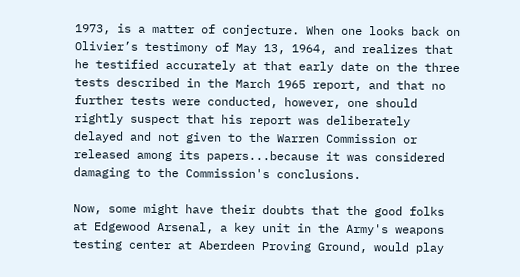1973, is a matter of conjecture. When one looks back on Olivier’s testimony of May 13, 1964, and realizes that he testified accurately at that early date on the three tests described in the March 1965 report, and that no further tests were conducted, however, one should rightly suspect that his report was deliberately delayed and not given to the Warren Commission or released among its papers...because it was considered damaging to the Commission's conclusions.

Now, some might have their doubts that the good folks at Edgewood Arsenal, a key unit in the Army's weapons testing center at Aberdeen Proving Ground, would play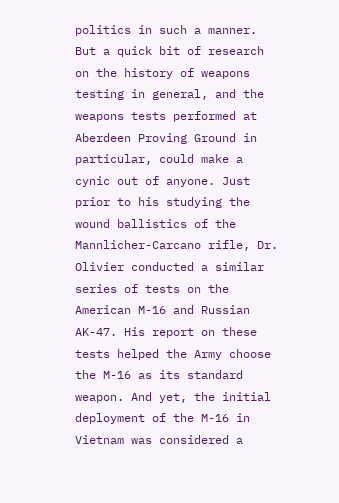politics in such a manner. But a quick bit of research on the history of weapons testing in general, and the weapons tests performed at Aberdeen Proving Ground in particular, could make a cynic out of anyone. Just prior to his studying the wound ballistics of the Mannlicher-Carcano rifle, Dr. Olivier conducted a similar series of tests on the American M-16 and Russian AK-47. His report on these tests helped the Army choose the M-16 as its standard weapon. And yet, the initial deployment of the M-16 in Vietnam was considered a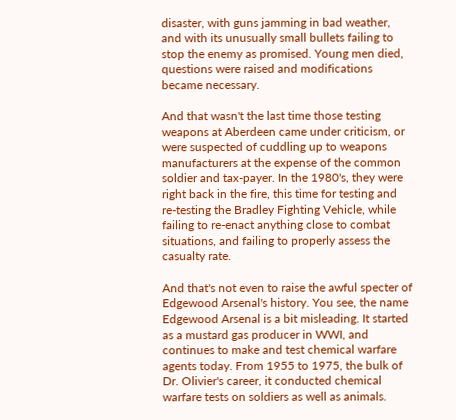disaster, with guns jamming in bad weather, and with its unusually small bullets failing to stop the enemy as promised. Young men died, questions were raised and modifications became necessary.

And that wasn't the last time those testing weapons at Aberdeen came under criticism, or were suspected of cuddling up to weapons manufacturers at the expense of the common soldier and tax-payer. In the 1980's, they were right back in the fire, this time for testing and re-testing the Bradley Fighting Vehicle, while failing to re-enact anything close to combat situations, and failing to properly assess the casualty rate.

And that's not even to raise the awful specter of Edgewood Arsenal's history. You see, the name Edgewood Arsenal is a bit misleading. It started as a mustard gas producer in WWI, and continues to make and test chemical warfare agents today. From 1955 to 1975, the bulk of Dr. Olivier's career, it conducted chemical warfare tests on soldiers as well as animals.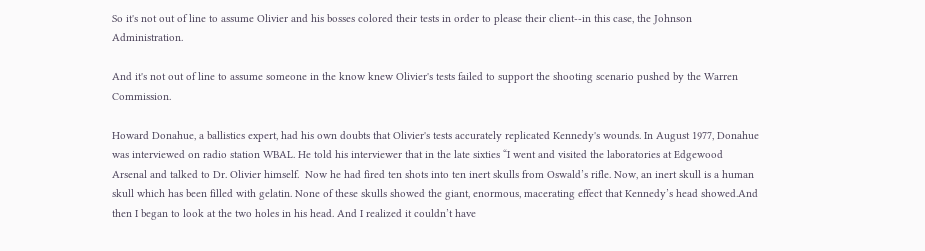So it's not out of line to assume Olivier and his bosses colored their tests in order to please their client--in this case, the Johnson Administration.

And it's not out of line to assume someone in the know knew Olivier's tests failed to support the shooting scenario pushed by the Warren Commission.

Howard Donahue, a ballistics expert, had his own doubts that Olivier's tests accurately replicated Kennedy's wounds. In August 1977, Donahue was interviewed on radio station WBAL. He told his interviewer that in the late sixties “I went and visited the laboratories at Edgewood Arsenal and talked to Dr. Olivier himself.  Now he had fired ten shots into ten inert skulls from Oswald’s rifle. Now, an inert skull is a human skull which has been filled with gelatin. None of these skulls showed the giant, enormous, macerating effect that Kennedy’s head showed.And then I began to look at the two holes in his head. And I realized it couldn’t have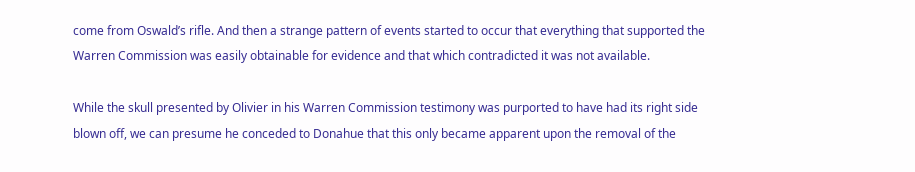come from Oswald’s rifle. And then a strange pattern of events started to occur that everything that supported the Warren Commission was easily obtainable for evidence and that which contradicted it was not available.

While the skull presented by Olivier in his Warren Commission testimony was purported to have had its right side blown off, we can presume he conceded to Donahue that this only became apparent upon the removal of the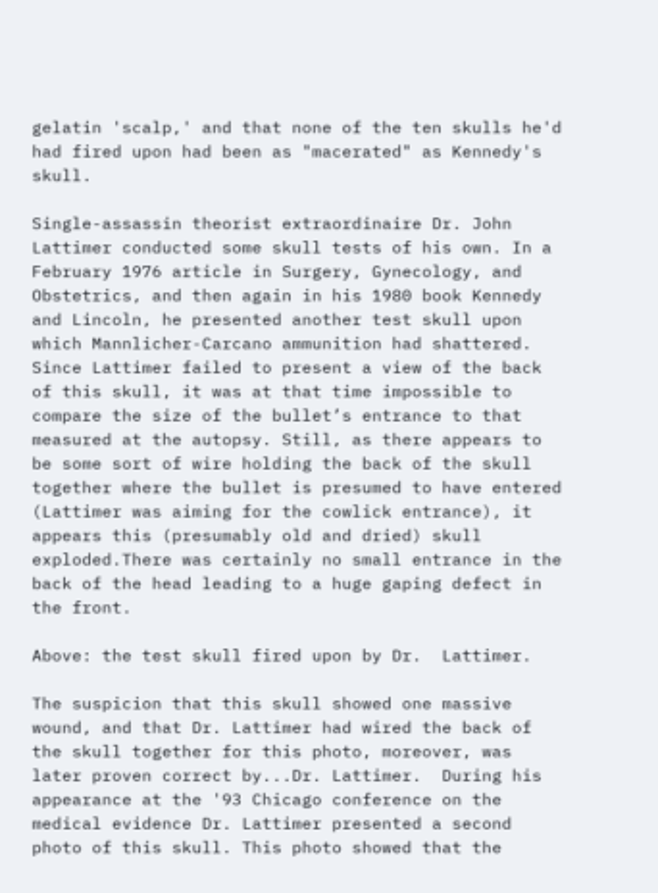gelatin 'scalp,' and that none of the ten skulls he'd had fired upon had been as "macerated" as Kennedy's skull.

Single-assassin theorist extraordinaire Dr. John Lattimer conducted some skull tests of his own. In a February 1976 article in Surgery, Gynecology, and Obstetrics, and then again in his 1980 book Kennedy and Lincoln, he presented another test skull upon which Mannlicher-Carcano ammunition had shattered. Since Lattimer failed to present a view of the back of this skull, it was at that time impossible to compare the size of the bullet’s entrance to that measured at the autopsy. Still, as there appears to be some sort of wire holding the back of the skull together where the bullet is presumed to have entered (Lattimer was aiming for the cowlick entrance), it appears this (presumably old and dried) skull exploded.There was certainly no small entrance in the back of the head leading to a huge gaping defect in the front.

Above: the test skull fired upon by Dr.  Lattimer.

The suspicion that this skull showed one massive wound, and that Dr. Lattimer had wired the back of the skull together for this photo, moreover, was later proven correct by...Dr. Lattimer.  During his appearance at the '93 Chicago conference on the medical evidence Dr. Lattimer presented a second photo of this skull. This photo showed that the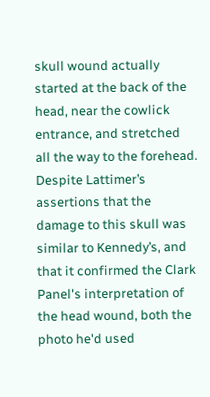skull wound actually started at the back of the head, near the cowlick entrance, and stretched all the way to the forehead. Despite Lattimer’s assertions that the damage to this skull was similar to Kennedy’s, and that it confirmed the Clark Panel's interpretation of the head wound, both the photo he'd used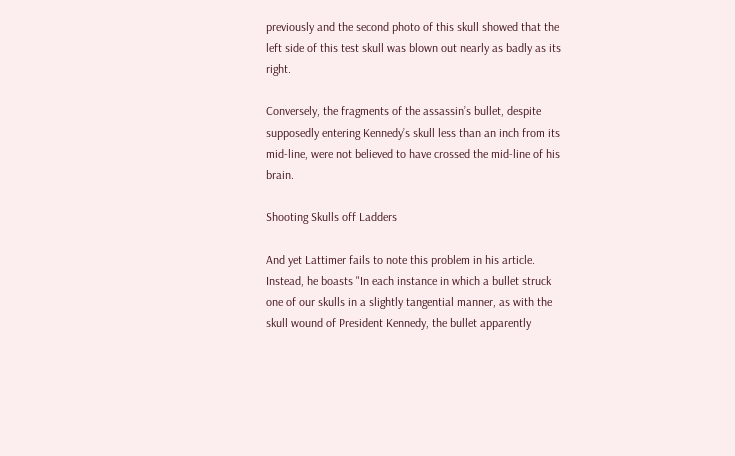previously and the second photo of this skull showed that the left side of this test skull was blown out nearly as badly as its right.

Conversely, the fragments of the assassin’s bullet, despite supposedly entering Kennedy’s skull less than an inch from its mid-line, were not believed to have crossed the mid-line of his brain.

Shooting Skulls off Ladders

And yet Lattimer fails to note this problem in his article. Instead, he boasts "In each instance in which a bullet struck one of our skulls in a slightly tangential manner, as with the skull wound of President Kennedy, the bullet apparently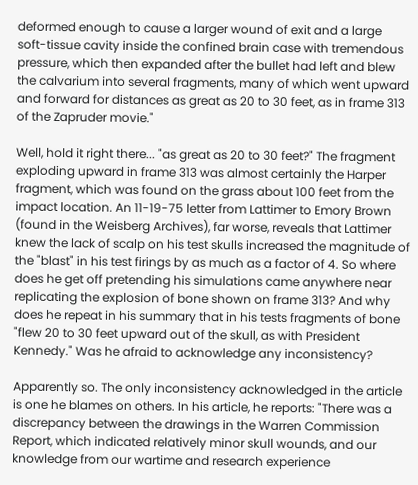deformed enough to cause a larger wound of exit and a large soft-tissue cavity inside the confined brain case with tremendous pressure, which then expanded after the bullet had left and blew the calvarium into several fragments, many of which went upward and forward for distances as great as 20 to 30 feet, as in frame 313 of the Zapruder movie."

Well, hold it right there... "as great as 20 to 30 feet?" The fragment exploding upward in frame 313 was almost certainly the Harper fragment, which was found on the grass about 100 feet from the impact location. An 11-19-75 letter from Lattimer to Emory Brown (found in the Weisberg Archives), far worse, reveals that Lattimer knew the lack of scalp on his test skulls increased the magnitude of the "blast" in his test firings by as much as a factor of 4. So where does he get off pretending his simulations came anywhere near replicating the explosion of bone shown on frame 313? And why does he repeat in his summary that in his tests fragments of bone "flew 20 to 30 feet upward out of the skull, as with President Kennedy." Was he afraid to acknowledge any inconsistency?

Apparently so. The only inconsistency acknowledged in the article is one he blames on others. In his article, he reports: "There was a discrepancy between the drawings in the Warren Commission Report, which indicated relatively minor skull wounds, and our knowledge from our wartime and research experience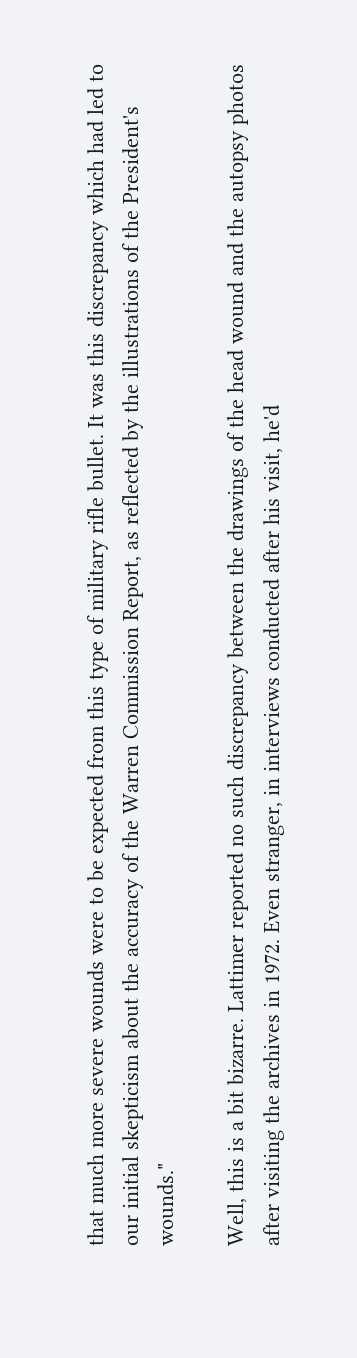that much more severe wounds were to be expected from this type of military rifle bullet. It was this discrepancy which had led to our initial skepticism about the accuracy of the Warren Commission Report, as reflected by the illustrations of the President's wounds."

Well, this is a bit bizarre. Lattimer reported no such discrepancy between the drawings of the head wound and the autopsy photos after visiting the archives in 1972. Even stranger, in interviews conducted after his visit, he'd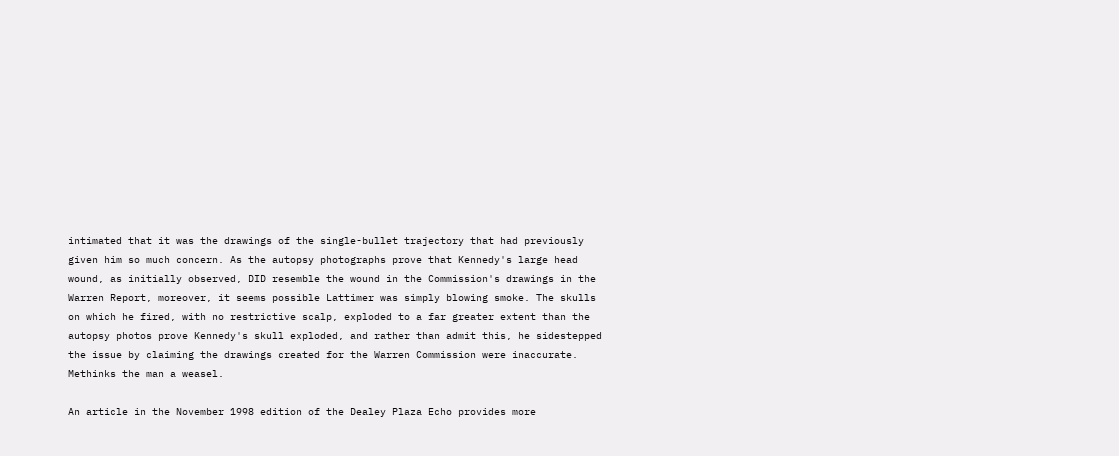intimated that it was the drawings of the single-bullet trajectory that had previously given him so much concern. As the autopsy photographs prove that Kennedy's large head wound, as initially observed, DID resemble the wound in the Commission's drawings in the Warren Report, moreover, it seems possible Lattimer was simply blowing smoke. The skulls on which he fired, with no restrictive scalp, exploded to a far greater extent than the autopsy photos prove Kennedy's skull exploded, and rather than admit this, he sidestepped the issue by claiming the drawings created for the Warren Commission were inaccurate. Methinks the man a weasel.

An article in the November 1998 edition of the Dealey Plaza Echo provides more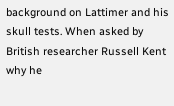background on Lattimer and his skull tests. When asked by British researcher Russell Kent why he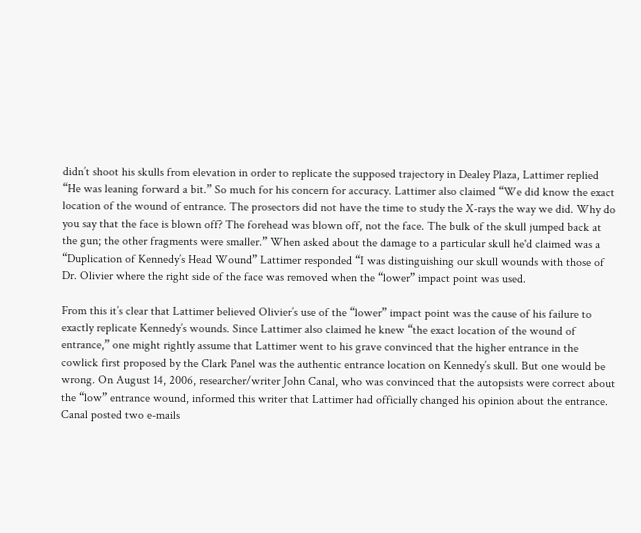didn’t shoot his skulls from elevation in order to replicate the supposed trajectory in Dealey Plaza, Lattimer replied “He was leaning forward a bit.” So much for his concern for accuracy. Lattimer also claimed “We did know the exact location of the wound of entrance. The prosectors did not have the time to study the X-rays the way we did. Why do you say that the face is blown off? The forehead was blown off, not the face. The bulk of the skull jumped back at the gun; the other fragments were smaller.” When asked about the damage to a particular skull he'd claimed was a “Duplication of Kennedy’s Head Wound” Lattimer responded “I was distinguishing our skull wounds with those of Dr. Olivier where the right side of the face was removed when the “lower” impact point was used.

From this it’s clear that Lattimer believed Olivier’s use of the “lower” impact point was the cause of his failure to exactly replicate Kennedy’s wounds. Since Lattimer also claimed he knew “the exact location of the wound of entrance,” one might rightly assume that Lattimer went to his grave convinced that the higher entrance in the cowlick first proposed by the Clark Panel was the authentic entrance location on Kennedy’s skull. But one would be wrong. On August 14, 2006, researcher/writer John Canal, who was convinced that the autopsists were correct about the “low” entrance wound, informed this writer that Lattimer had officially changed his opinion about the entrance. Canal posted two e-mails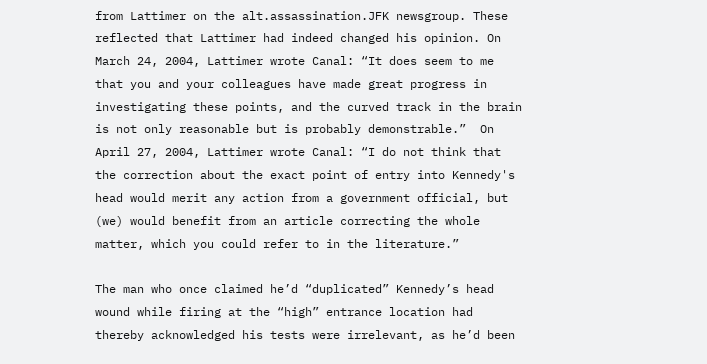from Lattimer on the alt.assassination.JFK newsgroup. These reflected that Lattimer had indeed changed his opinion. On March 24, 2004, Lattimer wrote Canal: “It does seem to me that you and your colleagues have made great progress in investigating these points, and the curved track in the brain is not only reasonable but is probably demonstrable.”  On April 27, 2004, Lattimer wrote Canal: “I do not think that the correction about the exact point of entry into Kennedy's head would merit any action from a government official, but (we) would benefit from an article correcting the whole matter, which you could refer to in the literature.”

The man who once claimed he’d “duplicated” Kennedy’s head wound while firing at the “high” entrance location had thereby acknowledged his tests were irrelevant, as he’d been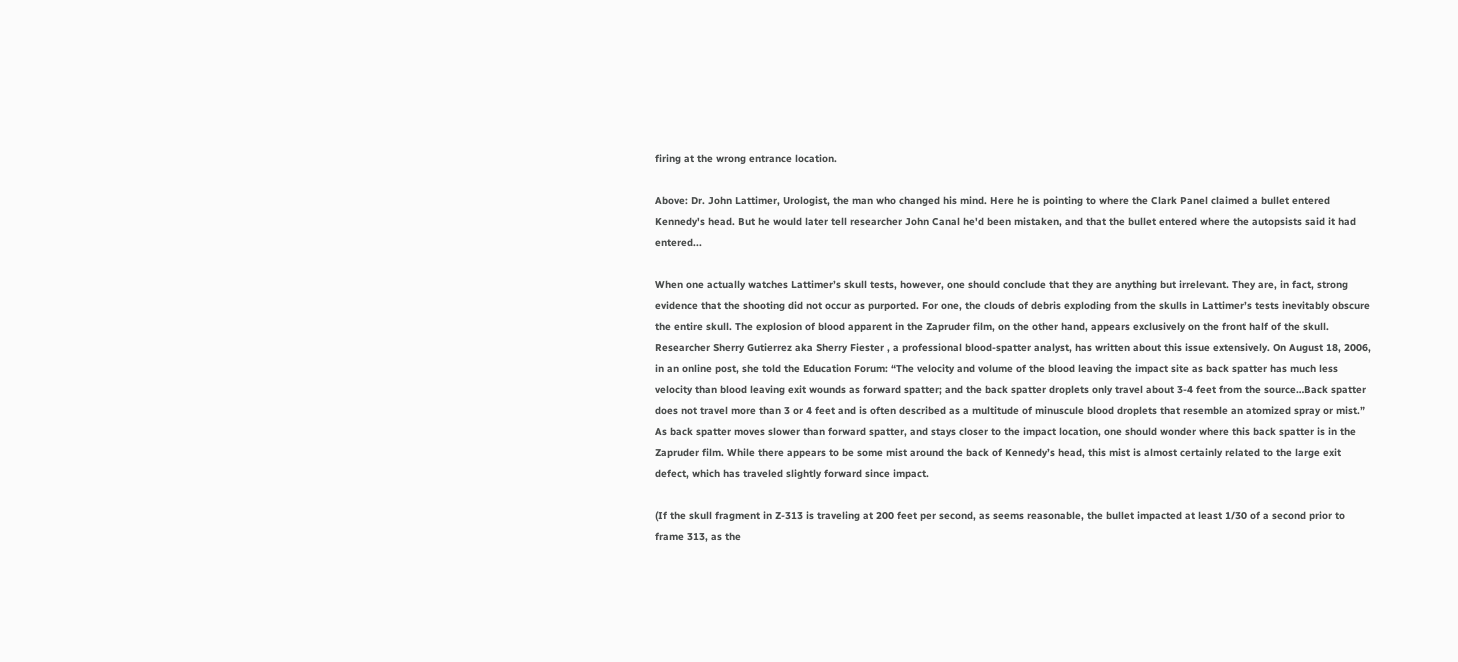firing at the wrong entrance location.

Above: Dr. John Lattimer, Urologist, the man who changed his mind. Here he is pointing to where the Clark Panel claimed a bullet entered Kennedy's head. But he would later tell researcher John Canal he'd been mistaken, and that the bullet entered where the autopsists said it had entered...

When one actually watches Lattimer’s skull tests, however, one should conclude that they are anything but irrelevant. They are, in fact, strong evidence that the shooting did not occur as purported. For one, the clouds of debris exploding from the skulls in Lattimer’s tests inevitably obscure the entire skull. The explosion of blood apparent in the Zapruder film, on the other hand, appears exclusively on the front half of the skull. Researcher Sherry Gutierrez aka Sherry Fiester , a professional blood-spatter analyst, has written about this issue extensively. On August 18, 2006, in an online post, she told the Education Forum: “The velocity and volume of the blood leaving the impact site as back spatter has much less velocity than blood leaving exit wounds as forward spatter; and the back spatter droplets only travel about 3-4 feet from the source…Back spatter does not travel more than 3 or 4 feet and is often described as a multitude of minuscule blood droplets that resemble an atomized spray or mist.” As back spatter moves slower than forward spatter, and stays closer to the impact location, one should wonder where this back spatter is in the Zapruder film. While there appears to be some mist around the back of Kennedy’s head, this mist is almost certainly related to the large exit defect, which has traveled slightly forward since impact.

(If the skull fragment in Z-313 is traveling at 200 feet per second, as seems reasonable, the bullet impacted at least 1/30 of a second prior to frame 313, as the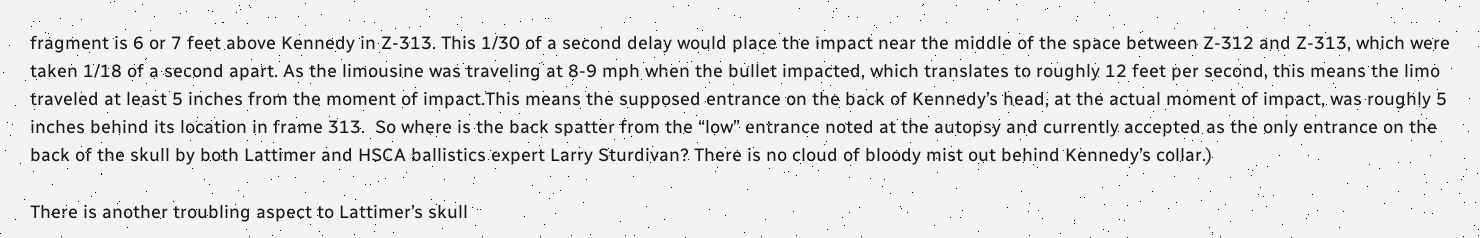fragment is 6 or 7 feet above Kennedy in Z-313. This 1/30 of a second delay would place the impact near the middle of the space between Z-312 and Z-313, which were taken 1/18 of a second apart. As the limousine was traveling at 8-9 mph when the bullet impacted, which translates to roughly 12 feet per second, this means the limo traveled at least 5 inches from the moment of impact.This means the supposed entrance on the back of Kennedy’s head, at the actual moment of impact, was roughly 5 inches behind its location in frame 313.  So where is the back spatter from the “low” entrance noted at the autopsy and currently accepted as the only entrance on the back of the skull by both Lattimer and HSCA ballistics expert Larry Sturdivan? There is no cloud of bloody mist out behind Kennedy’s collar.)

There is another troubling aspect to Lattimer’s skull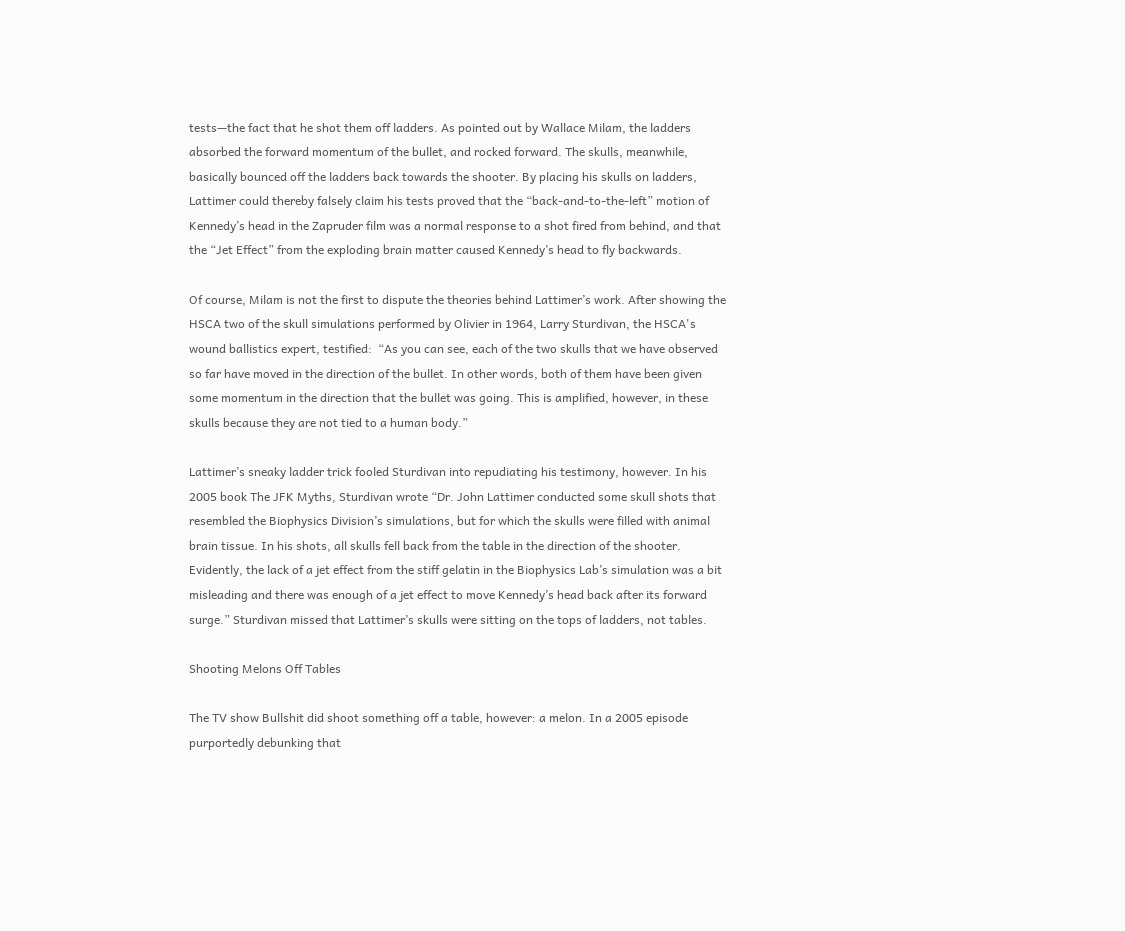tests—the fact that he shot them off ladders. As pointed out by Wallace Milam, the ladders absorbed the forward momentum of the bullet, and rocked forward. The skulls, meanwhile, basically bounced off the ladders back towards the shooter. By placing his skulls on ladders, Lattimer could thereby falsely claim his tests proved that the “back-and-to-the-left” motion of Kennedy’s head in the Zapruder film was a normal response to a shot fired from behind, and that the “Jet Effect” from the exploding brain matter caused Kennedy’s head to fly backwards.

Of course, Milam is not the first to dispute the theories behind Lattimer’s work. After showing the HSCA two of the skull simulations performed by Olivier in 1964, Larry Sturdivan, the HSCA's wound ballistics expert, testified:  “As you can see, each of the two skulls that we have observed so far have moved in the direction of the bullet. In other words, both of them have been given some momentum in the direction that the bullet was going. This is amplified, however, in these skulls because they are not tied to a human body.”

Lattimer’s sneaky ladder trick fooled Sturdivan into repudiating his testimony, however. In his 2005 book The JFK Myths, Sturdivan wrote “Dr. John Lattimer conducted some skull shots that resembled the Biophysics Division’s simulations, but for which the skulls were filled with animal brain tissue. In his shots, all skulls fell back from the table in the direction of the shooter. Evidently, the lack of a jet effect from the stiff gelatin in the Biophysics Lab’s simulation was a bit misleading and there was enough of a jet effect to move Kennedy’s head back after its forward surge.” Sturdivan missed that Lattimer’s skulls were sitting on the tops of ladders, not tables.

Shooting Melons Off Tables

The TV show Bullshit did shoot something off a table, however: a melon. In a 2005 episode purportedly debunking that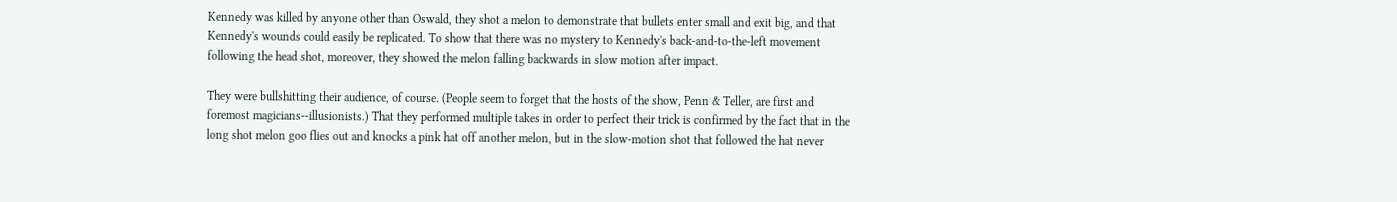Kennedy was killed by anyone other than Oswald, they shot a melon to demonstrate that bullets enter small and exit big, and that Kennedy's wounds could easily be replicated. To show that there was no mystery to Kennedy's back-and-to-the-left movement following the head shot, moreover, they showed the melon falling backwards in slow motion after impact.

They were bullshitting their audience, of course. (People seem to forget that the hosts of the show, Penn & Teller, are first and foremost magicians--illusionists.) That they performed multiple takes in order to perfect their trick is confirmed by the fact that in the long shot melon goo flies out and knocks a pink hat off another melon, but in the slow-motion shot that followed the hat never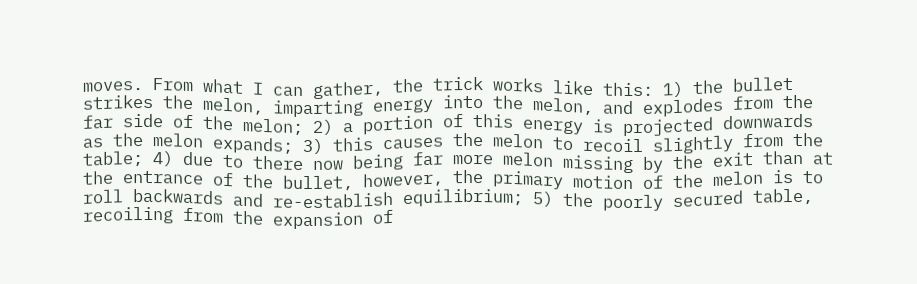moves. From what I can gather, the trick works like this: 1) the bullet strikes the melon, imparting energy into the melon, and explodes from the far side of the melon; 2) a portion of this energy is projected downwards as the melon expands; 3) this causes the melon to recoil slightly from the table; 4) due to there now being far more melon missing by the exit than at the entrance of the bullet, however, the primary motion of the melon is to roll backwards and re-establish equilibrium; 5) the poorly secured table, recoiling from the expansion of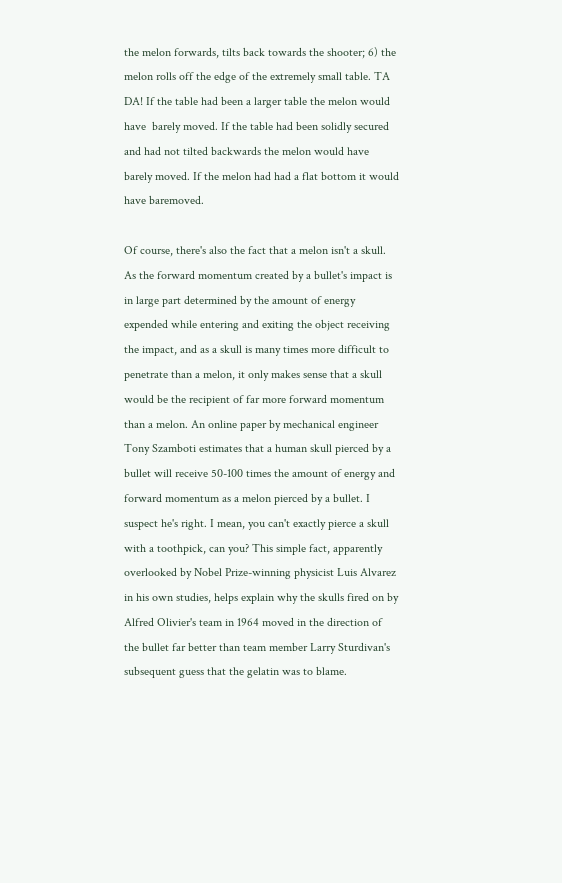the melon forwards, tilts back towards the shooter; 6) the melon rolls off the edge of the extremely small table. TA DA! If the table had been a larger table the melon would have  barely moved. If the table had been solidly secured and had not tilted backwards the melon would have barely moved. If the melon had had a flat bottom it would have baremoved.

Of course, there's also the fact that a melon isn't a skull. As the forward momentum created by a bullet's impact is in large part determined by the amount of energy expended while entering and exiting the object receiving the impact, and as a skull is many times more difficult to penetrate than a melon, it only makes sense that a skull would be the recipient of far more forward momentum than a melon. An online paper by mechanical engineer Tony Szamboti estimates that a human skull pierced by a bullet will receive 50-100 times the amount of energy and forward momentum as a melon pierced by a bullet. I suspect he's right. I mean, you can't exactly pierce a skull with a toothpick, can you? This simple fact, apparently overlooked by Nobel Prize-winning physicist Luis Alvarez in his own studies, helps explain why the skulls fired on by Alfred Olivier's team in 1964 moved in the direction of the bullet far better than team member Larry Sturdivan's subsequent guess that the gelatin was to blame.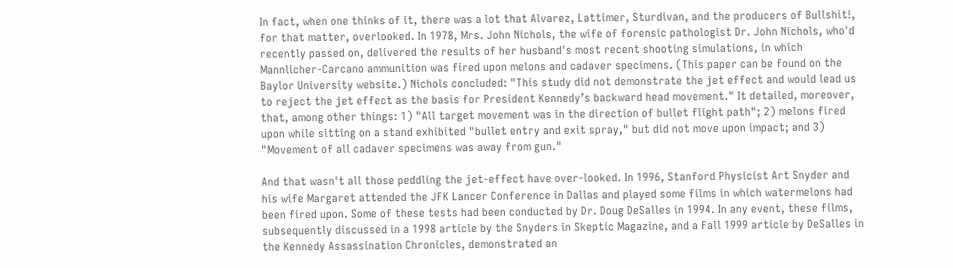In fact, when one thinks of it, there was a lot that Alvarez, Lattimer, Sturdivan, and the producers of Bullshit!, for that matter, overlooked. In 1978, Mrs. John Nichols, the wife of forensic pathologist Dr. John Nichols, who'd recently passed on, delivered the results of her husband's most recent shooting simulations, in which Mannlicher-Carcano ammunition was fired upon melons and cadaver specimens. (This paper can be found on the Baylor University website.) Nichols concluded: "This study did not demonstrate the jet effect and would lead us to reject the jet effect as the basis for President Kennedy’s backward head movement." It detailed, moreover, that, among other things: 1) "All target movement was in the direction of bullet flight path"; 2) melons fired upon while sitting on a stand exhibited "bullet entry and exit spray," but did not move upon impact; and 3) "Movement of all cadaver specimens was away from gun."

And that wasn't all those peddling the jet-effect have over-looked. In 1996, Stanford Physicist Art Snyder and his wife Margaret attended the JFK Lancer Conference in Dallas and played some films in which watermelons had been fired upon. Some of these tests had been conducted by Dr. Doug DeSalles in 1994. In any event, these films, subsequently discussed in a 1998 article by the Snyders in Skeptic Magazine, and a Fall 1999 article by DeSalles in the Kennedy Assassination Chronicles, demonstrated an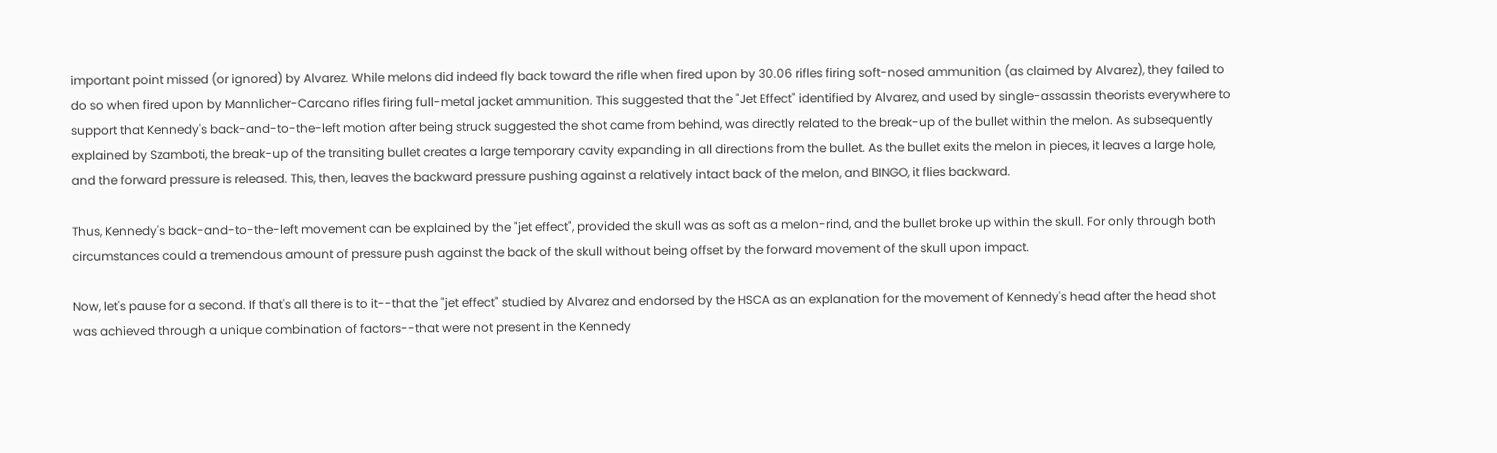important point missed (or ignored) by Alvarez. While melons did indeed fly back toward the rifle when fired upon by 30.06 rifles firing soft-nosed ammunition (as claimed by Alvarez), they failed to do so when fired upon by Mannlicher-Carcano rifles firing full-metal jacket ammunition. This suggested that the "Jet Effect" identified by Alvarez, and used by single-assassin theorists everywhere to support that Kennedy's back-and-to-the-left motion after being struck suggested the shot came from behind, was directly related to the break-up of the bullet within the melon. As subsequently explained by Szamboti, the break-up of the transiting bullet creates a large temporary cavity expanding in all directions from the bullet. As the bullet exits the melon in pieces, it leaves a large hole, and the forward pressure is released. This, then, leaves the backward pressure pushing against a relatively intact back of the melon, and BINGO, it flies backward.

Thus, Kennedy's back-and-to-the-left movement can be explained by the "jet effect", provided the skull was as soft as a melon-rind, and the bullet broke up within the skull. For only through both circumstances could a tremendous amount of pressure push against the back of the skull without being offset by the forward movement of the skull upon impact.

Now, let's pause for a second. If that's all there is to it--that the "jet effect" studied by Alvarez and endorsed by the HSCA as an explanation for the movement of Kennedy's head after the head shot was achieved through a unique combination of factors--that were not present in the Kennedy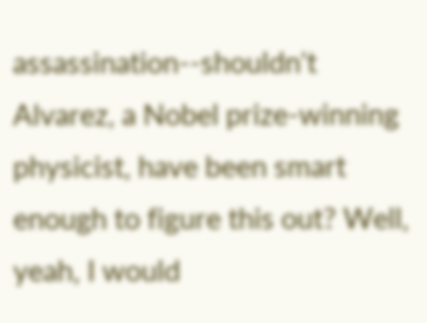assassination--shouldn't Alvarez, a Nobel prize-winning physicist, have been smart enough to figure this out? Well, yeah, I would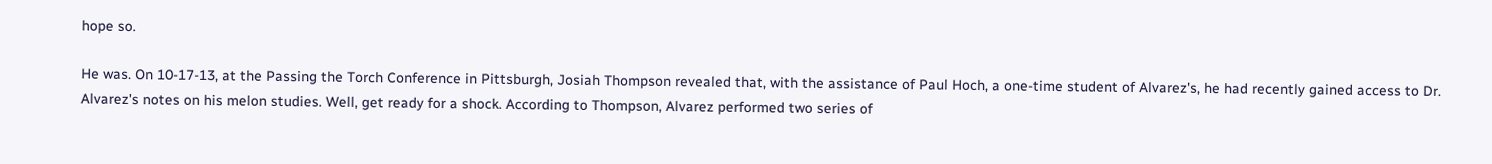hope so.

He was. On 10-17-13, at the Passing the Torch Conference in Pittsburgh, Josiah Thompson revealed that, with the assistance of Paul Hoch, a one-time student of Alvarez's, he had recently gained access to Dr. Alvarez's notes on his melon studies. Well, get ready for a shock. According to Thompson, Alvarez performed two series of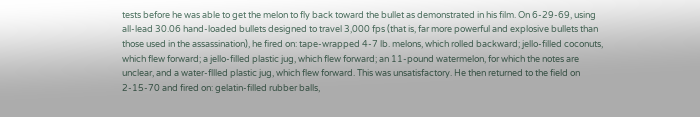tests before he was able to get the melon to fly back toward the bullet as demonstrated in his film. On 6-29-69, using all-lead 30.06 hand-loaded bullets designed to travel 3,000 fps (that is, far more powerful and explosive bullets than those used in the assassination), he fired on: tape-wrapped 4-7 lb. melons, which rolled backward; jello-filled coconuts, which flew forward; a jello-filled plastic jug, which flew forward; an 11-pound watermelon, for which the notes are unclear, and a water-fllled plastic jug, which flew forward. This was unsatisfactory. He then returned to the field on 2-15-70 and fired on: gelatin-filled rubber balls,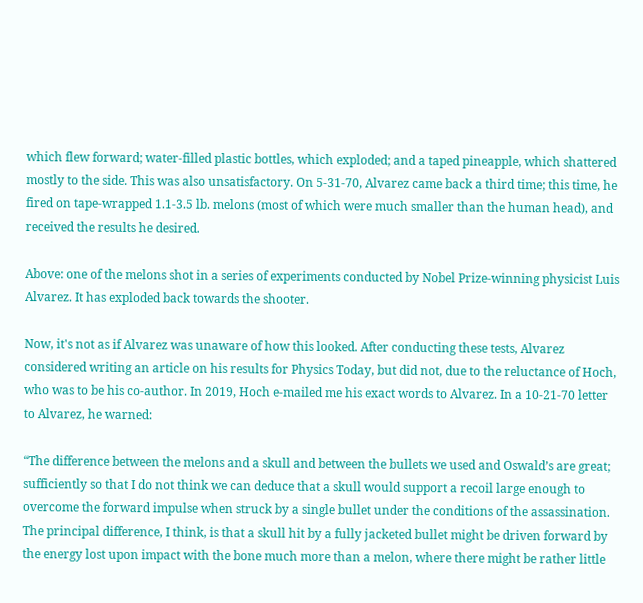which flew forward; water-filled plastic bottles, which exploded; and a taped pineapple, which shattered mostly to the side. This was also unsatisfactory. On 5-31-70, Alvarez came back a third time; this time, he fired on tape-wrapped 1.1-3.5 lb. melons (most of which were much smaller than the human head), and received the results he desired.

Above: one of the melons shot in a series of experiments conducted by Nobel Prize-winning physicist Luis Alvarez. It has exploded back towards the shooter.

Now, it's not as if Alvarez was unaware of how this looked. After conducting these tests, Alvarez considered writing an article on his results for Physics Today, but did not, due to the reluctance of Hoch, who was to be his co-author. In 2019, Hoch e-mailed me his exact words to Alvarez. In a 10-21-70 letter to Alvarez, he warned:

“The difference between the melons and a skull and between the bullets we used and Oswald’s are great; sufficiently so that I do not think we can deduce that a skull would support a recoil large enough to overcome the forward impulse when struck by a single bullet under the conditions of the assassination. The principal difference, I think, is that a skull hit by a fully jacketed bullet might be driven forward by the energy lost upon impact with the bone much more than a melon, where there might be rather little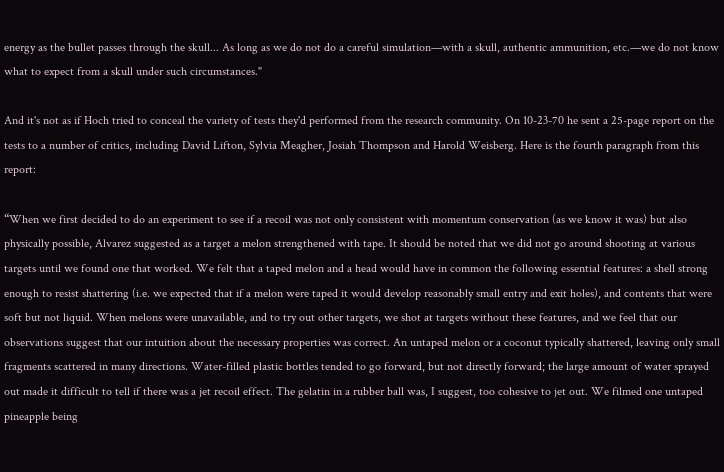energy as the bullet passes through the skull... As long as we do not do a careful simulation—with a skull, authentic ammunition, etc.—we do not know what to expect from a skull under such circumstances."

And it's not as if Hoch tried to conceal the variety of tests they'd performed from the research community. On 10-23-70 he sent a 25-page report on the tests to a number of critics, including David Lifton, Sylvia Meagher, Josiah Thompson and Harold Weisberg. Here is the fourth paragraph from this report:

“When we first decided to do an experiment to see if a recoil was not only consistent with momentum conservation (as we know it was) but also physically possible, Alvarez suggested as a target a melon strengthened with tape. It should be noted that we did not go around shooting at various targets until we found one that worked. We felt that a taped melon and a head would have in common the following essential features: a shell strong enough to resist shattering (i.e. we expected that if a melon were taped it would develop reasonably small entry and exit holes), and contents that were soft but not liquid. When melons were unavailable, and to try out other targets, we shot at targets without these features, and we feel that our observations suggest that our intuition about the necessary properties was correct. An untaped melon or a coconut typically shattered, leaving only small fragments scattered in many directions. Water-filled plastic bottles tended to go forward, but not directly forward; the large amount of water sprayed out made it difficult to tell if there was a jet recoil effect. The gelatin in a rubber ball was, I suggest, too cohesive to jet out. We filmed one untaped pineapple being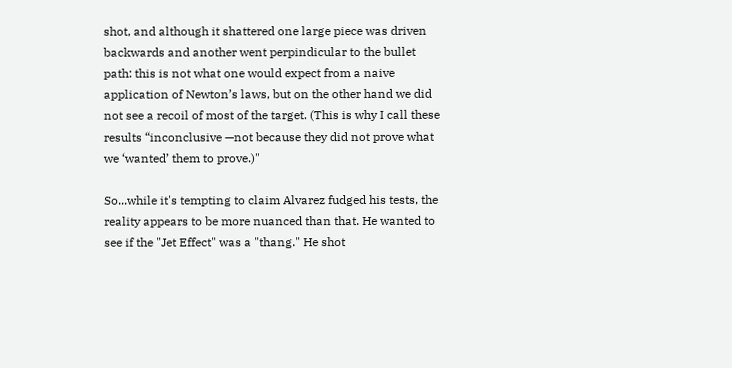shot, and although it shattered one large piece was driven backwards and another went perpindicular to the bullet path: this is not what one would expect from a naive application of Newton’s laws, but on the other hand we did not see a recoil of most of the target. (This is why I call these results “inconclusive —not because they did not prove what we ‘wanted’ them to prove.)"

So...while it's tempting to claim Alvarez fudged his tests, the reality appears to be more nuanced than that. He wanted to see if the "Jet Effect" was a "thang." He shot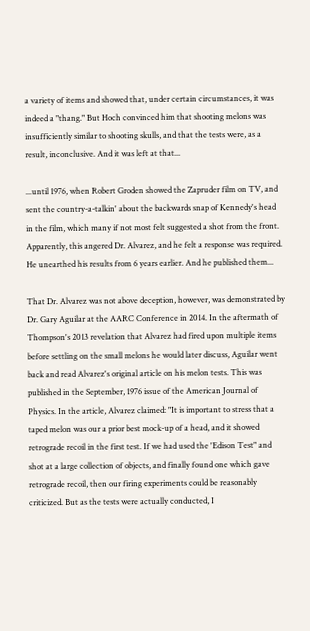a variety of items and showed that, under certain circumstances, it was indeed a "thang." But Hoch convinced him that shooting melons was insufficiently similar to shooting skulls, and that the tests were, as a result, inconclusive. And it was left at that...

...until 1976, when Robert Groden showed the Zapruder film on TV, and sent the country-a-talkin' about the backwards snap of Kennedy's head in the film, which many if not most felt suggested a shot from the front. Apparently, this angered Dr. Alvarez, and he felt a response was required. He unearthed his results from 6 years earlier. And he published them...

That Dr. Alvarez was not above deception, however, was demonstrated by Dr. Gary Aguilar at the AARC Conference in 2014. In the aftermath of Thompson's 2013 revelation that Alvarez had fired upon multiple items before settling on the small melons he would later discuss, Aguilar went back and read Alvarez's original article on his melon tests. This was published in the September, 1976 issue of the American Journal of Physics. In the article, Alvarez claimed: "It is important to stress that a taped melon was our a prior best mock-up of a head, and it showed retrograde recoil in the first test. If we had used the 'Edison Test" and shot at a large collection of objects, and finally found one which gave retrograde recoil, then our firing experiments could be reasonably criticized. But as the tests were actually conducted, I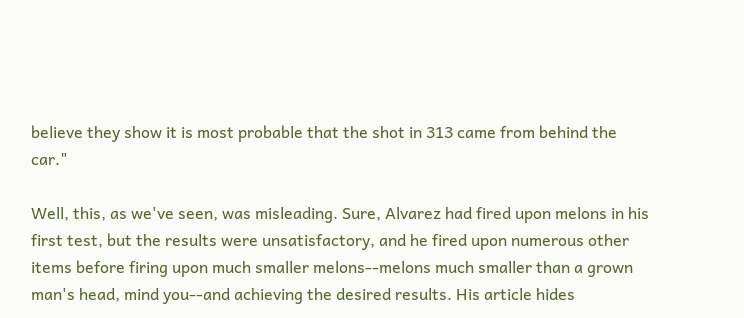believe they show it is most probable that the shot in 313 came from behind the car."

Well, this, as we've seen, was misleading. Sure, Alvarez had fired upon melons in his first test, but the results were unsatisfactory, and he fired upon numerous other items before firing upon much smaller melons--melons much smaller than a grown man's head, mind you--and achieving the desired results. His article hides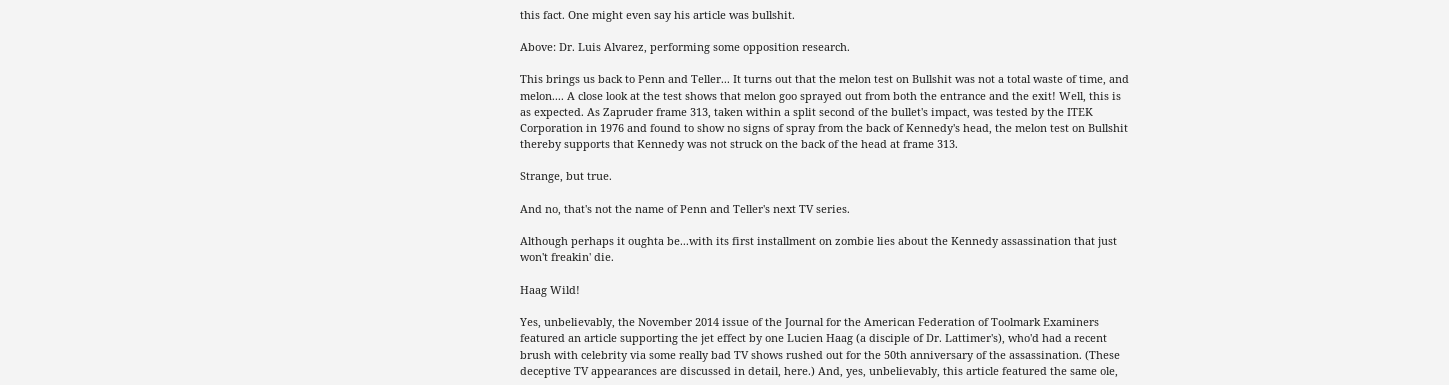this fact. One might even say his article was bullshit.

Above: Dr. Luis Alvarez, performing some opposition research.

This brings us back to Penn and Teller... It turns out that the melon test on Bullshit was not a total waste of time, and melon.... A close look at the test shows that melon goo sprayed out from both the entrance and the exit! Well, this is as expected. As Zapruder frame 313, taken within a split second of the bullet's impact, was tested by the ITEK Corporation in 1976 and found to show no signs of spray from the back of Kennedy's head, the melon test on Bullshit thereby supports that Kennedy was not struck on the back of the head at frame 313.

Strange, but true.

And no, that's not the name of Penn and Teller's next TV series.

Although perhaps it oughta be...with its first installment on zombie lies about the Kennedy assassination that just won't freakin' die.

Haag Wild!

Yes, unbelievably, the November 2014 issue of the Journal for the American Federation of Toolmark Examiners featured an article supporting the jet effect by one Lucien Haag (a disciple of Dr. Lattimer's), who'd had a recent brush with celebrity via some really bad TV shows rushed out for the 50th anniversary of the assassination. (These deceptive TV appearances are discussed in detail, here.) And, yes, unbelievably, this article featured the same ole,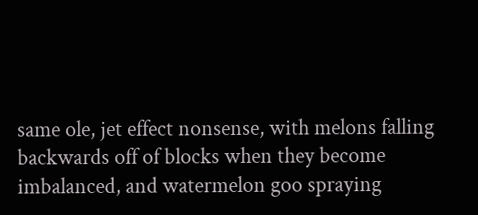same ole, jet effect nonsense, with melons falling backwards off of blocks when they become imbalanced, and watermelon goo spraying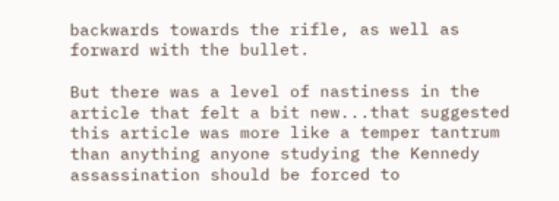backwards towards the rifle, as well as forward with the bullet.

But there was a level of nastiness in the article that felt a bit new...that suggested this article was more like a temper tantrum than anything anyone studying the Kennedy assassination should be forced to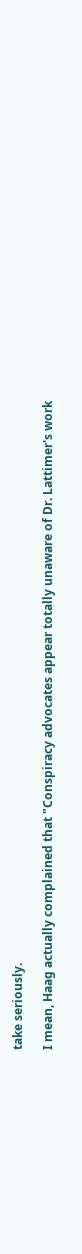take seriously.

I mean, Haag actually complained that "Conspiracy advocates appear totally unaware of Dr. Lattimer's work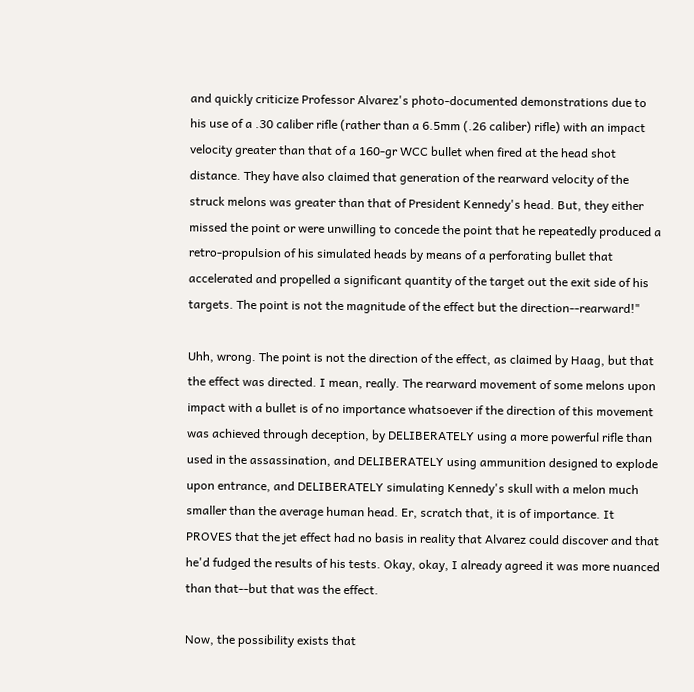and quickly criticize Professor Alvarez's photo-documented demonstrations due to his use of a .30 caliber rifle (rather than a 6.5mm (.26 caliber) rifle) with an impact velocity greater than that of a 160-gr WCC bullet when fired at the head shot distance. They have also claimed that generation of the rearward velocity of the struck melons was greater than that of President Kennedy's head. But, they either missed the point or were unwilling to concede the point that he repeatedly produced a retro-propulsion of his simulated heads by means of a perforating bullet that accelerated and propelled a significant quantity of the target out the exit side of his targets. The point is not the magnitude of the effect but the direction--rearward!"

Uhh, wrong. The point is not the direction of the effect, as claimed by Haag, but that the effect was directed. I mean, really. The rearward movement of some melons upon impact with a bullet is of no importance whatsoever if the direction of this movement was achieved through deception, by DELIBERATELY using a more powerful rifle than used in the assassination, and DELIBERATELY using ammunition designed to explode upon entrance, and DELIBERATELY simulating Kennedy's skull with a melon much smaller than the average human head. Er, scratch that, it is of importance. It PROVES that the jet effect had no basis in reality that Alvarez could discover and that he'd fudged the results of his tests. Okay, okay, I already agreed it was more nuanced than that--but that was the effect.

Now, the possibility exists that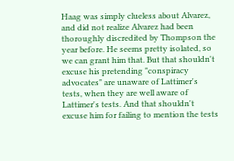Haag was simply clueless about Alvarez, and did not realize Alvarez had been thoroughly discredited by Thompson the year before. He seems pretty isolated, so we can grant him that. But that shouldn't excuse his pretending "conspiracy advocates" are unaware of Lattimer's tests, when they are well aware of Lattimer's tests. And that shouldn't excuse him for failing to mention the tests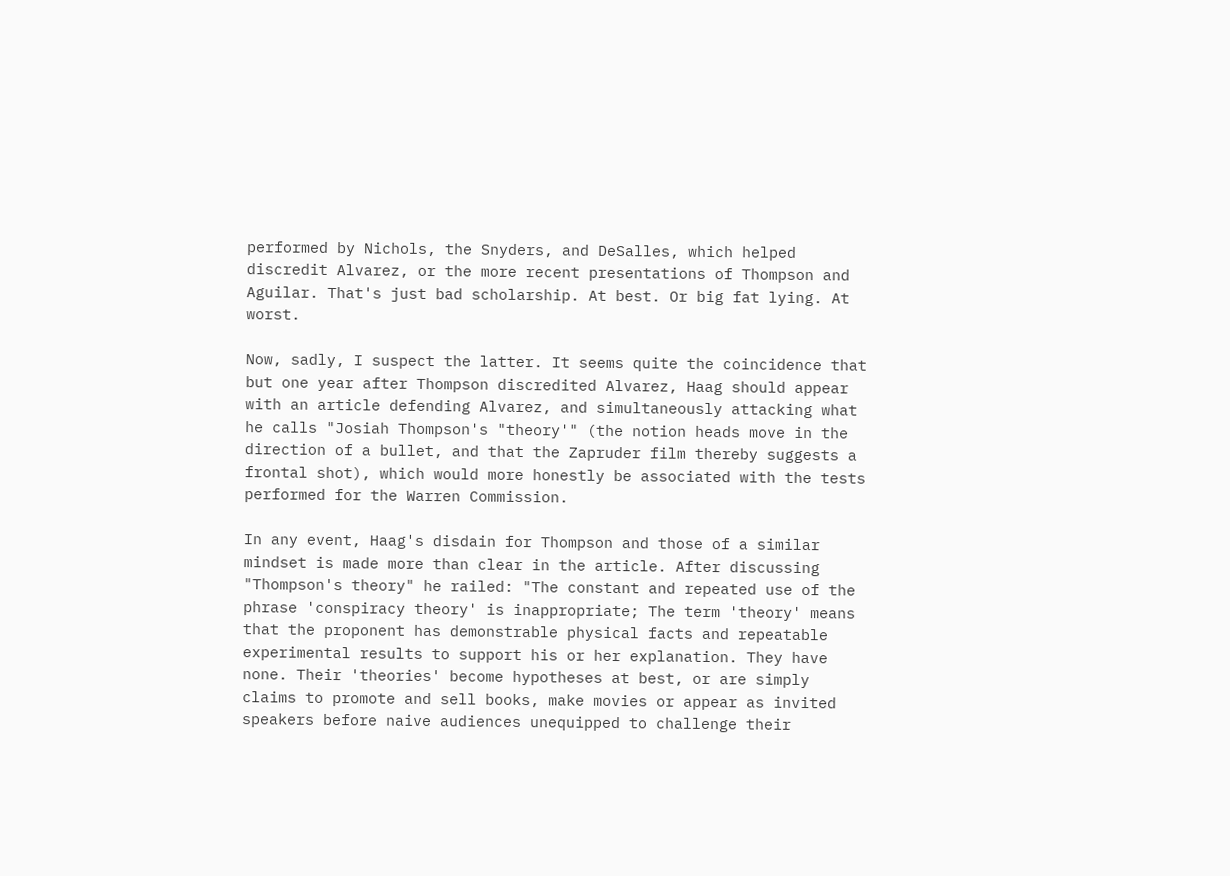performed by Nichols, the Snyders, and DeSalles, which helped discredit Alvarez, or the more recent presentations of Thompson and Aguilar. That's just bad scholarship. At best. Or big fat lying. At worst.

Now, sadly, I suspect the latter. It seems quite the coincidence that but one year after Thompson discredited Alvarez, Haag should appear with an article defending Alvarez, and simultaneously attacking what he calls "Josiah Thompson's "theory'" (the notion heads move in the direction of a bullet, and that the Zapruder film thereby suggests a frontal shot), which would more honestly be associated with the tests performed for the Warren Commission.

In any event, Haag's disdain for Thompson and those of a similar mindset is made more than clear in the article. After discussing "Thompson's theory" he railed: "The constant and repeated use of the phrase 'conspiracy theory' is inappropriate; The term 'theory' means that the proponent has demonstrable physical facts and repeatable experimental results to support his or her explanation. They have none. Their 'theories' become hypotheses at best, or are simply claims to promote and sell books, make movies or appear as invited speakers before naive audiences unequipped to challenge their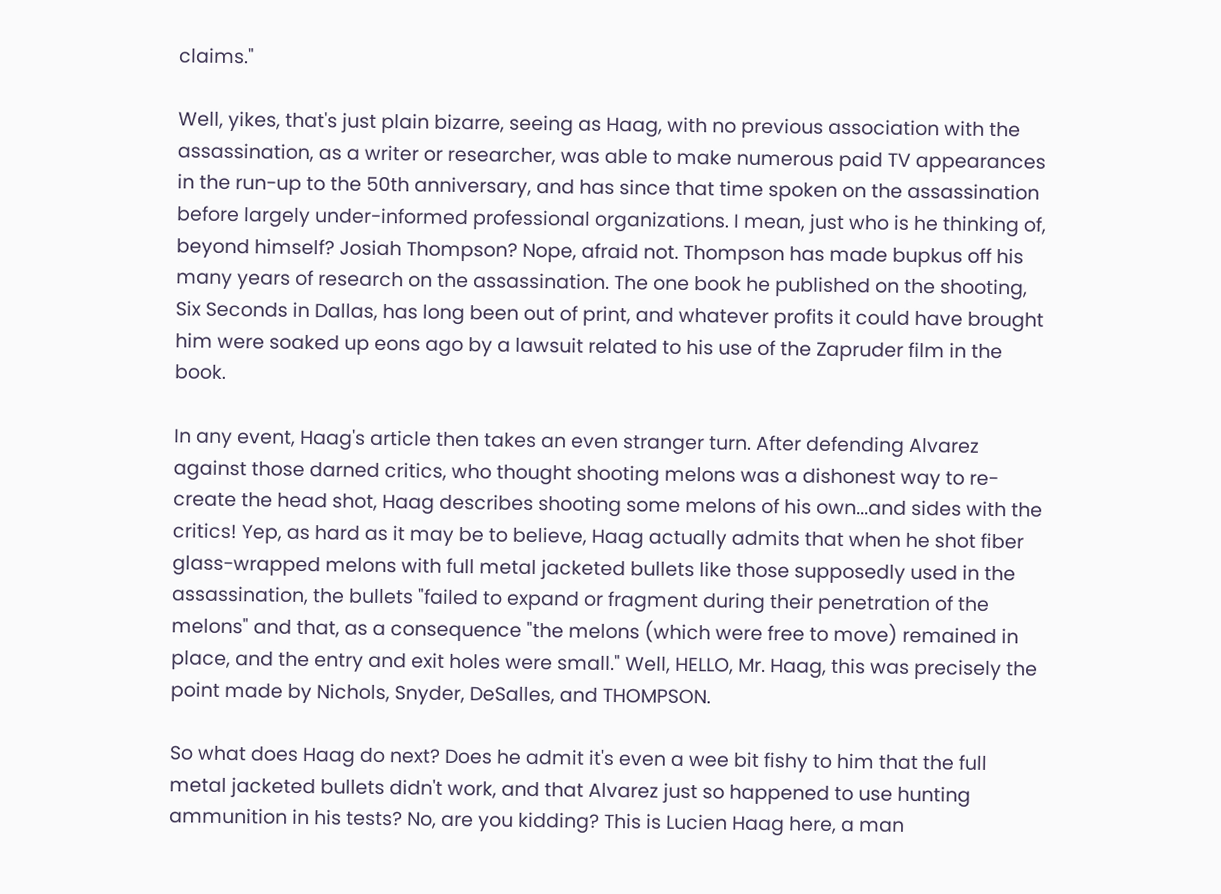claims."

Well, yikes, that's just plain bizarre, seeing as Haag, with no previous association with the assassination, as a writer or researcher, was able to make numerous paid TV appearances in the run-up to the 50th anniversary, and has since that time spoken on the assassination before largely under-informed professional organizations. I mean, just who is he thinking of, beyond himself? Josiah Thompson? Nope, afraid not. Thompson has made bupkus off his many years of research on the assassination. The one book he published on the shooting, Six Seconds in Dallas, has long been out of print, and whatever profits it could have brought him were soaked up eons ago by a lawsuit related to his use of the Zapruder film in the book.

In any event, Haag's article then takes an even stranger turn. After defending Alvarez against those darned critics, who thought shooting melons was a dishonest way to re-create the head shot, Haag describes shooting some melons of his own...and sides with the critics! Yep, as hard as it may be to believe, Haag actually admits that when he shot fiber glass-wrapped melons with full metal jacketed bullets like those supposedly used in the assassination, the bullets "failed to expand or fragment during their penetration of the melons" and that, as a consequence "the melons (which were free to move) remained in place, and the entry and exit holes were small." Well, HELLO, Mr. Haag, this was precisely the point made by Nichols, Snyder, DeSalles, and THOMPSON.

So what does Haag do next? Does he admit it's even a wee bit fishy to him that the full metal jacketed bullets didn't work, and that Alvarez just so happened to use hunting ammunition in his tests? No, are you kidding? This is Lucien Haag here, a man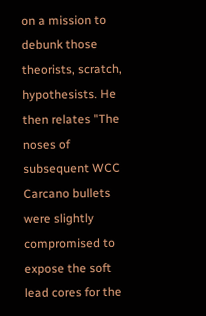on a mission to debunk those theorists, scratch, hypothesists. He then relates "The noses of subsequent WCC Carcano bullets were slightly compromised to expose the soft lead cores for the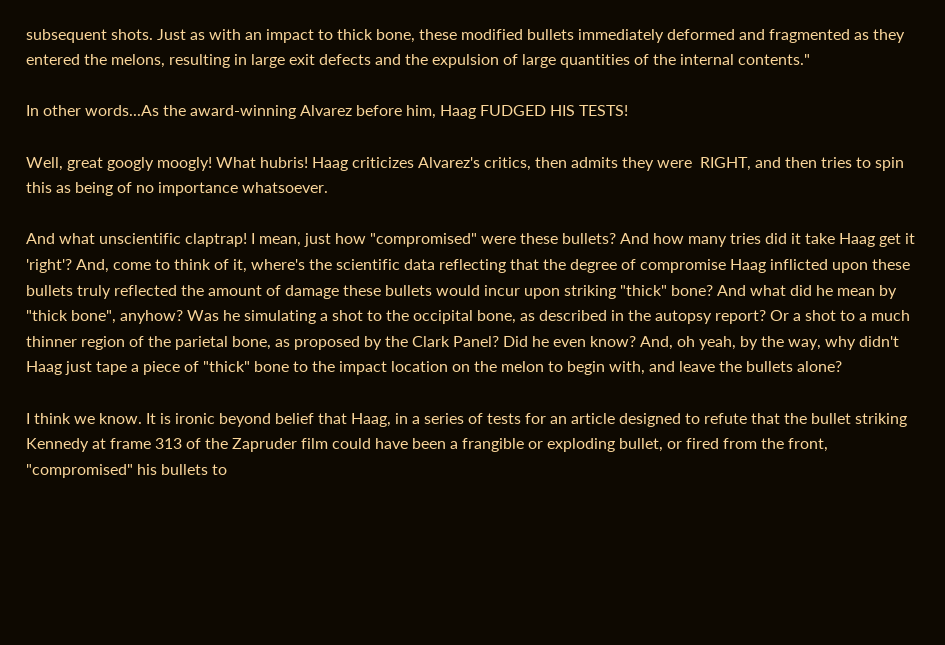subsequent shots. Just as with an impact to thick bone, these modified bullets immediately deformed and fragmented as they entered the melons, resulting in large exit defects and the expulsion of large quantities of the internal contents."

In other words...As the award-winning Alvarez before him, Haag FUDGED HIS TESTS!

Well, great googly moogly! What hubris! Haag criticizes Alvarez's critics, then admits they were  RIGHT, and then tries to spin this as being of no importance whatsoever.

And what unscientific claptrap! I mean, just how "compromised" were these bullets? And how many tries did it take Haag get it 'right'? And, come to think of it, where's the scientific data reflecting that the degree of compromise Haag inflicted upon these bullets truly reflected the amount of damage these bullets would incur upon striking "thick" bone? And what did he mean by "thick bone", anyhow? Was he simulating a shot to the occipital bone, as described in the autopsy report? Or a shot to a much thinner region of the parietal bone, as proposed by the Clark Panel? Did he even know? And, oh yeah, by the way, why didn't Haag just tape a piece of "thick" bone to the impact location on the melon to begin with, and leave the bullets alone?

I think we know. It is ironic beyond belief that Haag, in a series of tests for an article designed to refute that the bullet striking Kennedy at frame 313 of the Zapruder film could have been a frangible or exploding bullet, or fired from the front, "compromised" his bullets to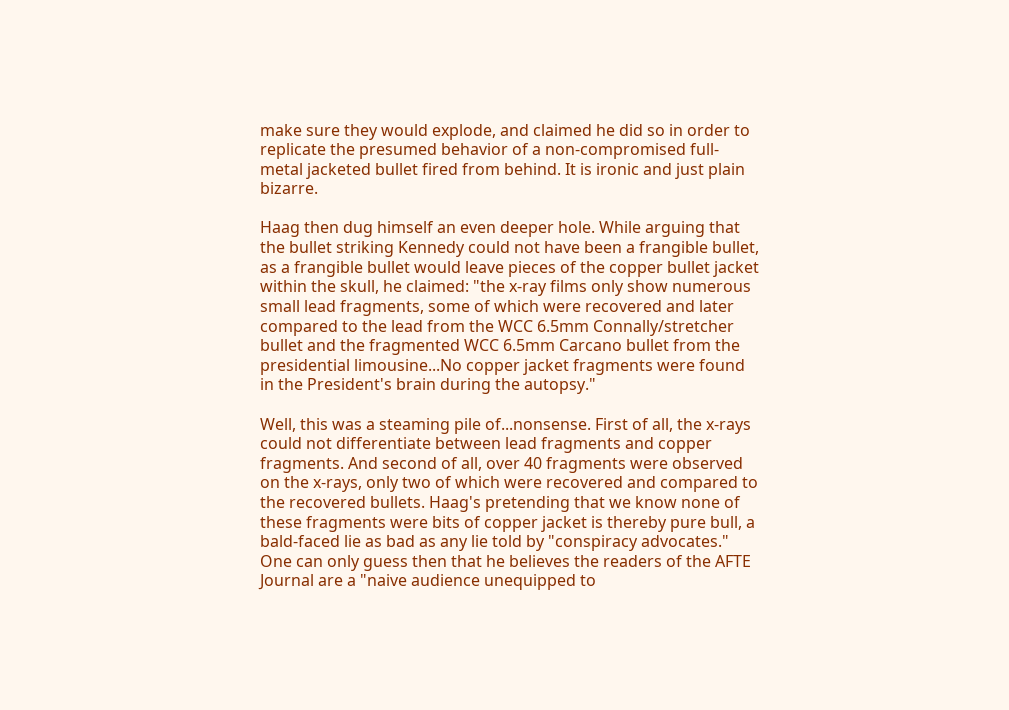make sure they would explode, and claimed he did so in order to replicate the presumed behavior of a non-compromised full-metal jacketed bullet fired from behind. It is ironic and just plain bizarre.

Haag then dug himself an even deeper hole. While arguing that the bullet striking Kennedy could not have been a frangible bullet, as a frangible bullet would leave pieces of the copper bullet jacket within the skull, he claimed: "the x-ray films only show numerous small lead fragments, some of which were recovered and later compared to the lead from the WCC 6.5mm Connally/stretcher bullet and the fragmented WCC 6.5mm Carcano bullet from the presidential limousine...No copper jacket fragments were found in the President's brain during the autopsy."

Well, this was a steaming pile of...nonsense. First of all, the x-rays could not differentiate between lead fragments and copper fragments. And second of all, over 40 fragments were observed on the x-rays, only two of which were recovered and compared to the recovered bullets. Haag's pretending that we know none of these fragments were bits of copper jacket is thereby pure bull, a bald-faced lie as bad as any lie told by "conspiracy advocates." One can only guess then that he believes the readers of the AFTE Journal are a "naive audience unequipped to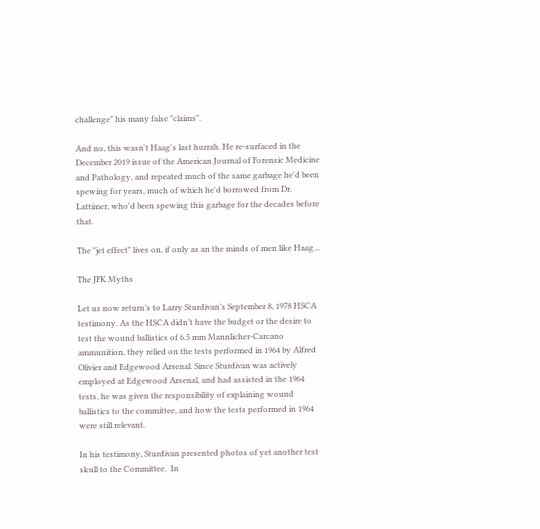challenge" his many false "claims".

And no, this wasn't Haag's last hurrah. He re-surfaced in the December 2019 issue of the American Journal of Forensic Medicine and Pathology, and repeated much of the same garbage he'd been spewing for years, much of which he'd borrowed from Dr. Lattimer, who'd been spewing this garbage for the decades before that.

The "jet effect" lives on, if only as an the minds of men like Haag...

The JFK Myths

Let us now return’s to Larry Sturdivan’s September 8, 1978 HSCA testimony. As the HSCA didn’t have the budget or the desire to test the wound ballistics of 6.5 mm Mannlicher-Carcano ammunition, they relied on the tests performed in 1964 by Alfred Olivier and Edgewood Arsenal. Since Sturdivan was actively employed at Edgewood Arsenal, and had assisted in the 1964 tests, he was given the responsibility of explaining wound ballistics to the committee, and how the tests performed in 1964 were still relevant.

In his testimony, Sturdivan presented photos of yet another test skull to the Committee.  In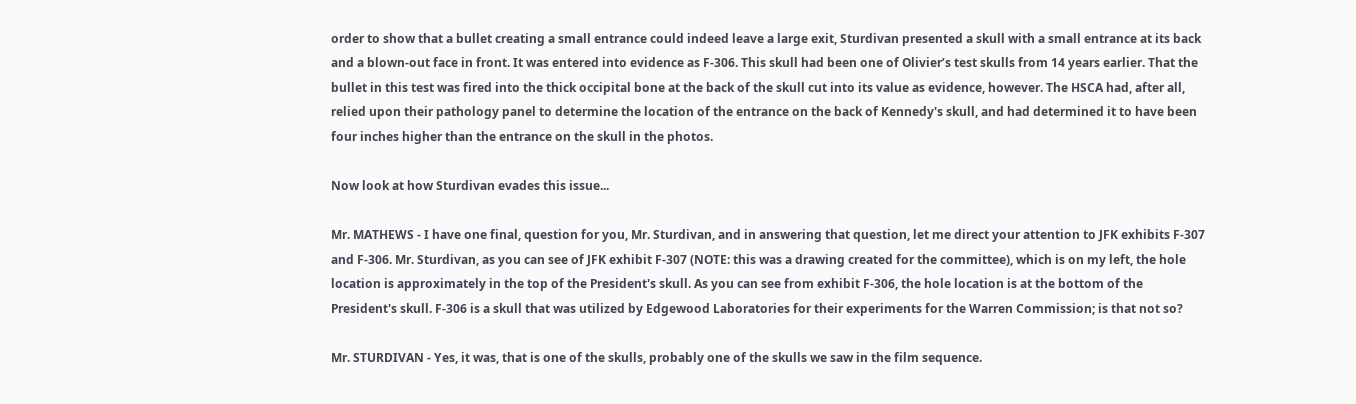order to show that a bullet creating a small entrance could indeed leave a large exit, Sturdivan presented a skull with a small entrance at its back and a blown-out face in front. It was entered into evidence as F-306. This skull had been one of Olivier’s test skulls from 14 years earlier. That the bullet in this test was fired into the thick occipital bone at the back of the skull cut into its value as evidence, however. The HSCA had, after all, relied upon their pathology panel to determine the location of the entrance on the back of Kennedy's skull, and had determined it to have been four inches higher than the entrance on the skull in the photos.

Now look at how Sturdivan evades this issue...

Mr. MATHEWS - I have one final, question for you, Mr. Sturdivan, and in answering that question, let me direct your attention to JFK exhibits F-307 and F-306. Mr. Sturdivan, as you can see of JFK exhibit F-307 (NOTE: this was a drawing created for the committee), which is on my left, the hole location is approximately in the top of the President's skull. As you can see from exhibit F-306, the hole location is at the bottom of the President's skull. F-306 is a skull that was utilized by Edgewood Laboratories for their experiments for the Warren Commission; is that not so?

Mr. STURDIVAN - Yes, it was, that is one of the skulls, probably one of the skulls we saw in the film sequence.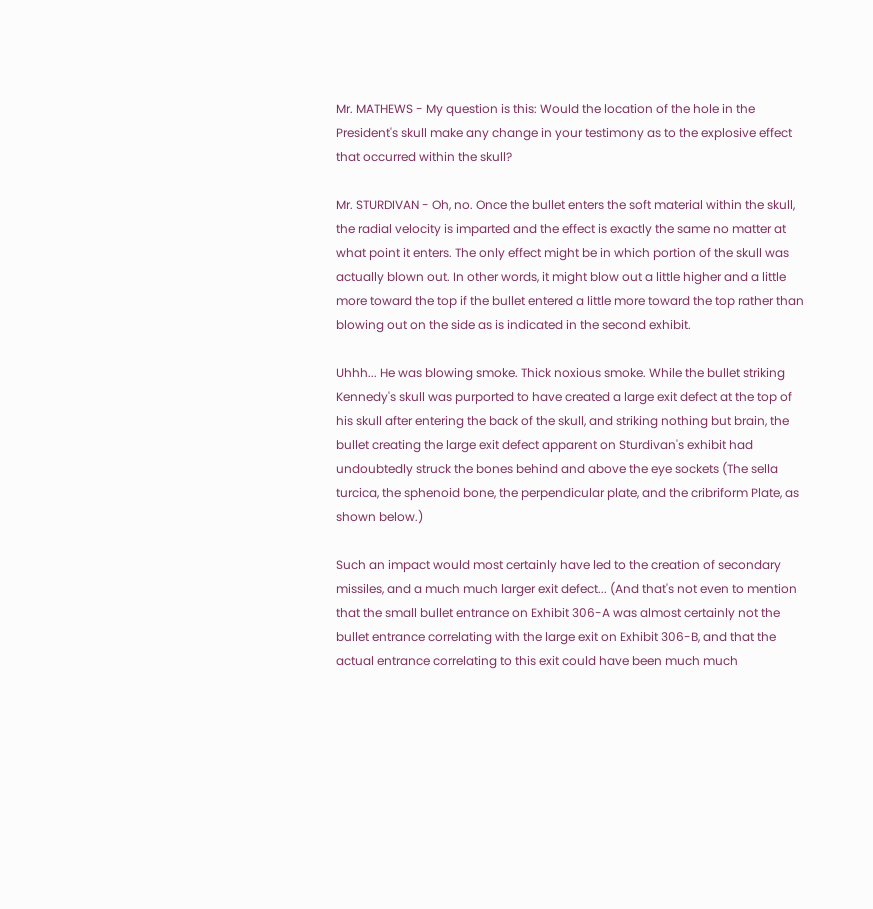Mr. MATHEWS - My question is this: Would the location of the hole in the President's skull make any change in your testimony as to the explosive effect that occurred within the skull?

Mr. STURDIVAN - Oh, no. Once the bullet enters the soft material within the skull, the radial velocity is imparted and the effect is exactly the same no matter at what point it enters. The only effect might be in which portion of the skull was actually blown out. In other words, it might blow out a little higher and a little more toward the top if the bullet entered a little more toward the top rather than blowing out on the side as is indicated in the second exhibit.

Uhhh... He was blowing smoke. Thick noxious smoke. While the bullet striking Kennedy's skull was purported to have created a large exit defect at the top of his skull after entering the back of the skull, and striking nothing but brain, the bullet creating the large exit defect apparent on Sturdivan's exhibit had undoubtedly struck the bones behind and above the eye sockets (The sella turcica, the sphenoid bone, the perpendicular plate, and the cribriform Plate, as shown below.)

Such an impact would most certainly have led to the creation of secondary missiles, and a much much larger exit defect... (And that's not even to mention that the small bullet entrance on Exhibit 306-A was almost certainly not the bullet entrance correlating with the large exit on Exhibit 306-B, and that the actual entrance correlating to this exit could have been much much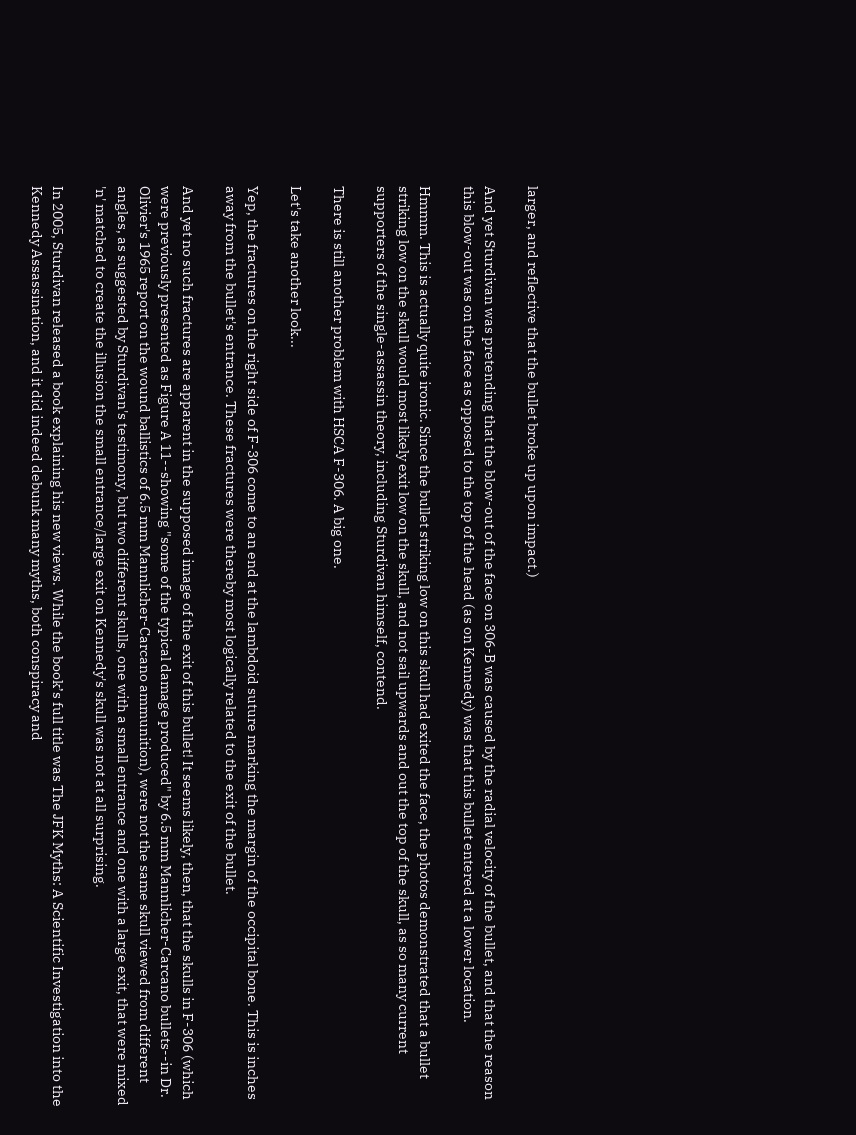larger, and reflective that the bullet broke up upon impact.)

And yet Sturdivan was pretending that the blow-out of the face on 306-B was caused by the radial velocity of the bullet, and that the reason this blow-out was on the face as opposed to the top of the head (as on Kennedy) was that this bullet entered at a lower location.

Hmmm. This is actually quite ironic. Since the bullet striking low on this skull had exited the face, the photos demonstrated that a bullet striking low on the skull would most likely exit low on the skull, and not sail upwards and out the top of the skull, as so many current supporters of the single-assassin theory, including Sturdivan himself, contend.

There is still another problem with HSCA F-306. A big one.

Let's take another look...

Yep, the fractures on the right side of F-306 come to an end at the lambdoid suture marking the margin of the occipital bone. This is inches away from the bullet's entrance. These fractures were thereby most logically related to the exit of the bullet.

And yet no such fractures are apparent in the supposed image of the exit of this bullet! It seems likely, then, that the skulls in F-306 (which were previously presented as Figure A 11--showing "some of the typical damage produced" by 6.5 mm Mannlicher-Carcano bullets--in Dr. Olivier's 1965 report on the wound ballistics of 6.5 mm Mannlicher-Carcano ammunition), were not the same skull viewed from different angles, as suggested by Sturdivan's testimony, but two different skulls, one with a small entrance and one with a large exit, that were mixed 'n' matched to create the illusion the small entrance/large exit on Kennedy's skull was not at all surprising.

In 2005, Sturdivan released a book explaining his new views. While the book’s full title was The JFK Myths: A Scientific Investigation into the Kennedy Assassination, and it did indeed debunk many myths, both conspiracy and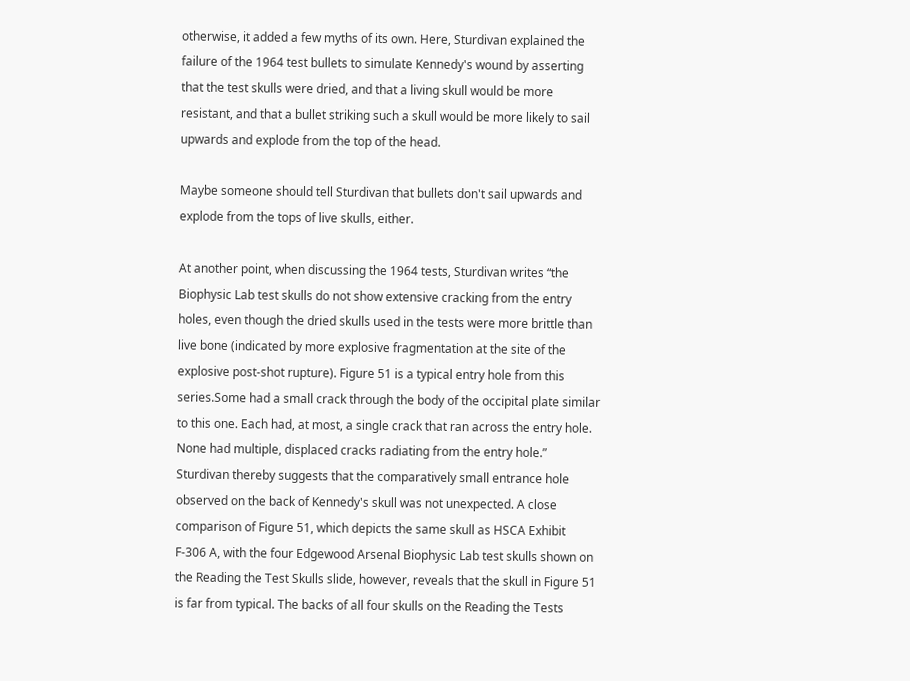otherwise, it added a few myths of its own. Here, Sturdivan explained the failure of the 1964 test bullets to simulate Kennedy's wound by asserting that the test skulls were dried, and that a living skull would be more resistant, and that a bullet striking such a skull would be more likely to sail upwards and explode from the top of the head.

Maybe someone should tell Sturdivan that bullets don't sail upwards and explode from the tops of live skulls, either.

At another point, when discussing the 1964 tests, Sturdivan writes “the Biophysic Lab test skulls do not show extensive cracking from the entry holes, even though the dried skulls used in the tests were more brittle than live bone (indicated by more explosive fragmentation at the site of the explosive post-shot rupture). Figure 51 is a typical entry hole from this series.Some had a small crack through the body of the occipital plate similar to this one. Each had, at most, a single crack that ran across the entry hole. None had multiple, displaced cracks radiating from the entry hole.” Sturdivan thereby suggests that the comparatively small entrance hole observed on the back of Kennedy's skull was not unexpected. A close comparison of Figure 51, which depicts the same skull as HSCA Exhibit F-306 A, with the four Edgewood Arsenal Biophysic Lab test skulls shown on the Reading the Test Skulls slide, however, reveals that the skull in Figure 51 is far from typical. The backs of all four skulls on the Reading the Tests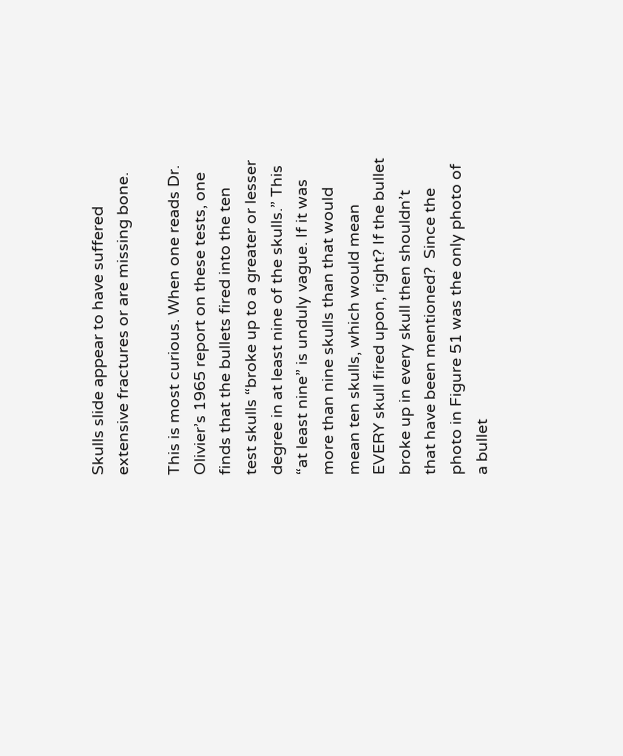Skulls slide appear to have suffered extensive fractures or are missing bone.

This is most curious. When one reads Dr. Olivier’s 1965 report on these tests, one finds that the bullets fired into the ten test skulls “broke up to a greater or lesser degree in at least nine of the skulls.” This “at least nine” is unduly vague. If it was more than nine skulls than that would mean ten skulls, which would mean EVERY skull fired upon, right? If the bullet broke up in every skull then shouldn’t that have been mentioned?  Since the photo in Figure 51 was the only photo of a bullet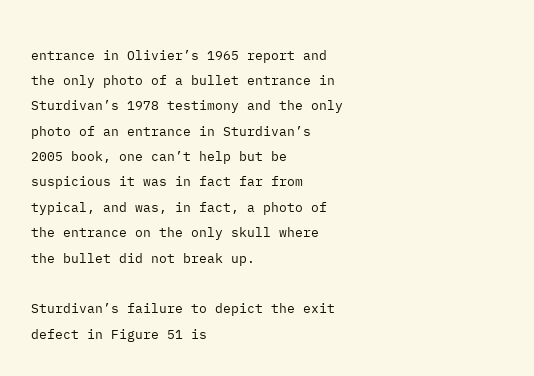entrance in Olivier’s 1965 report and the only photo of a bullet entrance in Sturdivan’s 1978 testimony and the only photo of an entrance in Sturdivan’s 2005 book, one can’t help but be suspicious it was in fact far from typical, and was, in fact, a photo of the entrance on the only skull where the bullet did not break up.

Sturdivan’s failure to depict the exit defect in Figure 51 is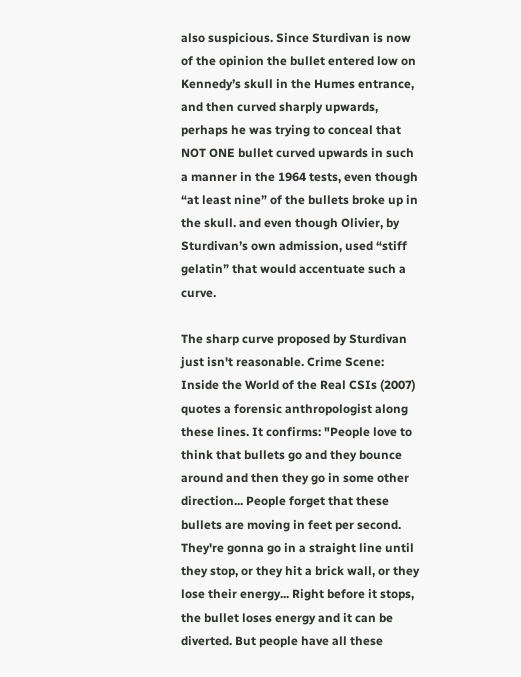also suspicious. Since Sturdivan is now of the opinion the bullet entered low on Kennedy’s skull in the Humes entrance, and then curved sharply upwards, perhaps he was trying to conceal that NOT ONE bullet curved upwards in such a manner in the 1964 tests, even though “at least nine” of the bullets broke up in the skull. and even though Olivier, by Sturdivan’s own admission, used “stiff gelatin” that would accentuate such a curve.

The sharp curve proposed by Sturdivan just isn't reasonable. Crime Scene: Inside the World of the Real CSIs (2007) quotes a forensic anthropologist along these lines. It confirms: "People love to think that bullets go and they bounce around and then they go in some other direction... People forget that these bullets are moving in feet per second. They're gonna go in a straight line until they stop, or they hit a brick wall, or they lose their energy... Right before it stops, the bullet loses energy and it can be diverted. But people have all these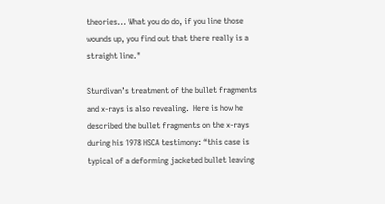theories... What you do do, if you line those wounds up, you find out that there really is a straight line."

Sturdivan’s treatment of the bullet fragments and x-rays is also revealing.  Here is how he described the bullet fragments on the x-rays during his 1978 HSCA testimony: “this case is typical of a deforming jacketed bullet leaving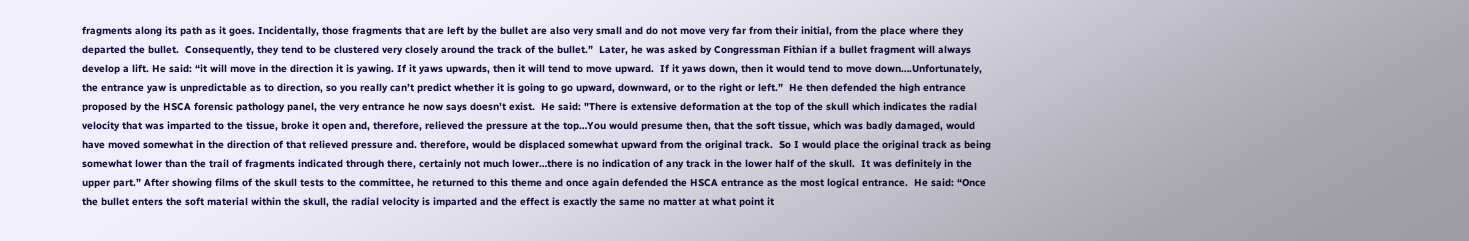fragments along its path as it goes. Incidentally, those fragments that are left by the bullet are also very small and do not move very far from their initial, from the place where they departed the bullet.  Consequently, they tend to be clustered very closely around the track of the bullet.”  Later, he was asked by Congressman Fithian if a bullet fragment will always develop a lift. He said: “it will move in the direction it is yawing. If it yaws upwards, then it will tend to move upward.  If it yaws down, then it would tend to move down….Unfortunately, the entrance yaw is unpredictable as to direction, so you really can’t predict whether it is going to go upward, downward, or to the right or left.”  He then defended the high entrance proposed by the HSCA forensic pathology panel, the very entrance he now says doesn’t exist.  He said: "There is extensive deformation at the top of the skull which indicates the radial velocity that was imparted to the tissue, broke it open and, therefore, relieved the pressure at the top…You would presume then, that the soft tissue, which was badly damaged, would have moved somewhat in the direction of that relieved pressure and. therefore, would be displaced somewhat upward from the original track.  So I would place the original track as being somewhat lower than the trail of fragments indicated through there, certainly not much lower…there is no indication of any track in the lower half of the skull.  It was definitely in the upper part.” After showing films of the skull tests to the committee, he returned to this theme and once again defended the HSCA entrance as the most logical entrance.  He said: “Once the bullet enters the soft material within the skull, the radial velocity is imparted and the effect is exactly the same no matter at what point it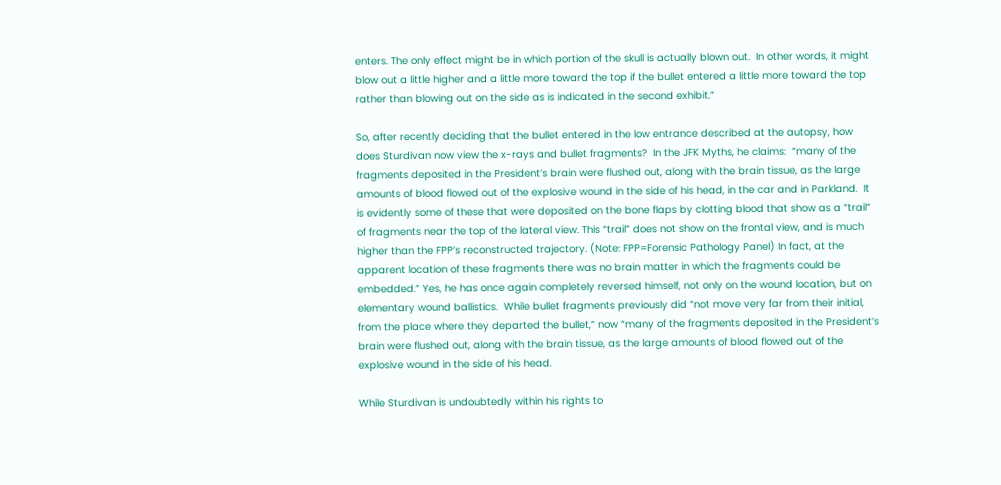enters. The only effect might be in which portion of the skull is actually blown out.  In other words, it might blow out a little higher and a little more toward the top if the bullet entered a little more toward the top rather than blowing out on the side as is indicated in the second exhibit.”

So, after recently deciding that the bullet entered in the low entrance described at the autopsy, how does Sturdivan now view the x-rays and bullet fragments?  In the JFK Myths, he claims:  “many of the fragments deposited in the President’s brain were flushed out, along with the brain tissue, as the large amounts of blood flowed out of the explosive wound in the side of his head, in the car and in Parkland.  It is evidently some of these that were deposited on the bone flaps by clotting blood that show as a “trail” of fragments near the top of the lateral view. This “trail” does not show on the frontal view, and is much higher than the FPP’s reconstructed trajectory. (Note: FPP=Forensic Pathology Panel) In fact, at the apparent location of these fragments there was no brain matter in which the fragments could be embedded.” Yes, he has once again completely reversed himself, not only on the wound location, but on elementary wound ballistics.  While bullet fragments previously did “not move very far from their initial, from the place where they departed the bullet,” now “many of the fragments deposited in the President’s brain were flushed out, along with the brain tissue, as the large amounts of blood flowed out of the explosive wound in the side of his head.

While Sturdivan is undoubtedly within his rights to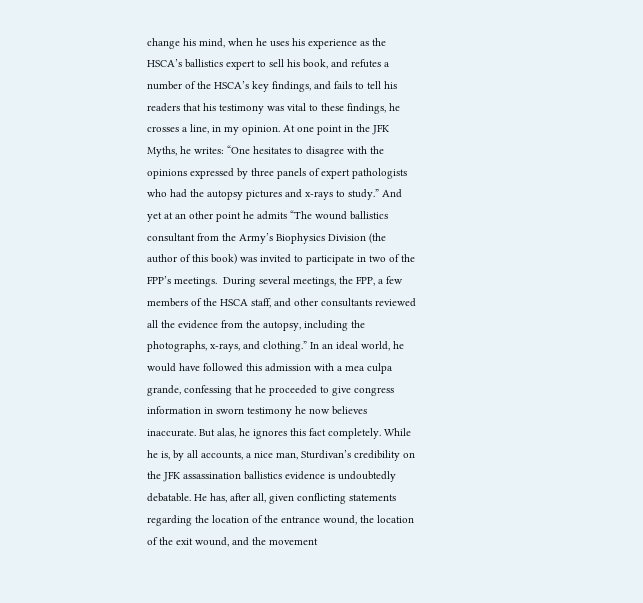change his mind, when he uses his experience as the HSCA’s ballistics expert to sell his book, and refutes a number of the HSCA’s key findings, and fails to tell his readers that his testimony was vital to these findings, he crosses a line, in my opinion. At one point in the JFK Myths, he writes: “One hesitates to disagree with the opinions expressed by three panels of expert pathologists who had the autopsy pictures and x-rays to study.” And yet at an other point he admits “The wound ballistics consultant from the Army’s Biophysics Division (the author of this book) was invited to participate in two of the FPP’s meetings.  During several meetings, the FPP, a few members of the HSCA staff, and other consultants reviewed all the evidence from the autopsy, including the photographs, x-rays, and clothing.” In an ideal world, he would have followed this admission with a mea culpa grande, confessing that he proceeded to give congress information in sworn testimony he now believes inaccurate. But alas, he ignores this fact completely. While he is, by all accounts, a nice man, Sturdivan’s credibility on the JFK assassination ballistics evidence is undoubtedly debatable. He has, after all, given conflicting statements regarding the location of the entrance wound, the location of the exit wound, and the movement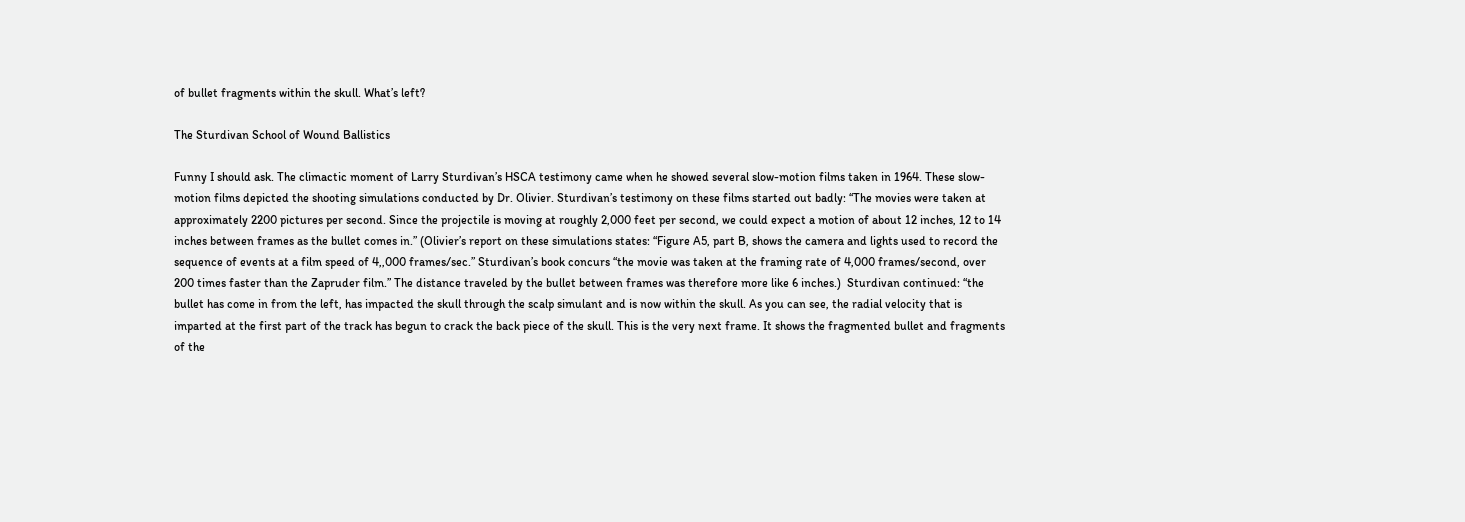of bullet fragments within the skull. What’s left?

The Sturdivan School of Wound Ballistics

Funny I should ask. The climactic moment of Larry Sturdivan’s HSCA testimony came when he showed several slow-motion films taken in 1964. These slow-motion films depicted the shooting simulations conducted by Dr. Olivier. Sturdivan’s testimony on these films started out badly: “The movies were taken at approximately 2200 pictures per second. Since the projectile is moving at roughly 2,000 feet per second, we could expect a motion of about 12 inches, 12 to 14 inches between frames as the bullet comes in.” (Olivier’s report on these simulations states: “Figure A5, part B, shows the camera and lights used to record the sequence of events at a film speed of 4,,000 frames/sec.” Sturdivan’s book concurs “the movie was taken at the framing rate of 4,000 frames/second, over 200 times faster than the Zapruder film.” The distance traveled by the bullet between frames was therefore more like 6 inches.)  Sturdivan continued: “the bullet has come in from the left, has impacted the skull through the scalp simulant and is now within the skull. As you can see, the radial velocity that is imparted at the first part of the track has begun to crack the back piece of the skull. This is the very next frame. It shows the fragmented bullet and fragments of the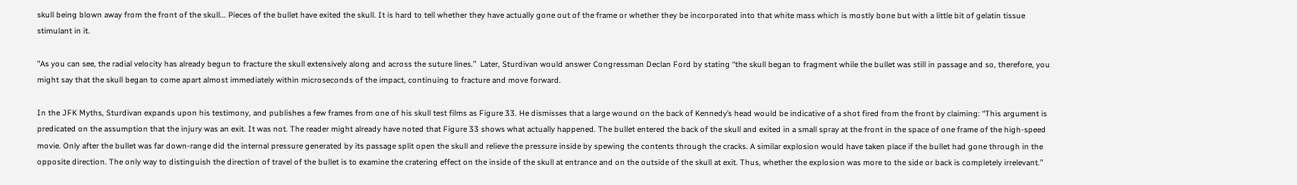skull being blown away from the front of the skull... Pieces of the bullet have exited the skull. It is hard to tell whether they have actually gone out of the frame or whether they be incorporated into that white mass which is mostly bone but with a little bit of gelatin tissue stimulant in it.

"As you can see, the radial velocity has already begun to fracture the skull extensively along and across the suture lines.”  Later, Sturdivan would answer Congressman Declan Ford by stating “the skull began to fragment while the bullet was still in passage and so, therefore, you might say that the skull began to come apart almost immediately within microseconds of the impact, continuing to fracture and move forward.

In the JFK Myths, Sturdivan expands upon his testimony, and publishes a few frames from one of his skull test films as Figure 33. He dismisses that a large wound on the back of Kennedy’s head would be indicative of a shot fired from the front by claiming: “This argument is predicated on the assumption that the injury was an exit. It was not. The reader might already have noted that Figure 33 shows what actually happened. The bullet entered the back of the skull and exited in a small spray at the front in the space of one frame of the high-speed movie. Only after the bullet was far down-range did the internal pressure generated by its passage split open the skull and relieve the pressure inside by spewing the contents through the cracks. A similar explosion would have taken place if the bullet had gone through in the opposite direction. The only way to distinguish the direction of travel of the bullet is to examine the cratering effect on the inside of the skull at entrance and on the outside of the skull at exit. Thus, whether the explosion was more to the side or back is completely irrelevant.”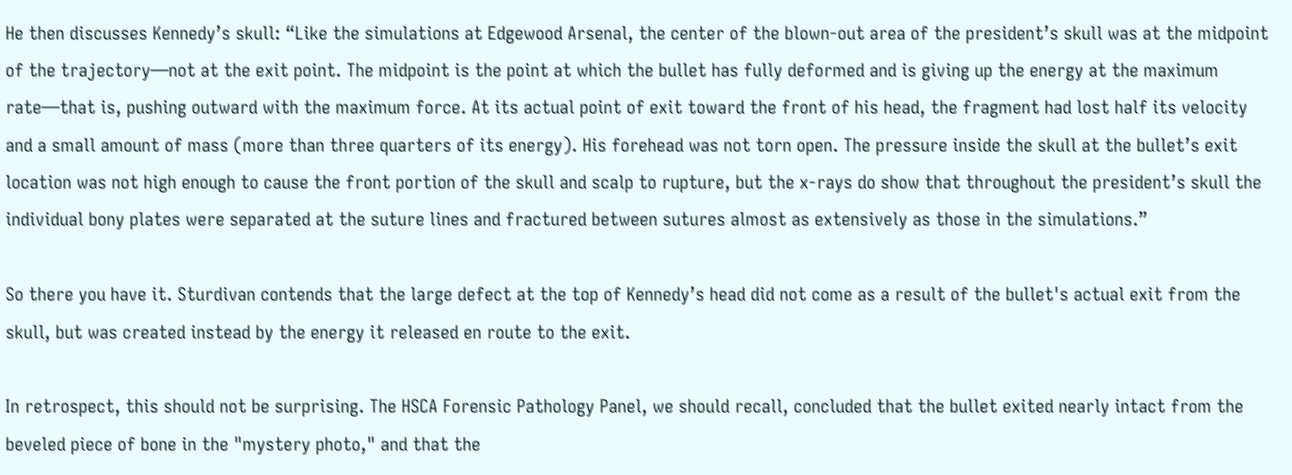He then discusses Kennedy’s skull: “Like the simulations at Edgewood Arsenal, the center of the blown-out area of the president’s skull was at the midpoint of the trajectory—not at the exit point. The midpoint is the point at which the bullet has fully deformed and is giving up the energy at the maximum rate—that is, pushing outward with the maximum force. At its actual point of exit toward the front of his head, the fragment had lost half its velocity and a small amount of mass (more than three quarters of its energy). His forehead was not torn open. The pressure inside the skull at the bullet’s exit location was not high enough to cause the front portion of the skull and scalp to rupture, but the x-rays do show that throughout the president’s skull the individual bony plates were separated at the suture lines and fractured between sutures almost as extensively as those in the simulations.”

So there you have it. Sturdivan contends that the large defect at the top of Kennedy’s head did not come as a result of the bullet's actual exit from the skull, but was created instead by the energy it released en route to the exit.

In retrospect, this should not be surprising. The HSCA Forensic Pathology Panel, we should recall, concluded that the bullet exited nearly intact from the beveled piece of bone in the "mystery photo," and that the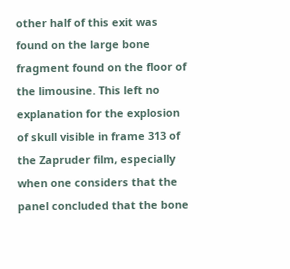other half of this exit was found on the large bone fragment found on the floor of the limousine. This left no explanation for the explosion of skull visible in frame 313 of the Zapruder film, especially when one considers that the panel concluded that the bone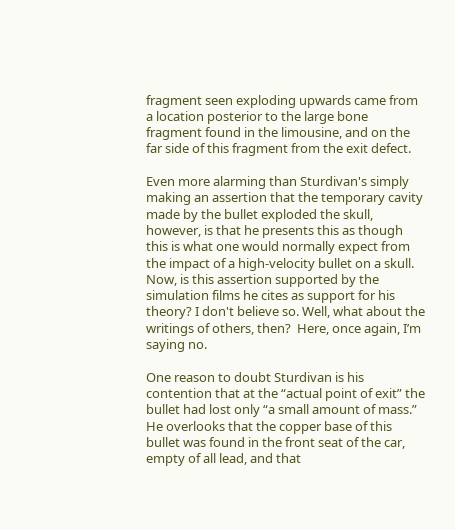fragment seen exploding upwards came from a location posterior to the large bone fragment found in the limousine, and on the far side of this fragment from the exit defect.

Even more alarming than Sturdivan's simply making an assertion that the temporary cavity made by the bullet exploded the skull, however, is that he presents this as though this is what one would normally expect from the impact of a high-velocity bullet on a skull. Now, is this assertion supported by the simulation films he cites as support for his theory? I don't believe so. Well, what about the writings of others, then?  Here, once again, I’m saying no.

One reason to doubt Sturdivan is his contention that at the “actual point of exit” the bullet had lost only “a small amount of mass.” He overlooks that the copper base of this bullet was found in the front seat of the car, empty of all lead, and that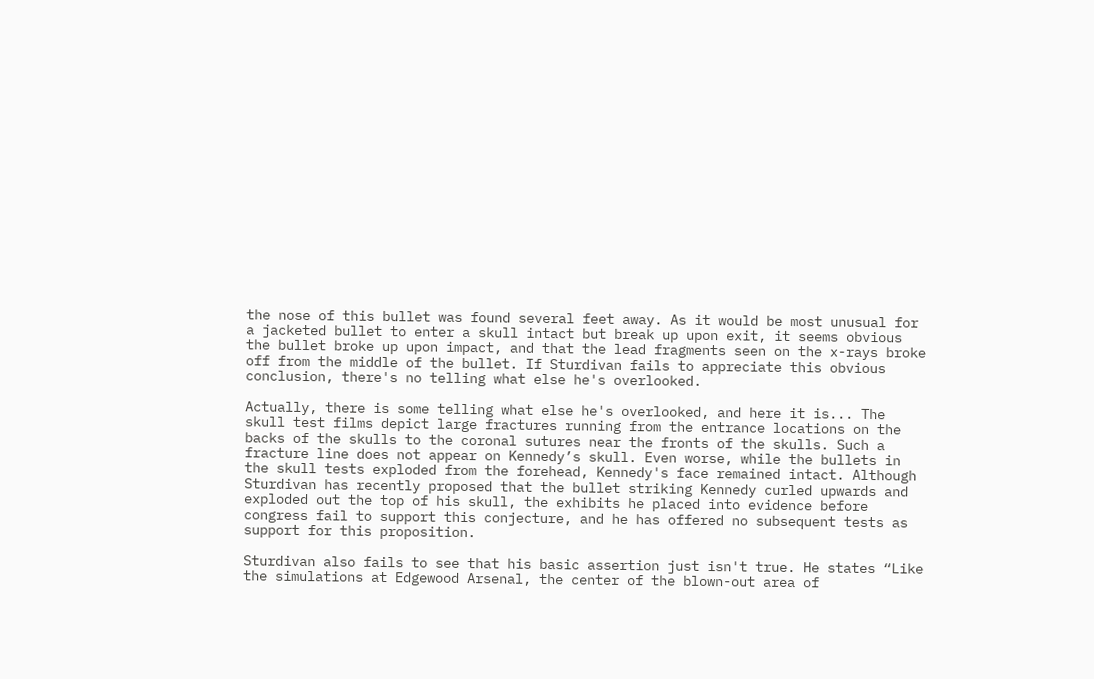the nose of this bullet was found several feet away. As it would be most unusual for a jacketed bullet to enter a skull intact but break up upon exit, it seems obvious the bullet broke up upon impact, and that the lead fragments seen on the x-rays broke off from the middle of the bullet. If Sturdivan fails to appreciate this obvious conclusion, there's no telling what else he's overlooked.

Actually, there is some telling what else he's overlooked, and here it is... The skull test films depict large fractures running from the entrance locations on the backs of the skulls to the coronal sutures near the fronts of the skulls. Such a fracture line does not appear on Kennedy’s skull. Even worse, while the bullets in the skull tests exploded from the forehead, Kennedy's face remained intact. Although Sturdivan has recently proposed that the bullet striking Kennedy curled upwards and exploded out the top of his skull, the exhibits he placed into evidence before congress fail to support this conjecture, and he has offered no subsequent tests as support for this proposition.

Sturdivan also fails to see that his basic assertion just isn't true. He states “Like the simulations at Edgewood Arsenal, the center of the blown-out area of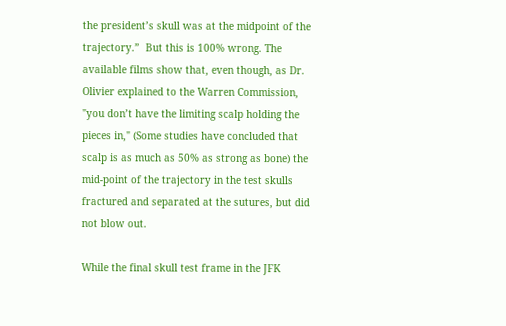the president’s skull was at the midpoint of the trajectory.”  But this is 100% wrong. The available films show that, even though, as Dr. Olivier explained to the Warren Commission, "you don’t have the limiting scalp holding the pieces in," (Some studies have concluded that scalp is as much as 50% as strong as bone) the mid-point of the trajectory in the test skulls fractured and separated at the sutures, but did not blow out.

While the final skull test frame in the JFK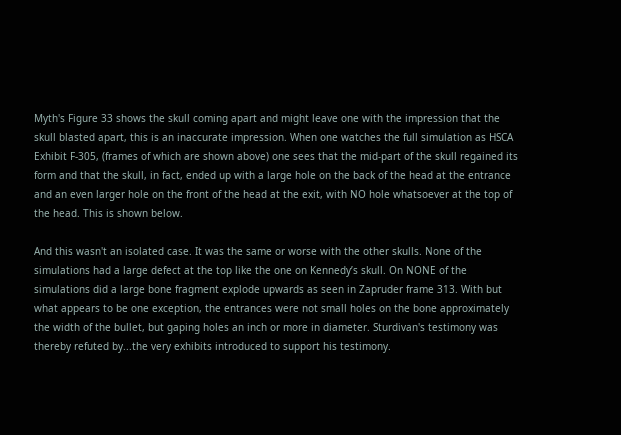Myth's Figure 33 shows the skull coming apart and might leave one with the impression that the skull blasted apart, this is an inaccurate impression. When one watches the full simulation as HSCA Exhibit F-305, (frames of which are shown above) one sees that the mid-part of the skull regained its form and that the skull, in fact, ended up with a large hole on the back of the head at the entrance and an even larger hole on the front of the head at the exit, with NO hole whatsoever at the top of the head. This is shown below.

And this wasn't an isolated case. It was the same or worse with the other skulls. None of the simulations had a large defect at the top like the one on Kennedy’s skull. On NONE of the simulations did a large bone fragment explode upwards as seen in Zapruder frame 313. With but what appears to be one exception, the entrances were not small holes on the bone approximately the width of the bullet, but gaping holes an inch or more in diameter. Sturdivan's testimony was thereby refuted by...the very exhibits introduced to support his testimony.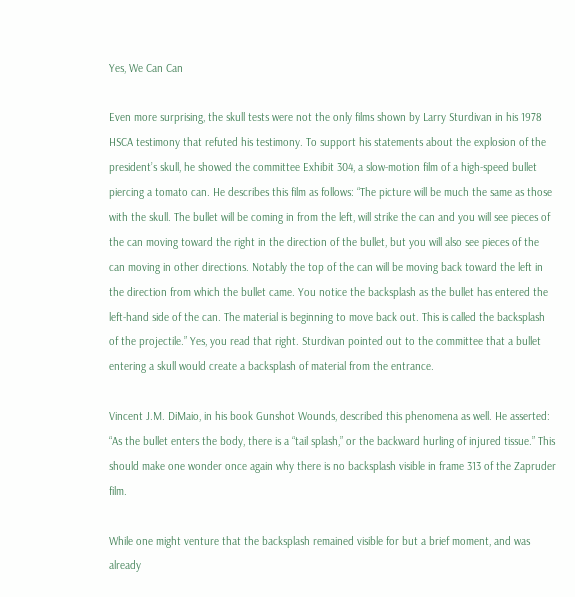Yes, We Can Can

Even more surprising, the skull tests were not the only films shown by Larry Sturdivan in his 1978 HSCA testimony that refuted his testimony. To support his statements about the explosion of the president’s skull, he showed the committee Exhibit 304, a slow-motion film of a high-speed bullet piercing a tomato can. He describes this film as follows: “The picture will be much the same as those with the skull. The bullet will be coming in from the left, will strike the can and you will see pieces of the can moving toward the right in the direction of the bullet, but you will also see pieces of the can moving in other directions. Notably the top of the can will be moving back toward the left in the direction from which the bullet came. You notice the backsplash as the bullet has entered the left-hand side of the can. The material is beginning to move back out. This is called the backsplash of the projectile.” Yes, you read that right. Sturdivan pointed out to the committee that a bullet entering a skull would create a backsplash of material from the entrance.

Vincent J.M. DiMaio, in his book Gunshot Wounds, described this phenomena as well. He asserted:  “As the bullet enters the body, there is a “tail splash,” or the backward hurling of injured tissue.” This should make one wonder once again why there is no backsplash visible in frame 313 of the Zapruder film.

While one might venture that the backsplash remained visible for but a brief moment, and was already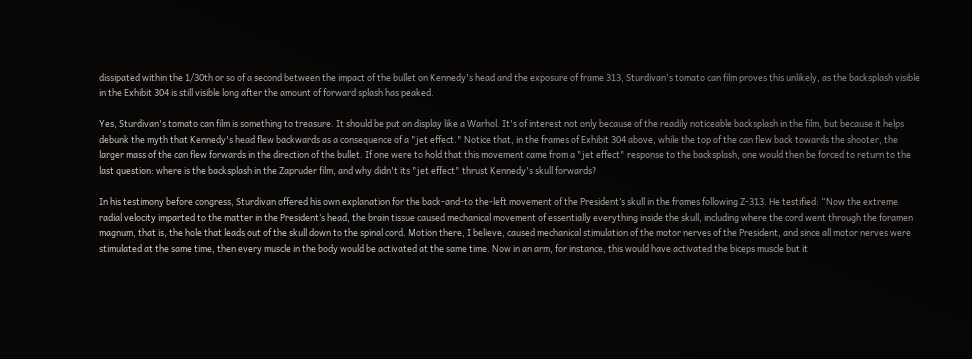dissipated within the 1/30th or so of a second between the impact of the bullet on Kennedy's head and the exposure of frame 313, Sturdivan's tomato can film proves this unlikely, as the backsplash visible in the Exhibit 304 is still visible long after the amount of forward splash has peaked.

Yes, Sturdivan's tomato can film is something to treasure. It should be put on display like a Warhol. It's of interest not only because of the readily noticeable backsplash in the film, but because it helps debunk the myth that Kennedy's head flew backwards as a consequence of a "jet effect." Notice that, in the frames of Exhibit 304 above, while the top of the can flew back towards the shooter, the larger mass of the can flew forwards in the direction of the bullet. If one were to hold that this movement came from a "jet effect" response to the backsplash, one would then be forced to return to the last question: where is the backsplash in the Zapruder film, and why didn't its "jet effect" thrust Kennedy's skull forwards?

In his testimony before congress, Sturdivan offered his own explanation for the back-and-to the-left movement of the President’s skull in the frames following Z-313. He testified: “Now the extreme radial velocity imparted to the matter in the President’s head, the brain tissue caused mechanical movement of essentially everything inside the skull, including where the cord went through the foramen magnum, that is, the hole that leads out of the skull down to the spinal cord. Motion there, I believe, caused mechanical stimulation of the motor nerves of the President, and since all motor nerves were stimulated at the same time, then every muscle in the body would be activated at the same time. Now in an arm, for instance, this would have activated the biceps muscle but it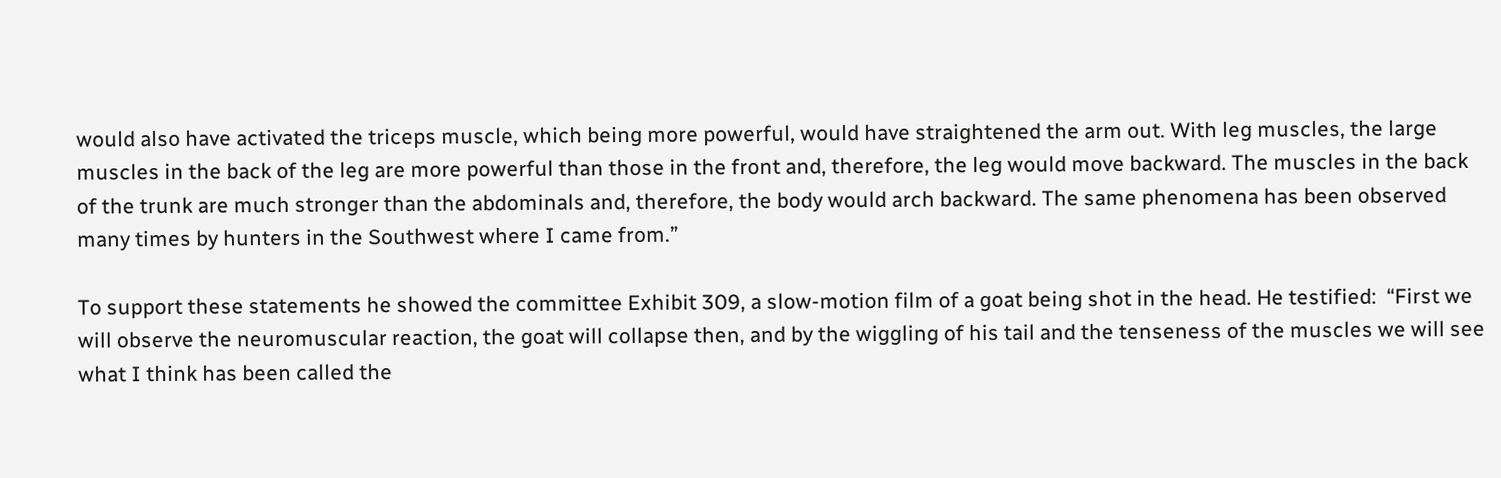would also have activated the triceps muscle, which being more powerful, would have straightened the arm out. With leg muscles, the large muscles in the back of the leg are more powerful than those in the front and, therefore, the leg would move backward. The muscles in the back of the trunk are much stronger than the abdominals and, therefore, the body would arch backward. The same phenomena has been observed many times by hunters in the Southwest where I came from.”

To support these statements he showed the committee Exhibit 309, a slow-motion film of a goat being shot in the head. He testified:  “First we will observe the neuromuscular reaction, the goat will collapse then, and by the wiggling of his tail and the tenseness of the muscles we will see what I think has been called the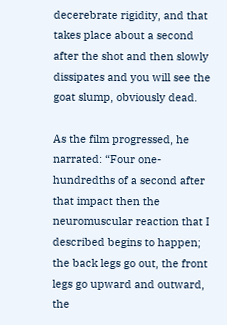decerebrate rigidity, and that takes place about a second after the shot and then slowly dissipates and you will see the goat slump, obviously dead.

As the film progressed, he narrated: “Four one-hundredths of a second after that impact then the neuromuscular reaction that I described begins to happen; the back legs go out, the front legs go upward and outward, the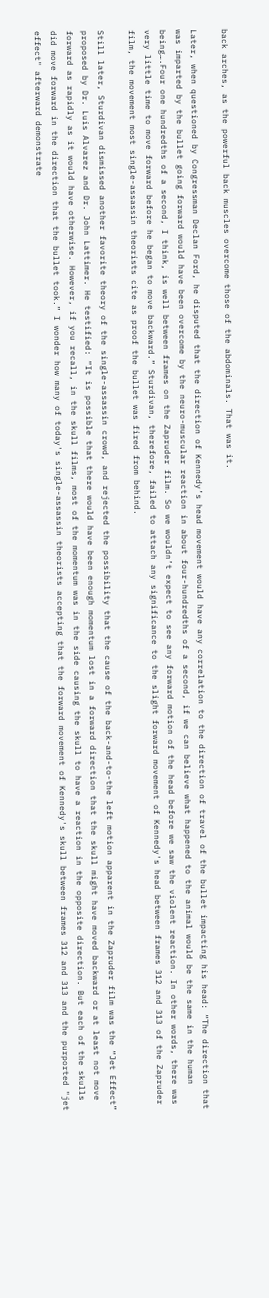back arches, as the powerful back muscles overcome those of the abdominals. That was it.

Later, when questioned by Congressman Declan Ford, he disputed that the direction of Kennedy’s head movement would have any correlation to the direction of travel of the bullet impacting his head: “The direction that was imparted by the bullet going forward would have been overcome by the neuro-muscular reaction in about four-hundredths of a second, if we can believe what happened to the animal would be the same in the human being….Four one hundredths of a second, I think, is well between frames on the Zapruder film. So we wouldn’t expect to see any forward motion of the head before we saw the violent reaction. In other words, there was very little time to move forward before he began to move backward.” Sturdivan, therefore, failed to attach any significance to the slight forward movement of Kennedy's head between frames 312 and 313 of the Zapruder film, the movement most single-assassin theorists cite as proof the bullet was fired from behind.

Still later, Sturdivan dismissed another favorite theory of the single-assassin crowd, and rejected the possibility that the cause of the back-and-to-the left motion apparent in the Zapruder film was the “Jet Effect” proposed by Dr. Luis Alvarez and Dr. John Lattimer. He testified: “It is possible that there would have been enough momentum lost in a forward direction that the skull might have moved backward or at least not move forward as rapidly as it would have otherwise. However, if you recall, in the skull films, most of the momentum was in the side causing the skull to have a reaction in the opposite direction. But each of the skulls did move forward in the direction that the bullet took.” I wonder how many of today's single-assassin theorists accepting that the forward movement of Kennedy's skull between frames 312 and 313 and the purported "jet effect" afterward demonstrate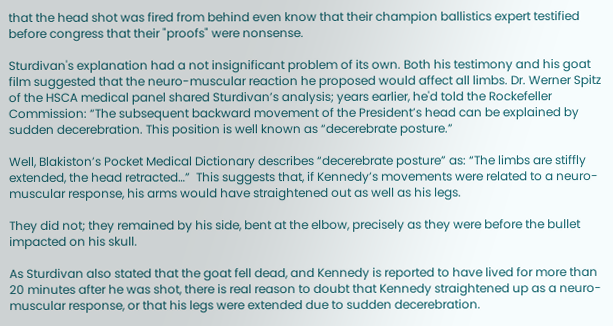that the head shot was fired from behind even know that their champion ballistics expert testified before congress that their "proofs" were nonsense.

Sturdivan's explanation had a not insignificant problem of its own. Both his testimony and his goat film suggested that the neuro-muscular reaction he proposed would affect all limbs. Dr. Werner Spitz of the HSCA medical panel shared Sturdivan’s analysis; years earlier, he'd told the Rockefeller Commission: “The subsequent backward movement of the President’s head can be explained by sudden decerebration. This position is well known as “decerebrate posture.”

Well, Blakiston’s Pocket Medical Dictionary describes “decerebrate posture” as: “The limbs are stiffly extended, the head retracted…”  This suggests that, if Kennedy’s movements were related to a neuro-muscular response, his arms would have straightened out as well as his legs.

They did not; they remained by his side, bent at the elbow, precisely as they were before the bullet impacted on his skull.

As Sturdivan also stated that the goat fell dead, and Kennedy is reported to have lived for more than 20 minutes after he was shot, there is real reason to doubt that Kennedy straightened up as a neuro-muscular response, or that his legs were extended due to sudden decerebration.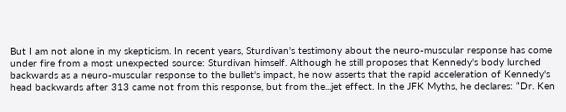But I am not alone in my skepticism. In recent years, Sturdivan's testimony about the neuro-muscular response has come under fire from a most unexpected source: Sturdivan himself. Although he still proposes that Kennedy's body lurched backwards as a neuro-muscular response to the bullet's impact, he now asserts that the rapid acceleration of Kennedy's head backwards after 313 came not from this response, but from the...jet effect. In the JFK Myths, he declares: “Dr. Ken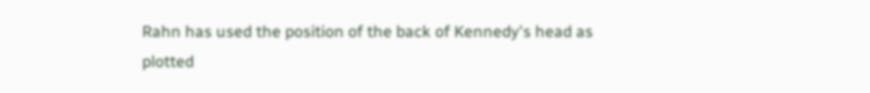Rahn has used the position of the back of Kennedy's head as plotted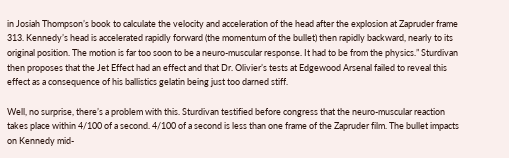in Josiah Thompson’s book to calculate the velocity and acceleration of the head after the explosion at Zapruder frame 313. Kennedy’s head is accelerated rapidly forward (the momentum of the bullet) then rapidly backward, nearly to its original position. The motion is far too soon to be a neuro-muscular response. It had to be from the physics.” Sturdivan then proposes that the Jet Effect had an effect and that Dr. Olivier’s tests at Edgewood Arsenal failed to reveal this effect as a consequence of his ballistics gelatin being just too darned stiff.

Well, no surprise, there’s a problem with this. Sturdivan testified before congress that the neuro-muscular reaction takes place within 4/100 of a second. 4/100 of a second is less than one frame of the Zapruder film. The bullet impacts on Kennedy mid-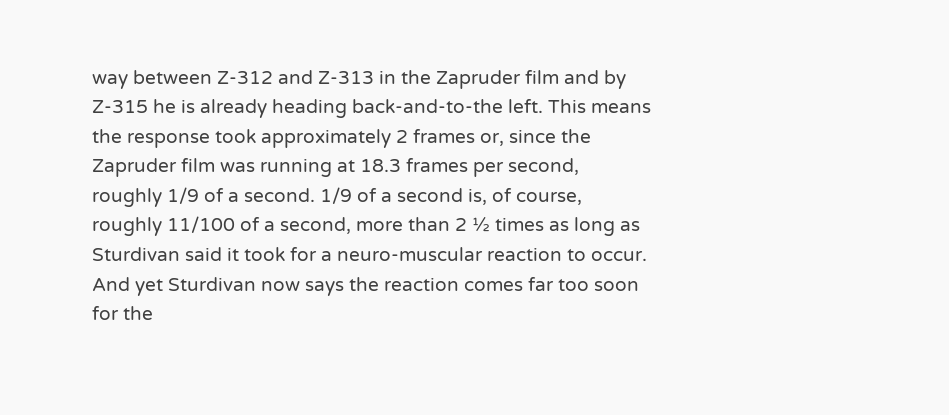way between Z-312 and Z-313 in the Zapruder film and by Z-315 he is already heading back-and-to-the left. This means the response took approximately 2 frames or, since the Zapruder film was running at 18.3 frames per second, roughly 1/9 of a second. 1/9 of a second is, of course, roughly 11/100 of a second, more than 2 ½ times as long as Sturdivan said it took for a neuro-muscular reaction to occur. And yet Sturdivan now says the reaction comes far too soon for the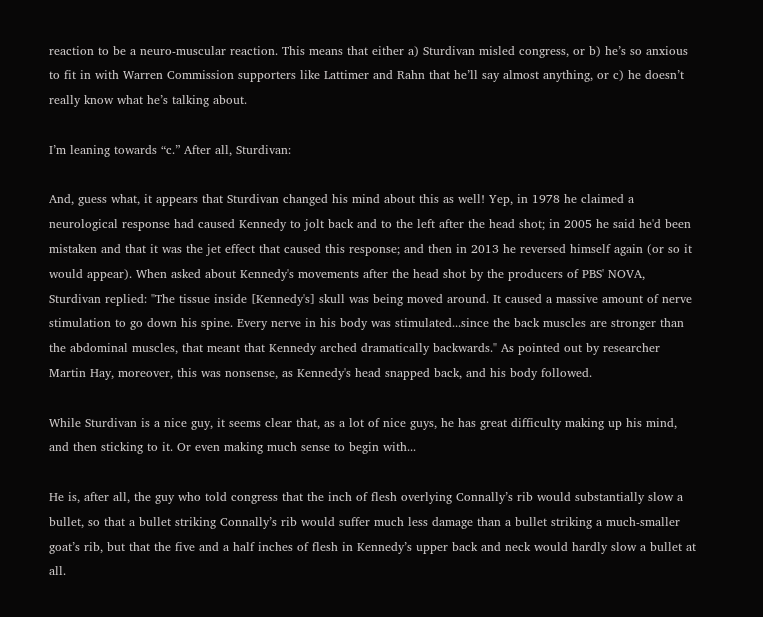reaction to be a neuro-muscular reaction. This means that either a) Sturdivan misled congress, or b) he’s so anxious to fit in with Warren Commission supporters like Lattimer and Rahn that he’ll say almost anything, or c) he doesn’t really know what he’s talking about.

I’m leaning towards “c.” After all, Sturdivan:

And, guess what, it appears that Sturdivan changed his mind about this as well! Yep, in 1978 he claimed a neurological response had caused Kennedy to jolt back and to the left after the head shot; in 2005 he said he'd been mistaken and that it was the jet effect that caused this response; and then in 2013 he reversed himself again (or so it would appear). When asked about Kennedy's movements after the head shot by the producers of PBS' NOVA, Sturdivan replied: "The tissue inside [Kennedy's] skull was being moved around. It caused a massive amount of nerve stimulation to go down his spine. Every nerve in his body was stimulated...since the back muscles are stronger than the abdominal muscles, that meant that Kennedy arched dramatically backwards." As pointed out by researcher Martin Hay, moreover, this was nonsense, as Kennedy's head snapped back, and his body followed.

While Sturdivan is a nice guy, it seems clear that, as a lot of nice guys, he has great difficulty making up his mind, and then sticking to it. Or even making much sense to begin with...

He is, after all, the guy who told congress that the inch of flesh overlying Connally’s rib would substantially slow a bullet, so that a bullet striking Connally’s rib would suffer much less damage than a bullet striking a much-smaller goat’s rib, but that the five and a half inches of flesh in Kennedy’s upper back and neck would hardly slow a bullet at all.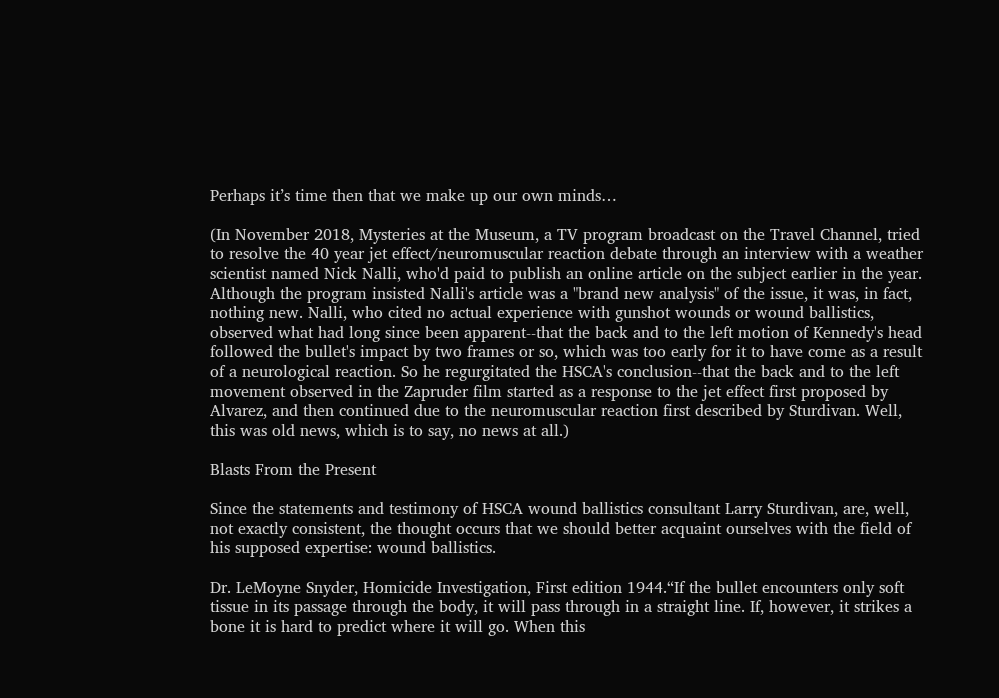Perhaps it’s time then that we make up our own minds…

(In November 2018, Mysteries at the Museum, a TV program broadcast on the Travel Channel, tried to resolve the 40 year jet effect/neuromuscular reaction debate through an interview with a weather scientist named Nick Nalli, who'd paid to publish an online article on the subject earlier in the year. Although the program insisted Nalli's article was a "brand new analysis" of the issue, it was, in fact, nothing new. Nalli, who cited no actual experience with gunshot wounds or wound ballistics, observed what had long since been apparent--that the back and to the left motion of Kennedy's head followed the bullet's impact by two frames or so, which was too early for it to have come as a result of a neurological reaction. So he regurgitated the HSCA's conclusion--that the back and to the left movement observed in the Zapruder film started as a response to the jet effect first proposed by Alvarez, and then continued due to the neuromuscular reaction first described by Sturdivan. Well, this was old news, which is to say, no news at all.)

Blasts From the Present

Since the statements and testimony of HSCA wound ballistics consultant Larry Sturdivan, are, well, not exactly consistent, the thought occurs that we should better acquaint ourselves with the field of his supposed expertise: wound ballistics.

Dr. LeMoyne Snyder, Homicide Investigation, First edition 1944.“If the bullet encounters only soft tissue in its passage through the body, it will pass through in a straight line. If, however, it strikes a bone it is hard to predict where it will go. When this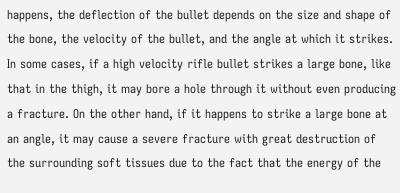happens, the deflection of the bullet depends on the size and shape of the bone, the velocity of the bullet, and the angle at which it strikes. In some cases, if a high velocity rifle bullet strikes a large bone, like that in the thigh, it may bore a hole through it without even producing a fracture. On the other hand, if it happens to strike a large bone at an angle, it may cause a severe fracture with great destruction of the surrounding soft tissues due to the fact that the energy of the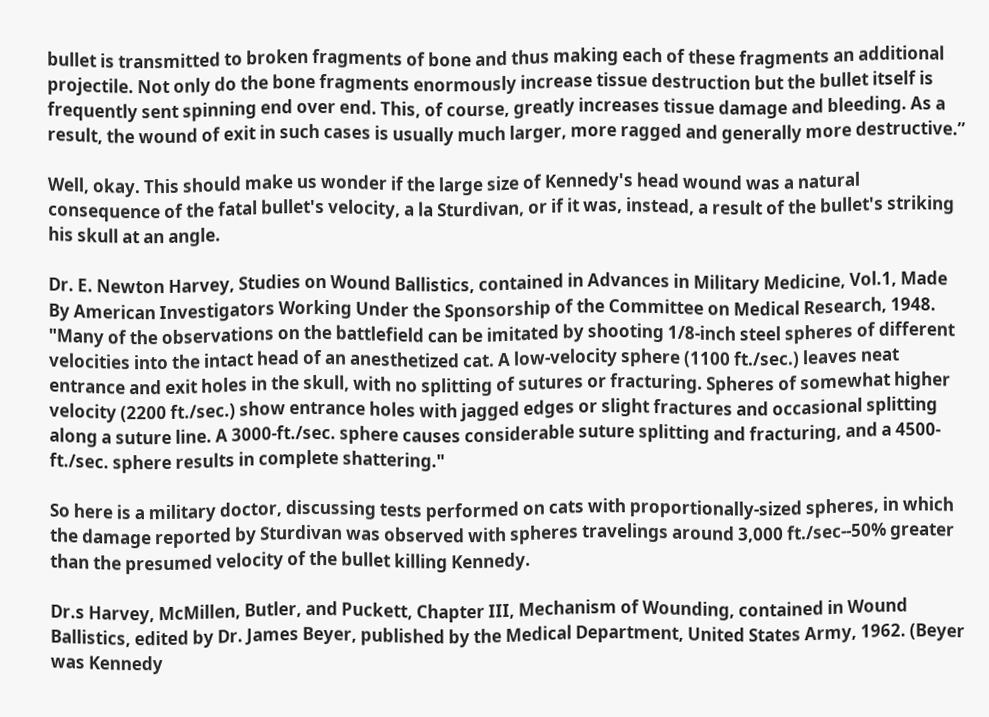bullet is transmitted to broken fragments of bone and thus making each of these fragments an additional projectile. Not only do the bone fragments enormously increase tissue destruction but the bullet itself is frequently sent spinning end over end. This, of course, greatly increases tissue damage and bleeding. As a result, the wound of exit in such cases is usually much larger, more ragged and generally more destructive.”

Well, okay. This should make us wonder if the large size of Kennedy's head wound was a natural consequence of the fatal bullet's velocity, a la Sturdivan, or if it was, instead, a result of the bullet's striking his skull at an angle.

Dr. E. Newton Harvey, Studies on Wound Ballistics, contained in Advances in Military Medicine, Vol.1, Made By American Investigators Working Under the Sponsorship of the Committee on Medical Research, 1948. "Many of the observations on the battlefield can be imitated by shooting 1/8-inch steel spheres of different velocities into the intact head of an anesthetized cat. A low-velocity sphere (1100 ft./sec.) leaves neat entrance and exit holes in the skull, with no splitting of sutures or fracturing. Spheres of somewhat higher velocity (2200 ft./sec.) show entrance holes with jagged edges or slight fractures and occasional splitting along a suture line. A 3000-ft./sec. sphere causes considerable suture splitting and fracturing, and a 4500-ft./sec. sphere results in complete shattering."

So here is a military doctor, discussing tests performed on cats with proportionally-sized spheres, in which the damage reported by Sturdivan was observed with spheres travelings around 3,000 ft./sec--50% greater than the presumed velocity of the bullet killing Kennedy.

Dr.s Harvey, McMillen, Butler, and Puckett, Chapter III, Mechanism of Wounding, contained in Wound Ballistics, edited by Dr. James Beyer, published by the Medical Department, United States Army, 1962. (Beyer was Kennedy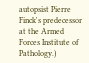autopsist Pierre Finck's predecessor at the Armed Forces Institute of Pathology.)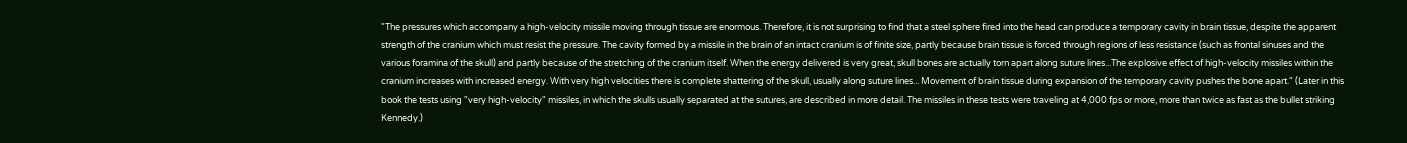"The pressures which accompany a high-velocity missile moving through tissue are enormous. Therefore, it is not surprising to find that a steel sphere fired into the head can produce a temporary cavity in brain tissue, despite the apparent strength of the cranium which must resist the pressure. The cavity formed by a missile in the brain of an intact cranium is of finite size, partly because brain tissue is forced through regions of less resistance (such as frontal sinuses and the various foramina of the skull) and partly because of the stretching of the cranium itself. When the energy delivered is very great, skull bones are actually torn apart along suture lines...The explosive effect of high-velocity missiles within the cranium increases with increased energy. With very high velocities there is complete shattering of the skull, usually along suture lines... Movement of brain tissue during expansion of the temporary cavity pushes the bone apart." (Later in this book the tests using "very high-velocity" missiles, in which the skulls usually separated at the sutures, are described in more detail. The missiles in these tests were traveling at 4,000 fps or more, more than twice as fast as the bullet striking Kennedy.)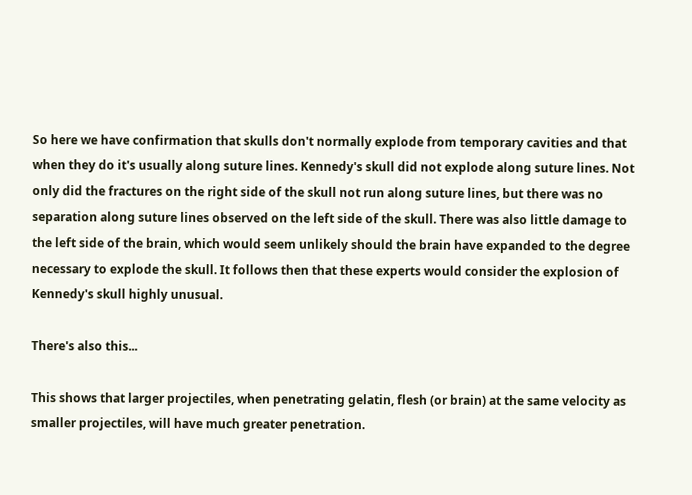So here we have confirmation that skulls don't normally explode from temporary cavities and that when they do it's usually along suture lines. Kennedy's skull did not explode along suture lines. Not only did the fractures on the right side of the skull not run along suture lines, but there was no separation along suture lines observed on the left side of the skull. There was also little damage to the left side of the brain, which would seem unlikely should the brain have expanded to the degree necessary to explode the skull. It follows then that these experts would consider the explosion of Kennedy's skull highly unusual.

There's also this...

This shows that larger projectiles, when penetrating gelatin, flesh (or brain) at the same velocity as smaller projectiles, will have much greater penetration.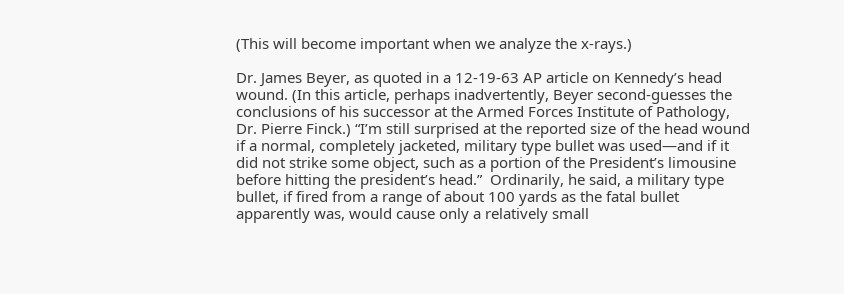(This will become important when we analyze the x-rays.)

Dr. James Beyer, as quoted in a 12-19-63 AP article on Kennedy’s head wound. (In this article, perhaps inadvertently, Beyer second-guesses the conclusions of his successor at the Armed Forces Institute of Pathology, Dr. Pierre Finck.) “I’m still surprised at the reported size of the head wound if a normal, completely jacketed, military type bullet was used—and if it did not strike some object, such as a portion of the President’s limousine before hitting the president’s head.”  Ordinarily, he said, a military type bullet, if fired from a range of about 100 yards as the fatal bullet apparently was, would cause only a relatively small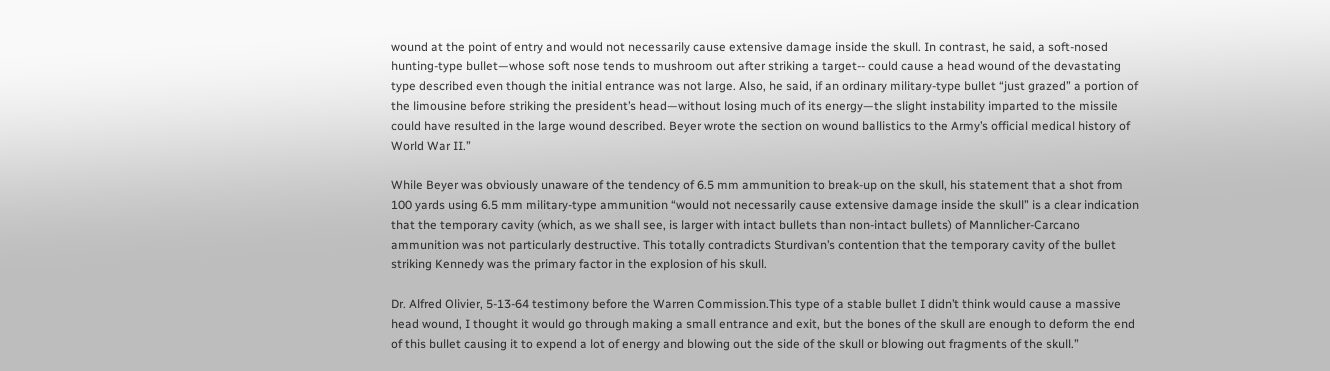wound at the point of entry and would not necessarily cause extensive damage inside the skull. In contrast, he said, a soft-nosed hunting-type bullet—whose soft nose tends to mushroom out after striking a target-- could cause a head wound of the devastating type described even though the initial entrance was not large. Also, he said, if an ordinary military-type bullet “just grazed” a portion of the limousine before striking the president’s head—without losing much of its energy—the slight instability imparted to the missile could have resulted in the large wound described. Beyer wrote the section on wound ballistics to the Army’s official medical history of World War II.”

While Beyer was obviously unaware of the tendency of 6.5 mm ammunition to break-up on the skull, his statement that a shot from 100 yards using 6.5 mm military-type ammunition “would not necessarily cause extensive damage inside the skull” is a clear indication that the temporary cavity (which, as we shall see, is larger with intact bullets than non-intact bullets) of Mannlicher-Carcano ammunition was not particularly destructive. This totally contradicts Sturdivan’s contention that the temporary cavity of the bullet striking Kennedy was the primary factor in the explosion of his skull.

Dr. Alfred Olivier, 5-13-64 testimony before the Warren Commission.This type of a stable bullet I didn’t think would cause a massive head wound, I thought it would go through making a small entrance and exit, but the bones of the skull are enough to deform the end of this bullet causing it to expend a lot of energy and blowing out the side of the skull or blowing out fragments of the skull.”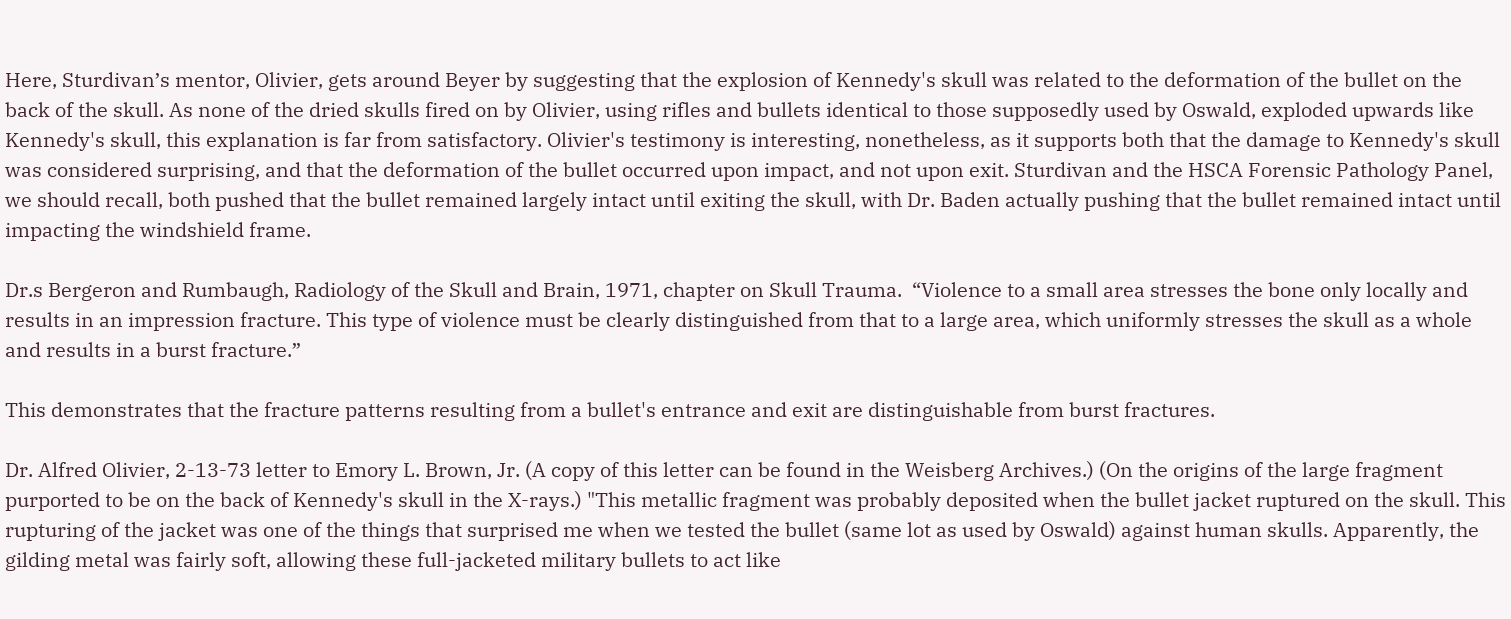Here, Sturdivan’s mentor, Olivier, gets around Beyer by suggesting that the explosion of Kennedy's skull was related to the deformation of the bullet on the back of the skull. As none of the dried skulls fired on by Olivier, using rifles and bullets identical to those supposedly used by Oswald, exploded upwards like Kennedy's skull, this explanation is far from satisfactory. Olivier's testimony is interesting, nonetheless, as it supports both that the damage to Kennedy's skull was considered surprising, and that the deformation of the bullet occurred upon impact, and not upon exit. Sturdivan and the HSCA Forensic Pathology Panel, we should recall, both pushed that the bullet remained largely intact until exiting the skull, with Dr. Baden actually pushing that the bullet remained intact until impacting the windshield frame.

Dr.s Bergeron and Rumbaugh, Radiology of the Skull and Brain, 1971, chapter on Skull Trauma.  “Violence to a small area stresses the bone only locally and results in an impression fracture. This type of violence must be clearly distinguished from that to a large area, which uniformly stresses the skull as a whole and results in a burst fracture.”

This demonstrates that the fracture patterns resulting from a bullet's entrance and exit are distinguishable from burst fractures.

Dr. Alfred Olivier, 2-13-73 letter to Emory L. Brown, Jr. (A copy of this letter can be found in the Weisberg Archives.) (On the origins of the large fragment purported to be on the back of Kennedy's skull in the X-rays.) "This metallic fragment was probably deposited when the bullet jacket ruptured on the skull. This rupturing of the jacket was one of the things that surprised me when we tested the bullet (same lot as used by Oswald) against human skulls. Apparently, the gilding metal was fairly soft, allowing these full-jacketed military bullets to act like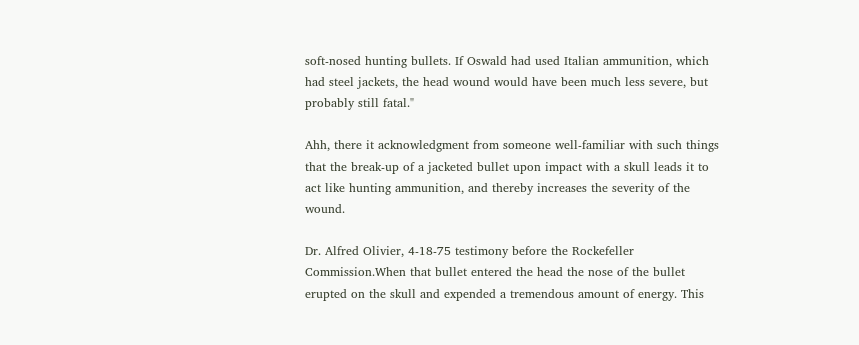soft-nosed hunting bullets. If Oswald had used Italian ammunition, which had steel jackets, the head wound would have been much less severe, but probably still fatal."

Ahh, there it acknowledgment from someone well-familiar with such things that the break-up of a jacketed bullet upon impact with a skull leads it to act like hunting ammunition, and thereby increases the severity of the wound.

Dr. Alfred Olivier, 4-18-75 testimony before the Rockefeller Commission.When that bullet entered the head the nose of the bullet erupted on the skull and expended a tremendous amount of energy. This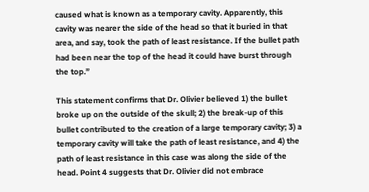caused what is known as a temporary cavity. Apparently, this cavity was nearer the side of the head so that it buried in that area, and say, took the path of least resistance. If the bullet path had been near the top of the head it could have burst through the top.”

This statement confirms that Dr. Olivier believed 1) the bullet broke up on the outside of the skull; 2) the break-up of this bullet contributed to the creation of a large temporary cavity; 3) a temporary cavity will take the path of least resistance, and 4) the path of least resistance in this case was along the side of the head. Point 4 suggests that Dr. Olivier did not embrace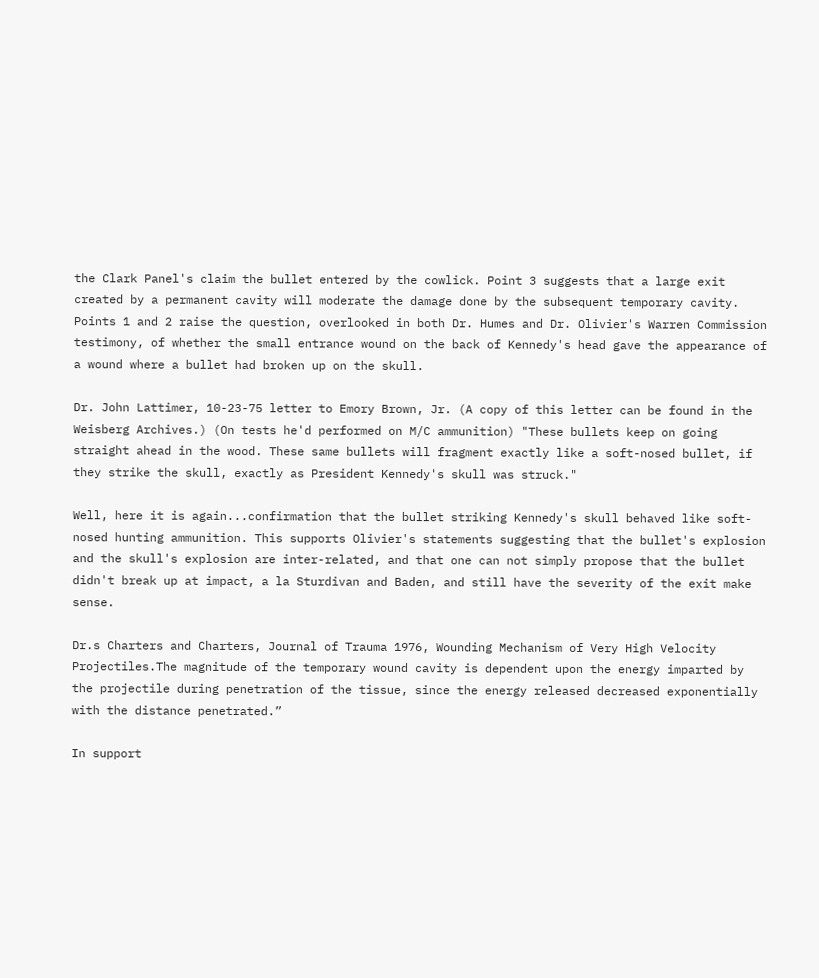the Clark Panel's claim the bullet entered by the cowlick. Point 3 suggests that a large exit created by a permanent cavity will moderate the damage done by the subsequent temporary cavity. Points 1 and 2 raise the question, overlooked in both Dr. Humes and Dr. Olivier's Warren Commission testimony, of whether the small entrance wound on the back of Kennedy's head gave the appearance of a wound where a bullet had broken up on the skull.

Dr. John Lattimer, 10-23-75 letter to Emory Brown, Jr. (A copy of this letter can be found in the Weisberg Archives.) (On tests he'd performed on M/C ammunition) "These bullets keep on going straight ahead in the wood. These same bullets will fragment exactly like a soft-nosed bullet, if they strike the skull, exactly as President Kennedy's skull was struck."

Well, here it is again...confirmation that the bullet striking Kennedy's skull behaved like soft-nosed hunting ammunition. This supports Olivier's statements suggesting that the bullet's explosion and the skull's explosion are inter-related, and that one can not simply propose that the bullet didn't break up at impact, a la Sturdivan and Baden, and still have the severity of the exit make sense.

Dr.s Charters and Charters, Journal of Trauma 1976, Wounding Mechanism of Very High Velocity Projectiles.The magnitude of the temporary wound cavity is dependent upon the energy imparted by the projectile during penetration of the tissue, since the energy released decreased exponentially with the distance penetrated.”

In support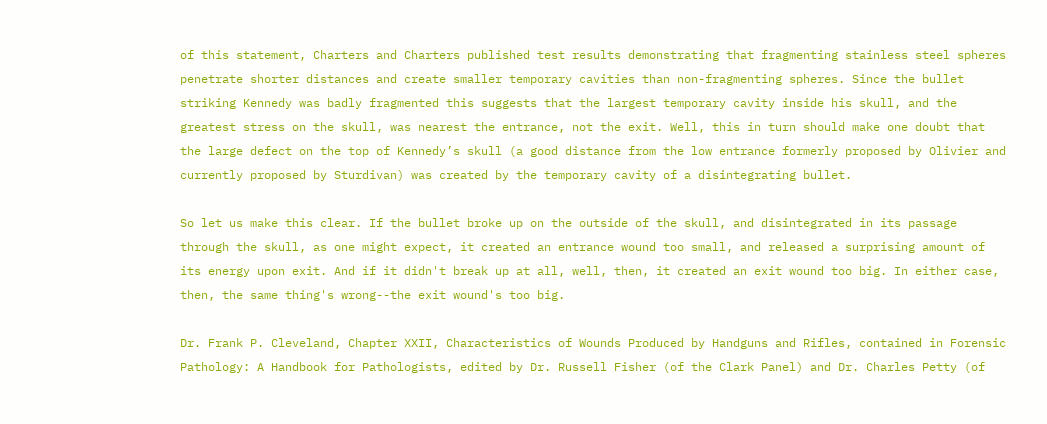of this statement, Charters and Charters published test results demonstrating that fragmenting stainless steel spheres penetrate shorter distances and create smaller temporary cavities than non-fragmenting spheres. Since the bullet striking Kennedy was badly fragmented this suggests that the largest temporary cavity inside his skull, and the greatest stress on the skull, was nearest the entrance, not the exit. Well, this in turn should make one doubt that the large defect on the top of Kennedy’s skull (a good distance from the low entrance formerly proposed by Olivier and currently proposed by Sturdivan) was created by the temporary cavity of a disintegrating bullet.

So let us make this clear. If the bullet broke up on the outside of the skull, and disintegrated in its passage through the skull, as one might expect, it created an entrance wound too small, and released a surprising amount of its energy upon exit. And if it didn't break up at all, well, then, it created an exit wound too big. In either case, then, the same thing's wrong--the exit wound's too big.

Dr. Frank P. Cleveland, Chapter XXII, Characteristics of Wounds Produced by Handguns and Rifles, contained in Forensic Pathology: A Handbook for Pathologists, edited by Dr. Russell Fisher (of the Clark Panel) and Dr. Charles Petty (of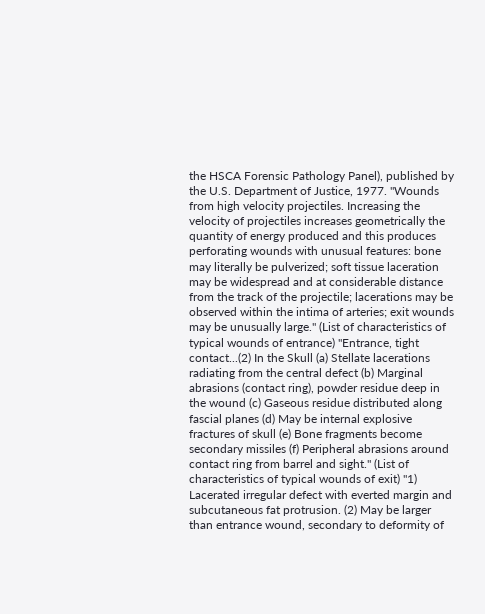the HSCA Forensic Pathology Panel), published by the U.S. Department of Justice, 1977. "Wounds from high velocity projectiles. Increasing the velocity of projectiles increases geometrically the quantity of energy produced and this produces perforating wounds with unusual features: bone may literally be pulverized; soft tissue laceration may be widespread and at considerable distance from the track of the projectile; lacerations may be observed within the intima of arteries; exit wounds may be unusually large." (List of characteristics of typical wounds of entrance) "Entrance, tight contact...(2) In the Skull (a) Stellate lacerations radiating from the central defect (b) Marginal abrasions (contact ring), powder residue deep in the wound (c) Gaseous residue distributed along fascial planes (d) May be internal explosive fractures of skull (e) Bone fragments become secondary missiles (f) Peripheral abrasions around contact ring from barrel and sight." (List of characteristics of typical wounds of exit) "1) Lacerated irregular defect with everted margin and subcutaneous fat protrusion. (2) May be larger than entrance wound, secondary to deformity of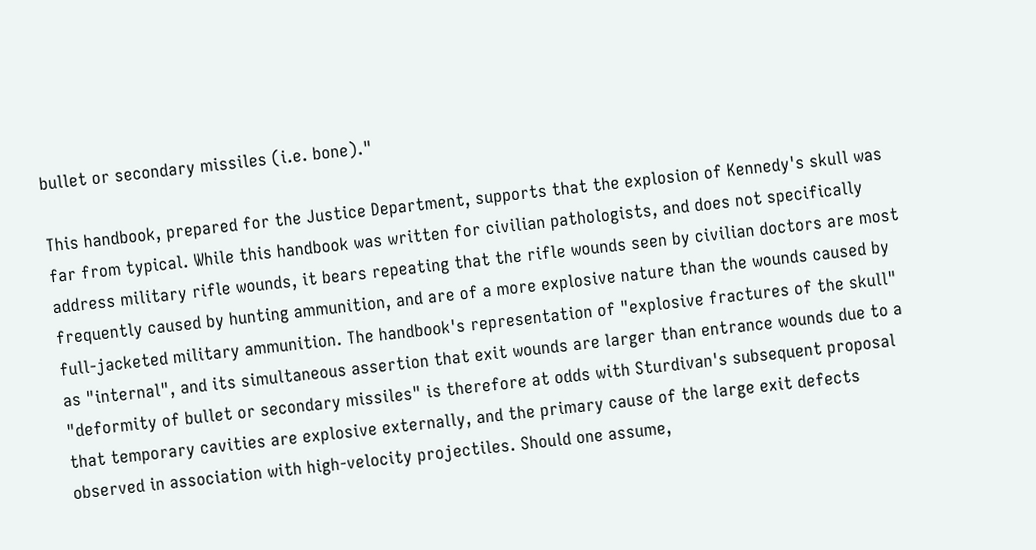bullet or secondary missiles (i.e. bone)."

This handbook, prepared for the Justice Department, supports that the explosion of Kennedy's skull was far from typical. While this handbook was written for civilian pathologists, and does not specifically address military rifle wounds, it bears repeating that the rifle wounds seen by civilian doctors are most frequently caused by hunting ammunition, and are of a more explosive nature than the wounds caused by full-jacketed military ammunition. The handbook's representation of "explosive fractures of the skull" as "internal", and its simultaneous assertion that exit wounds are larger than entrance wounds due to a "deformity of bullet or secondary missiles" is therefore at odds with Sturdivan's subsequent proposal that temporary cavities are explosive externally, and the primary cause of the large exit defects observed in association with high-velocity projectiles. Should one assume,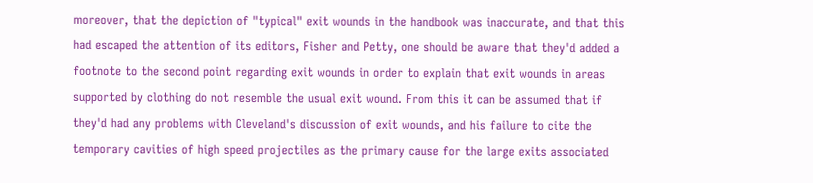moreover, that the depiction of "typical" exit wounds in the handbook was inaccurate, and that this had escaped the attention of its editors, Fisher and Petty, one should be aware that they'd added a footnote to the second point regarding exit wounds in order to explain that exit wounds in areas supported by clothing do not resemble the usual exit wound. From this it can be assumed that if they'd had any problems with Cleveland's discussion of exit wounds, and his failure to cite the temporary cavities of high speed projectiles as the primary cause for the large exits associated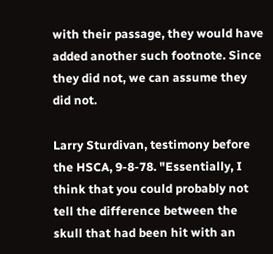with their passage, they would have added another such footnote. Since they did not, we can assume they did not.

Larry Sturdivan, testimony before the HSCA, 9-8-78. "Essentially, I think that you could probably not tell the difference between the skull that had been hit with an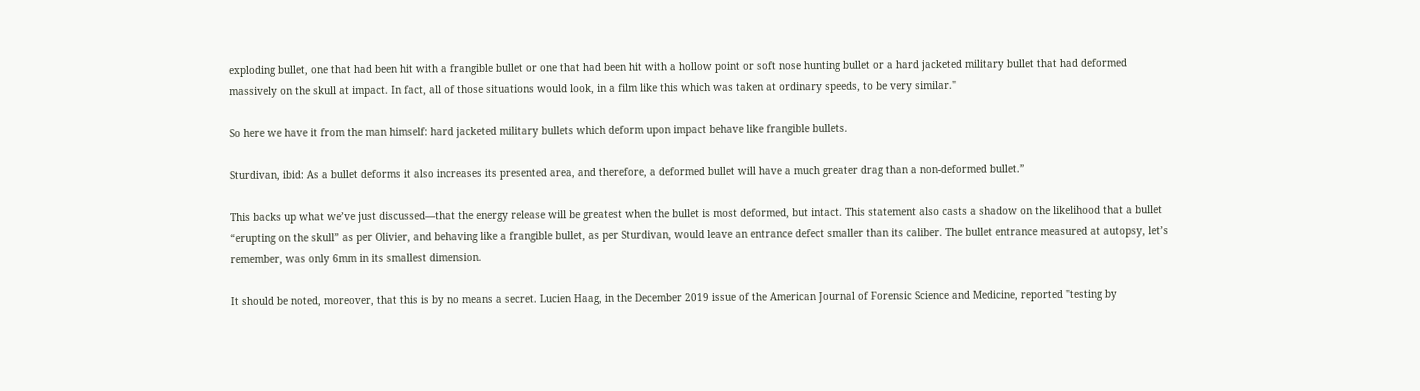exploding bullet, one that had been hit with a frangible bullet or one that had been hit with a hollow point or soft nose hunting bullet or a hard jacketed military bullet that had deformed massively on the skull at impact. In fact, all of those situations would look, in a film like this which was taken at ordinary speeds, to be very similar."

So here we have it from the man himself: hard jacketed military bullets which deform upon impact behave like frangible bullets.

Sturdivan, ibid: As a bullet deforms it also increases its presented area, and therefore, a deformed bullet will have a much greater drag than a non-deformed bullet.”

This backs up what we’ve just discussed—that the energy release will be greatest when the bullet is most deformed, but intact. This statement also casts a shadow on the likelihood that a bullet “erupting on the skull” as per Olivier, and behaving like a frangible bullet, as per Sturdivan, would leave an entrance defect smaller than its caliber. The bullet entrance measured at autopsy, let’s remember, was only 6mm in its smallest dimension.

It should be noted, moreover, that this is by no means a secret. Lucien Haag, in the December 2019 issue of the American Journal of Forensic Science and Medicine, reported "testing by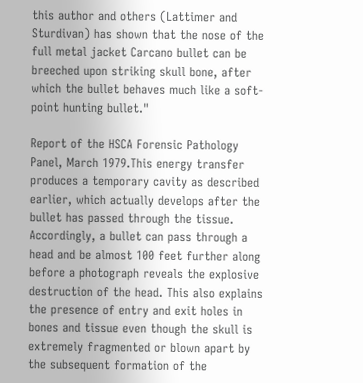this author and others (Lattimer and Sturdivan) has shown that the nose of the full metal jacket Carcano bullet can be breeched upon striking skull bone, after which the bullet behaves much like a soft-point hunting bullet."

Report of the HSCA Forensic Pathology Panel, March 1979.This energy transfer produces a temporary cavity as described earlier, which actually develops after the bullet has passed through the tissue. Accordingly, a bullet can pass through a head and be almost 100 feet further along before a photograph reveals the explosive destruction of the head. This also explains the presence of entry and exit holes in bones and tissue even though the skull is extremely fragmented or blown apart by the subsequent formation of the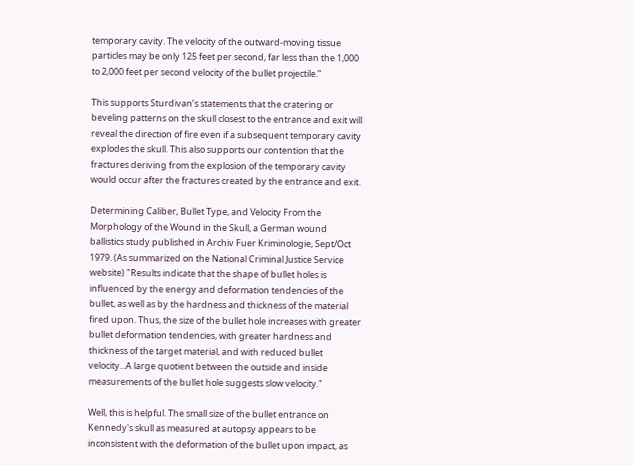temporary cavity. The velocity of the outward-moving tissue particles may be only 125 feet per second, far less than the 1,000 to 2,000 feet per second velocity of the bullet projectile.”

This supports Sturdivan’s statements that the cratering or beveling patterns on the skull closest to the entrance and exit will reveal the direction of fire even if a subsequent temporary cavity explodes the skull. This also supports our contention that the fractures deriving from the explosion of the temporary cavity would occur after the fractures created by the entrance and exit.

Determining Caliber, Bullet Type, and Velocity From the Morphology of the Wound in the Skull, a German wound ballistics study published in Archiv Fuer Kriminologie, Sept/Oct 1979. (As summarized on the National Criminal Justice Service website) "Results indicate that the shape of bullet holes is influenced by the energy and deformation tendencies of the bullet, as well as by the hardness and thickness of the material fired upon. Thus, the size of the bullet hole increases with greater bullet deformation tendencies, with greater hardness and thickness of the target material, and with reduced bullet velocity...A large quotient between the outside and inside measurements of the bullet hole suggests slow velocity."

Well, this is helpful. The small size of the bullet entrance on Kennedy's skull as measured at autopsy appears to be inconsistent with the deformation of the bullet upon impact, as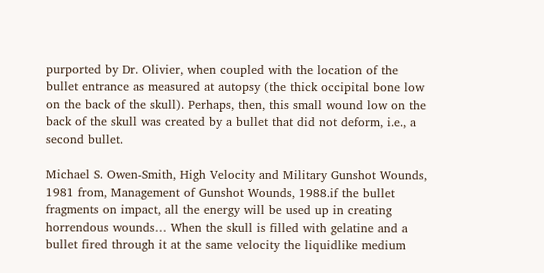purported by Dr. Olivier, when coupled with the location of the bullet entrance as measured at autopsy (the thick occipital bone low on the back of the skull). Perhaps, then, this small wound low on the back of the skull was created by a bullet that did not deform, i.e., a second bullet.

Michael S. Owen-Smith, High Velocity and Military Gunshot Wounds, 1981 from, Management of Gunshot Wounds, 1988.if the bullet fragments on impact, all the energy will be used up in creating horrendous wounds… When the skull is filled with gelatine and a bullet fired through it at the same velocity the liquidlike medium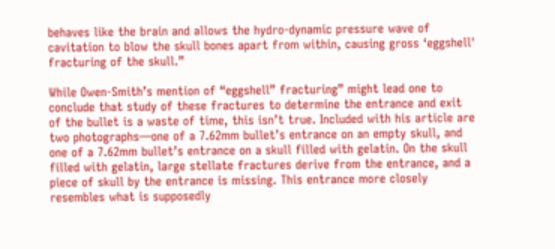behaves like the brain and allows the hydro-dynamic pressure wave of cavitation to blow the skull bones apart from within, causing gross ‘eggshell' fracturing of the skull.”

While Owen-Smith’s mention of “eggshell” fracturing” might lead one to conclude that study of these fractures to determine the entrance and exit of the bullet is a waste of time, this isn’t true. Included with his article are two photographs—one of a 7.62mm bullet’s entrance on an empty skull, and one of a 7.62mm bullet’s entrance on a skull filled with gelatin. On the skull filled with gelatin, large stellate fractures derive from the entrance, and a piece of skull by the entrance is missing. This entrance more closely resembles what is supposedly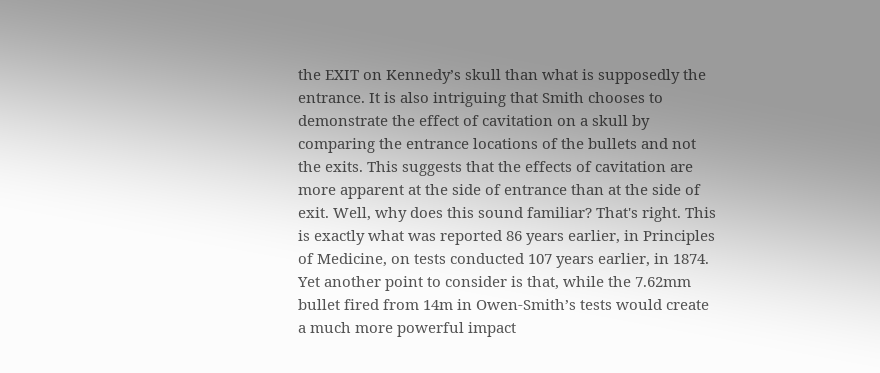the EXIT on Kennedy’s skull than what is supposedly the entrance. It is also intriguing that Smith chooses to demonstrate the effect of cavitation on a skull by comparing the entrance locations of the bullets and not the exits. This suggests that the effects of cavitation are more apparent at the side of entrance than at the side of exit. Well, why does this sound familiar? That's right. This is exactly what was reported 86 years earlier, in Principles of Medicine, on tests conducted 107 years earlier, in 1874. Yet another point to consider is that, while the 7.62mm bullet fired from 14m in Owen-Smith’s tests would create a much more powerful impact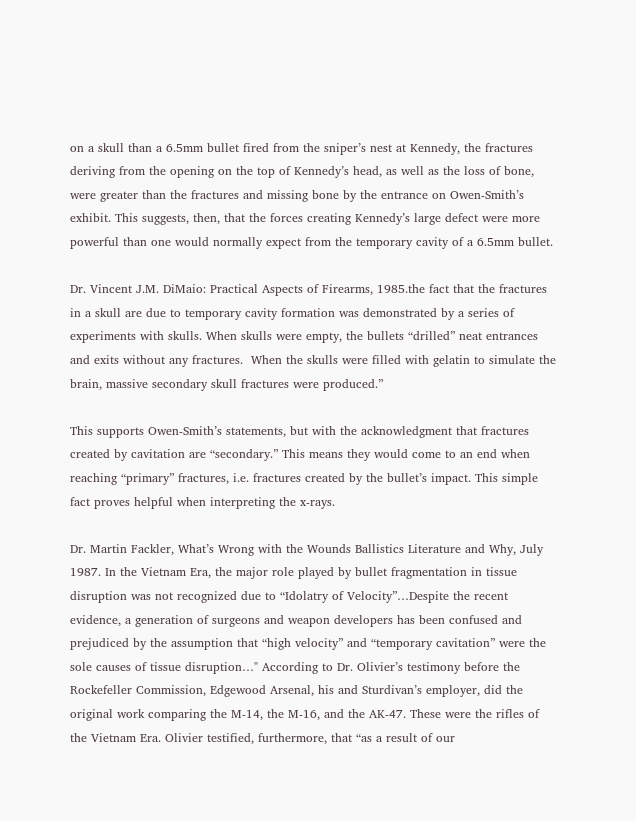on a skull than a 6.5mm bullet fired from the sniper’s nest at Kennedy, the fractures deriving from the opening on the top of Kennedy’s head, as well as the loss of bone, were greater than the fractures and missing bone by the entrance on Owen-Smith’s exhibit. This suggests, then, that the forces creating Kennedy’s large defect were more powerful than one would normally expect from the temporary cavity of a 6.5mm bullet.

Dr. Vincent J.M. DiMaio: Practical Aspects of Firearms, 1985.the fact that the fractures in a skull are due to temporary cavity formation was demonstrated by a series of experiments with skulls. When skulls were empty, the bullets “drilled” neat entrances and exits without any fractures.  When the skulls were filled with gelatin to simulate the brain, massive secondary skull fractures were produced.”

This supports Owen-Smith’s statements, but with the acknowledgment that fractures created by cavitation are “secondary.” This means they would come to an end when reaching “primary” fractures, i.e. fractures created by the bullet’s impact. This simple fact proves helpful when interpreting the x-rays.

Dr. Martin Fackler, What’s Wrong with the Wounds Ballistics Literature and Why, July 1987. In the Vietnam Era, the major role played by bullet fragmentation in tissue disruption was not recognized due to “Idolatry of Velocity”…Despite the recent evidence, a generation of surgeons and weapon developers has been confused and prejudiced by the assumption that “high velocity” and “temporary cavitation” were the sole causes of tissue disruption…" According to Dr. Olivier’s testimony before the Rockefeller Commission, Edgewood Arsenal, his and Sturdivan’s employer, did the original work comparing the M-14, the M-16, and the AK-47. These were the rifles of the Vietnam Era. Olivier testified, furthermore, that “as a result of our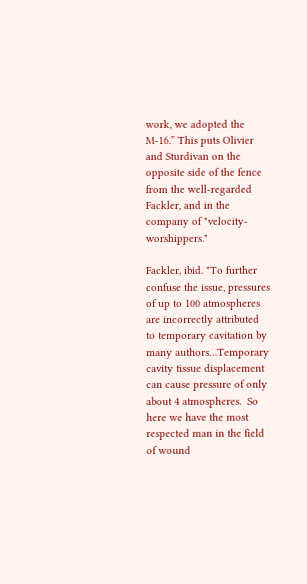work, we adopted the M-16.” This puts Olivier and Sturdivan on the opposite side of the fence from the well-regarded Fackler, and in the company of "velocity-worshippers."

Fackler, ibid. "To further confuse the issue, pressures of up to 100 atmospheres are incorrectly attributed to temporary cavitation by many authors…Temporary cavity tissue displacement can cause pressure of only about 4 atmospheres.  So here we have the most respected man in the field of wound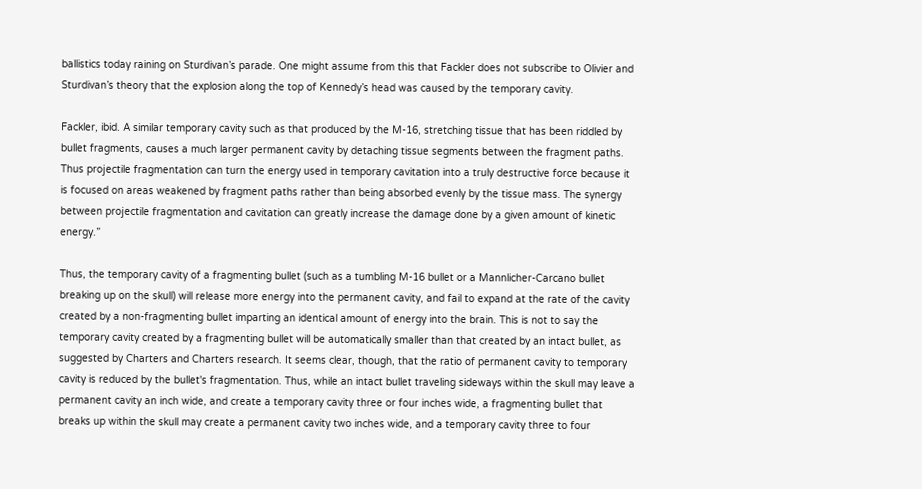ballistics today raining on Sturdivan’s parade. One might assume from this that Fackler does not subscribe to Olivier and Sturdivan’s theory that the explosion along the top of Kennedy’s head was caused by the temporary cavity.

Fackler, ibid. A similar temporary cavity such as that produced by the M-16, stretching tissue that has been riddled by bullet fragments, causes a much larger permanent cavity by detaching tissue segments between the fragment paths. Thus projectile fragmentation can turn the energy used in temporary cavitation into a truly destructive force because it is focused on areas weakened by fragment paths rather than being absorbed evenly by the tissue mass. The synergy between projectile fragmentation and cavitation can greatly increase the damage done by a given amount of kinetic energy.”

Thus, the temporary cavity of a fragmenting bullet (such as a tumbling M-16 bullet or a Mannlicher-Carcano bullet breaking up on the skull) will release more energy into the permanent cavity, and fail to expand at the rate of the cavity created by a non-fragmenting bullet imparting an identical amount of energy into the brain. This is not to say the temporary cavity created by a fragmenting bullet will be automatically smaller than that created by an intact bullet, as suggested by Charters and Charters research. It seems clear, though, that the ratio of permanent cavity to temporary cavity is reduced by the bullet's fragmentation. Thus, while an intact bullet traveling sideways within the skull may leave a permanent cavity an inch wide, and create a temporary cavity three or four inches wide, a fragmenting bullet that breaks up within the skull may create a permanent cavity two inches wide, and a temporary cavity three to four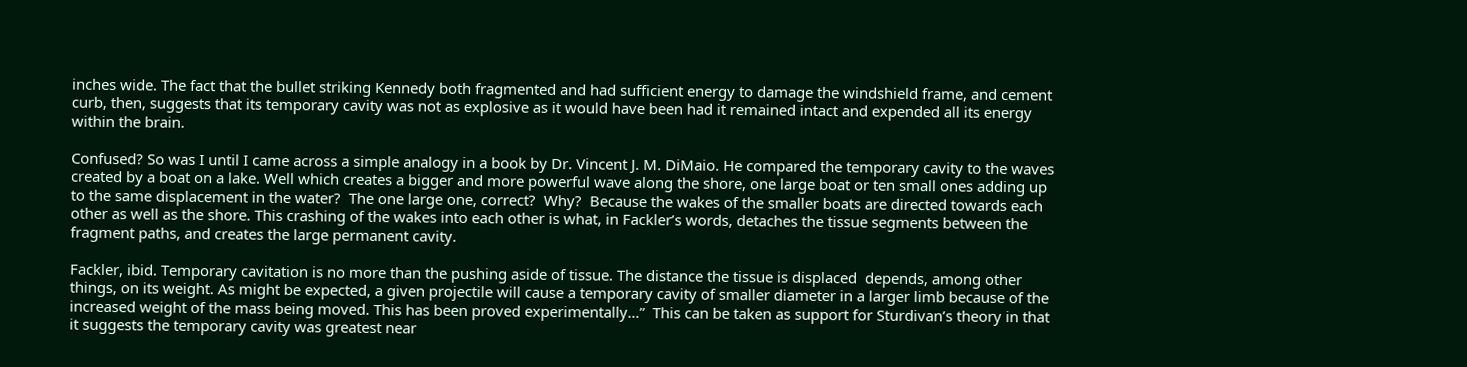inches wide. The fact that the bullet striking Kennedy both fragmented and had sufficient energy to damage the windshield frame, and cement curb, then, suggests that its temporary cavity was not as explosive as it would have been had it remained intact and expended all its energy within the brain.

Confused? So was I until I came across a simple analogy in a book by Dr. Vincent J. M. DiMaio. He compared the temporary cavity to the waves created by a boat on a lake. Well which creates a bigger and more powerful wave along the shore, one large boat or ten small ones adding up to the same displacement in the water?  The one large one, correct?  Why?  Because the wakes of the smaller boats are directed towards each other as well as the shore. This crashing of the wakes into each other is what, in Fackler’s words, detaches the tissue segments between the fragment paths, and creates the large permanent cavity.

Fackler, ibid. Temporary cavitation is no more than the pushing aside of tissue. The distance the tissue is displaced  depends, among other things, on its weight. As might be expected, a given projectile will cause a temporary cavity of smaller diameter in a larger limb because of the increased weight of the mass being moved. This has been proved experimentally…”  This can be taken as support for Sturdivan’s theory in that it suggests the temporary cavity was greatest near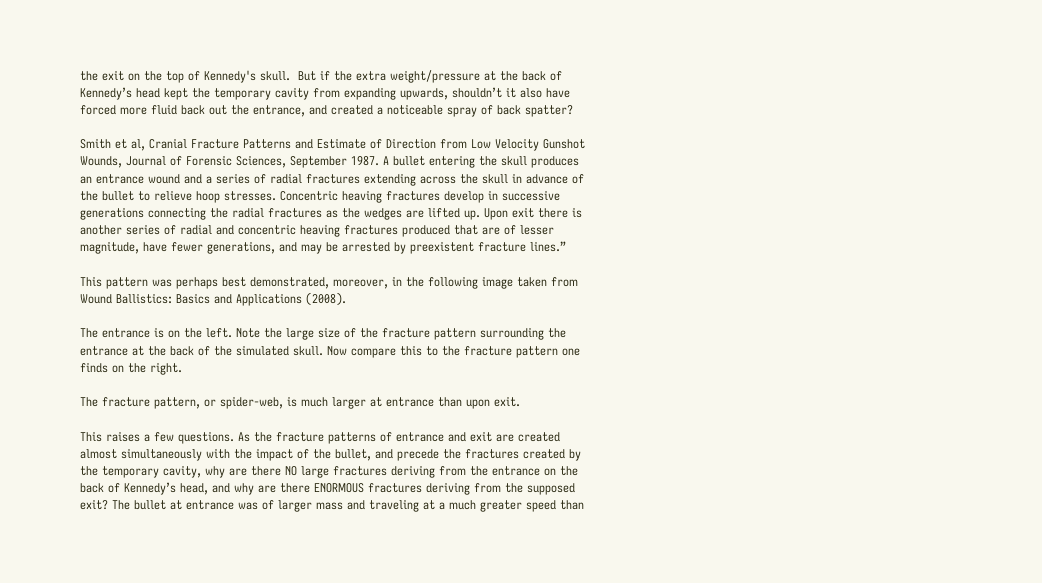the exit on the top of Kennedy's skull.  But if the extra weight/pressure at the back of Kennedy’s head kept the temporary cavity from expanding upwards, shouldn’t it also have forced more fluid back out the entrance, and created a noticeable spray of back spatter?

Smith et al, Cranial Fracture Patterns and Estimate of Direction from Low Velocity Gunshot Wounds, Journal of Forensic Sciences, September 1987. A bullet entering the skull produces an entrance wound and a series of radial fractures extending across the skull in advance of the bullet to relieve hoop stresses. Concentric heaving fractures develop in successive generations connecting the radial fractures as the wedges are lifted up. Upon exit there is another series of radial and concentric heaving fractures produced that are of lesser magnitude, have fewer generations, and may be arrested by preexistent fracture lines.”

This pattern was perhaps best demonstrated, moreover, in the following image taken from Wound Ballistics: Basics and Applications (2008).

The entrance is on the left. Note the large size of the fracture pattern surrounding the entrance at the back of the simulated skull. Now compare this to the fracture pattern one finds on the right.

The fracture pattern, or spider-web, is much larger at entrance than upon exit.

This raises a few questions. As the fracture patterns of entrance and exit are created almost simultaneously with the impact of the bullet, and precede the fractures created by the temporary cavity, why are there NO large fractures deriving from the entrance on the back of Kennedy’s head, and why are there ENORMOUS fractures deriving from the supposed exit? The bullet at entrance was of larger mass and traveling at a much greater speed than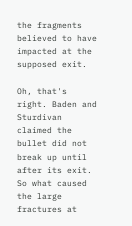the fragments believed to have impacted at the supposed exit.

Oh, that's right. Baden and Sturdivan claimed the bullet did not break up until after its exit. So what caused the large fractures at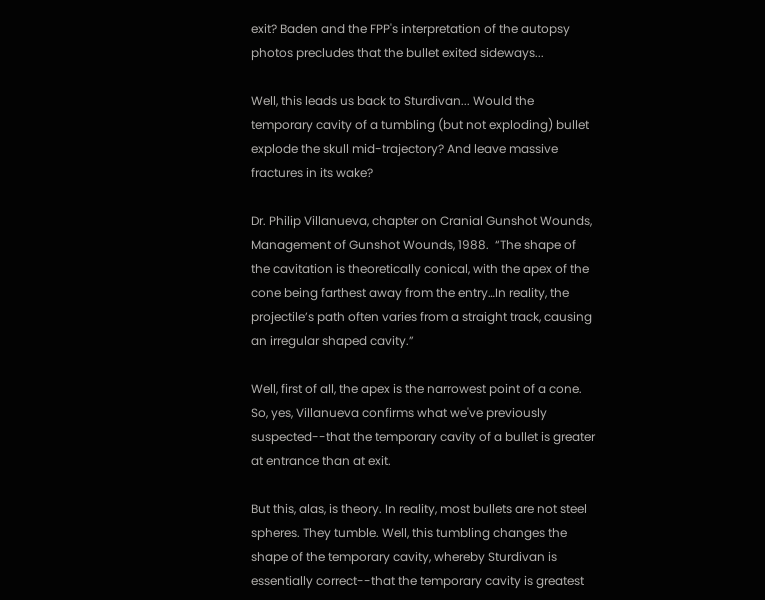exit? Baden and the FPP's interpretation of the autopsy photos precludes that the bullet exited sideways...

Well, this leads us back to Sturdivan... Would the temporary cavity of a tumbling (but not exploding) bullet explode the skull mid-trajectory? And leave massive fractures in its wake?

Dr. Philip Villanueva, chapter on Cranial Gunshot Wounds, Management of Gunshot Wounds, 1988.  “The shape of the cavitation is theoretically conical, with the apex of the cone being farthest away from the entry…In reality, the projectile’s path often varies from a straight track, causing an irregular shaped cavity.”

Well, first of all, the apex is the narrowest point of a cone. So, yes, Villanueva confirms what we've previously suspected--that the temporary cavity of a bullet is greater at entrance than at exit.

But this, alas, is theory. In reality, most bullets are not steel spheres. They tumble. Well, this tumbling changes the shape of the temporary cavity, whereby Sturdivan is essentially correct--that the temporary cavity is greatest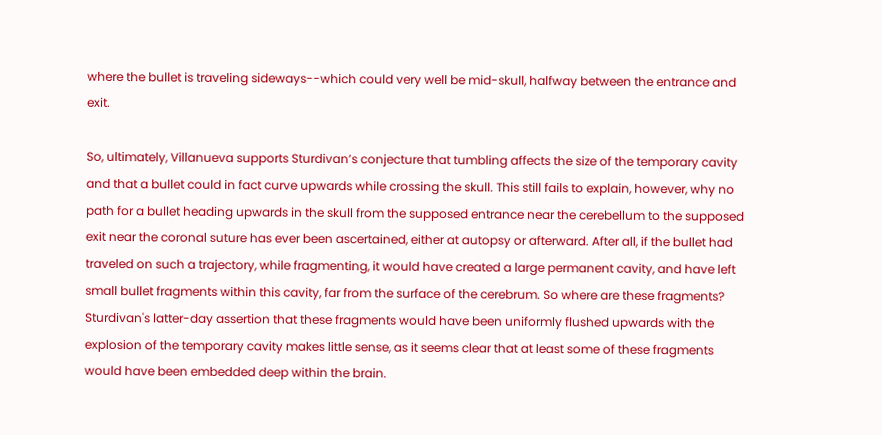where the bullet is traveling sideways--which could very well be mid-skull, halfway between the entrance and exit.

So, ultimately, Villanueva supports Sturdivan’s conjecture that tumbling affects the size of the temporary cavity and that a bullet could in fact curve upwards while crossing the skull. This still fails to explain, however, why no path for a bullet heading upwards in the skull from the supposed entrance near the cerebellum to the supposed exit near the coronal suture has ever been ascertained, either at autopsy or afterward. After all, if the bullet had traveled on such a trajectory, while fragmenting, it would have created a large permanent cavity, and have left small bullet fragments within this cavity, far from the surface of the cerebrum. So where are these fragments? Sturdivan's latter-day assertion that these fragments would have been uniformly flushed upwards with the explosion of the temporary cavity makes little sense, as it seems clear that at least some of these fragments would have been embedded deep within the brain.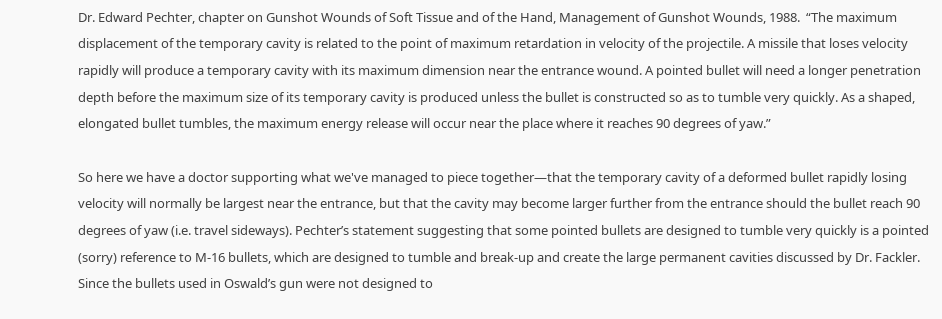Dr. Edward Pechter, chapter on Gunshot Wounds of Soft Tissue and of the Hand, Management of Gunshot Wounds, 1988.  “The maximum displacement of the temporary cavity is related to the point of maximum retardation in velocity of the projectile. A missile that loses velocity rapidly will produce a temporary cavity with its maximum dimension near the entrance wound. A pointed bullet will need a longer penetration depth before the maximum size of its temporary cavity is produced unless the bullet is constructed so as to tumble very quickly. As a shaped, elongated bullet tumbles, the maximum energy release will occur near the place where it reaches 90 degrees of yaw.”

So here we have a doctor supporting what we've managed to piece together—that the temporary cavity of a deformed bullet rapidly losing velocity will normally be largest near the entrance, but that the cavity may become larger further from the entrance should the bullet reach 90 degrees of yaw (i.e. travel sideways). Pechter’s statement suggesting that some pointed bullets are designed to tumble very quickly is a pointed (sorry) reference to M-16 bullets, which are designed to tumble and break-up and create the large permanent cavities discussed by Dr. Fackler. Since the bullets used in Oswald’s gun were not designed to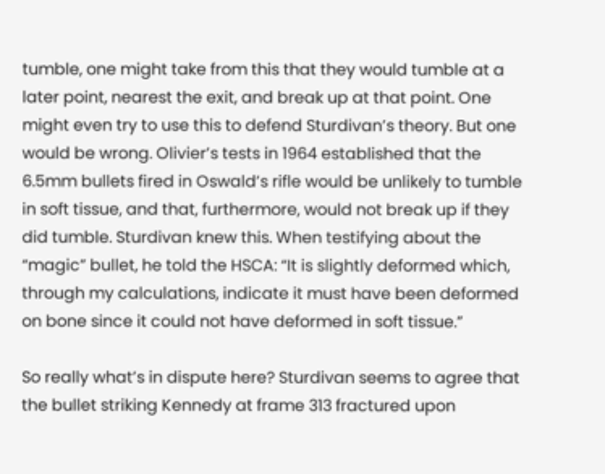tumble, one might take from this that they would tumble at a later point, nearest the exit, and break up at that point. One might even try to use this to defend Sturdivan’s theory. But one would be wrong. Olivier’s tests in 1964 established that the 6.5mm bullets fired in Oswald’s rifle would be unlikely to tumble in soft tissue, and that, furthermore, would not break up if they did tumble. Sturdivan knew this. When testifying about the “magic” bullet, he told the HSCA: “It is slightly deformed which, through my calculations, indicate it must have been deformed on bone since it could not have deformed in soft tissue.”

So really what’s in dispute here? Sturdivan seems to agree that the bullet striking Kennedy at frame 313 fractured upon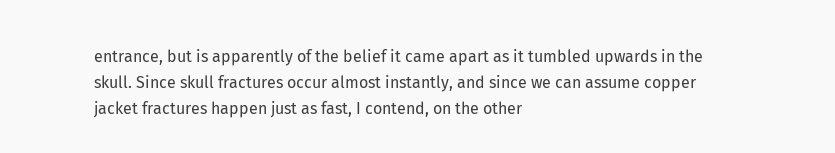entrance, but is apparently of the belief it came apart as it tumbled upwards in the skull. Since skull fractures occur almost instantly, and since we can assume copper jacket fractures happen just as fast, I contend, on the other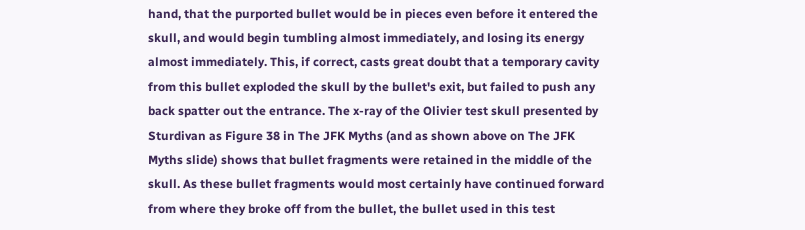hand, that the purported bullet would be in pieces even before it entered the skull, and would begin tumbling almost immediately, and losing its energy almost immediately. This, if correct, casts great doubt that a temporary cavity from this bullet exploded the skull by the bullet's exit, but failed to push any back spatter out the entrance. The x-ray of the Olivier test skull presented by Sturdivan as Figure 38 in The JFK Myths (and as shown above on The JFK Myths slide) shows that bullet fragments were retained in the middle of the skull. As these bullet fragments would most certainly have continued forward from where they broke off from the bullet, the bullet used in this test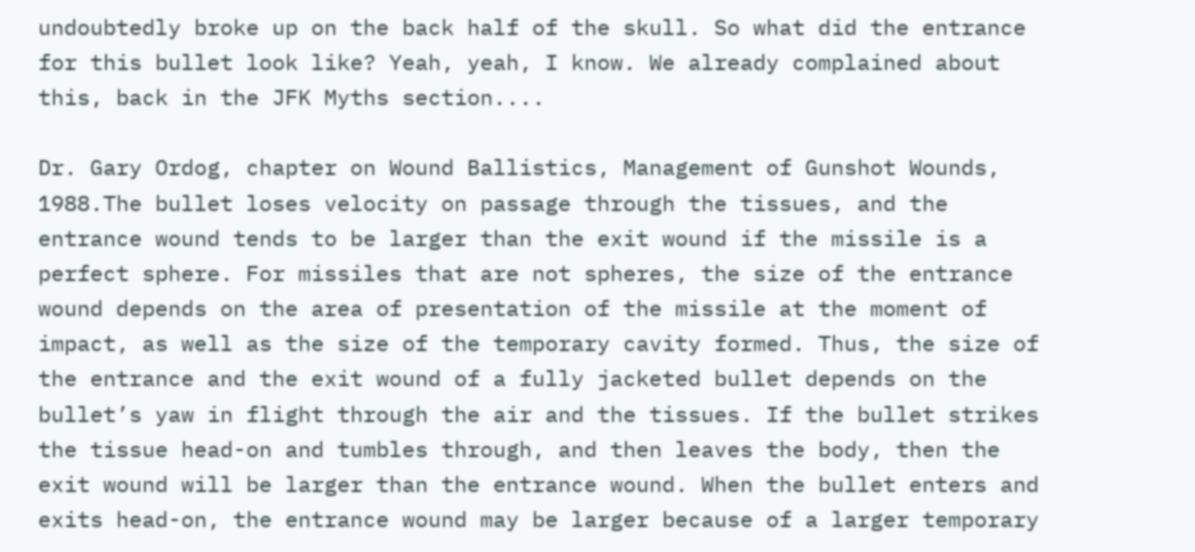undoubtedly broke up on the back half of the skull. So what did the entrance for this bullet look like? Yeah, yeah, I know. We already complained about this, back in the JFK Myths section....

Dr. Gary Ordog, chapter on Wound Ballistics, Management of Gunshot Wounds, 1988.The bullet loses velocity on passage through the tissues, and the entrance wound tends to be larger than the exit wound if the missile is a perfect sphere. For missiles that are not spheres, the size of the entrance wound depends on the area of presentation of the missile at the moment of impact, as well as the size of the temporary cavity formed. Thus, the size of the entrance and the exit wound of a fully jacketed bullet depends on the bullet’s yaw in flight through the air and the tissues. If the bullet strikes the tissue head-on and tumbles through, and then leaves the body, then the exit wound will be larger than the entrance wound. When the bullet enters and exits head-on, the entrance wound may be larger because of a larger temporary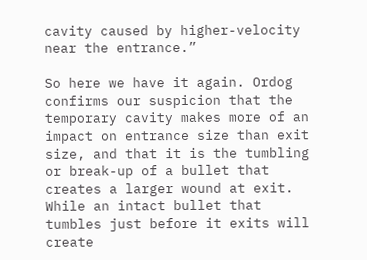cavity caused by higher-velocity near the entrance.”

So here we have it again. Ordog confirms our suspicion that the temporary cavity makes more of an impact on entrance size than exit size, and that it is the tumbling or break-up of a bullet that creates a larger wound at exit. While an intact bullet that tumbles just before it exits will create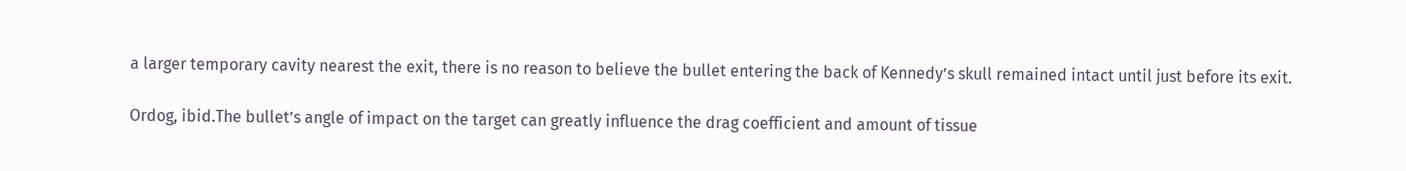a larger temporary cavity nearest the exit, there is no reason to believe the bullet entering the back of Kennedy’s skull remained intact until just before its exit.

Ordog, ibid.The bullet’s angle of impact on the target can greatly influence the drag coefficient and amount of tissue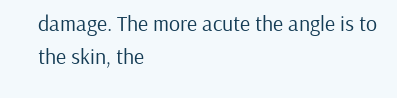damage. The more acute the angle is to the skin, the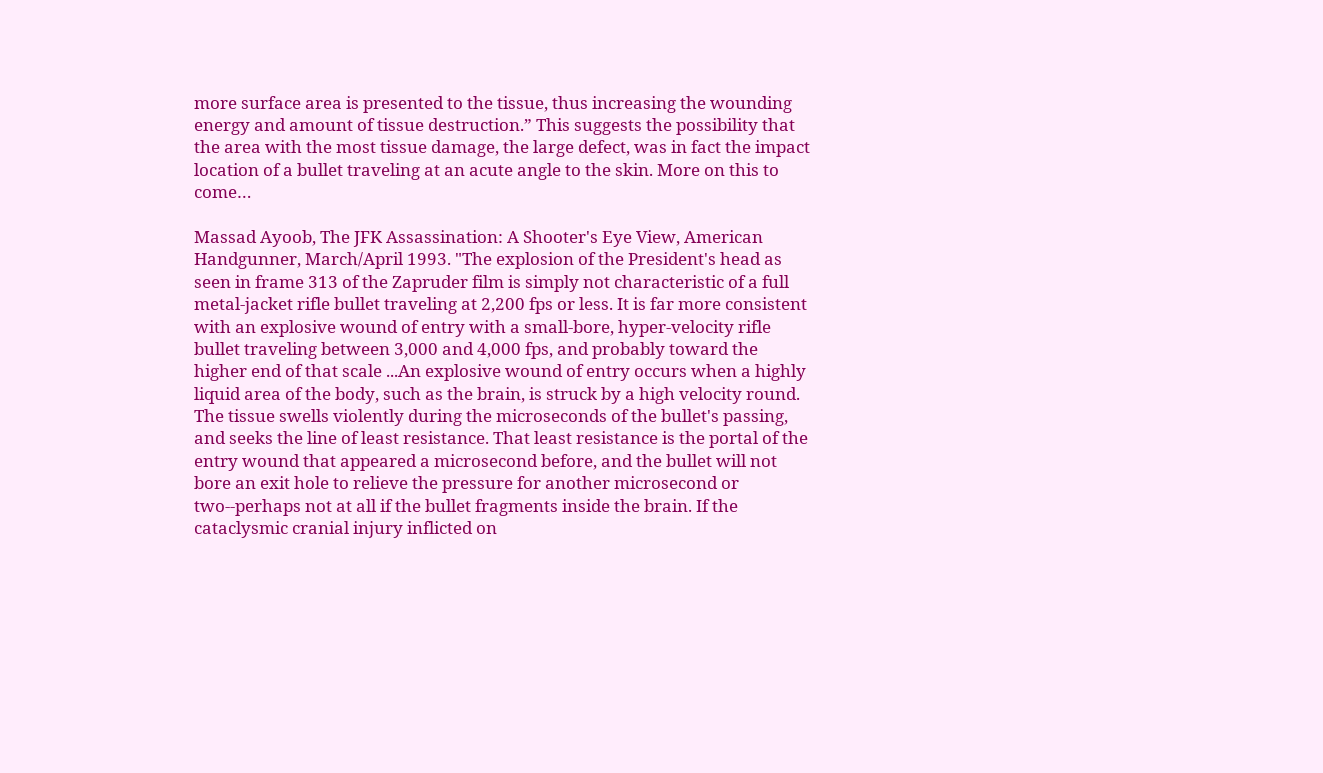more surface area is presented to the tissue, thus increasing the wounding energy and amount of tissue destruction.” This suggests the possibility that the area with the most tissue damage, the large defect, was in fact the impact location of a bullet traveling at an acute angle to the skin. More on this to come…

Massad Ayoob, The JFK Assassination: A Shooter's Eye View, American Handgunner, March/April 1993. "The explosion of the President's head as seen in frame 313 of the Zapruder film is simply not characteristic of a full metal-jacket rifle bullet traveling at 2,200 fps or less. It is far more consistent with an explosive wound of entry with a small-bore, hyper-velocity rifle bullet traveling between 3,000 and 4,000 fps, and probably toward the higher end of that scale ...An explosive wound of entry occurs when a highly liquid area of the body, such as the brain, is struck by a high velocity round. The tissue swells violently during the microseconds of the bullet's passing, and seeks the line of least resistance. That least resistance is the portal of the entry wound that appeared a microsecond before, and the bullet will not bore an exit hole to relieve the pressure for another microsecond or two--perhaps not at all if the bullet fragments inside the brain. If the cataclysmic cranial injury inflicted on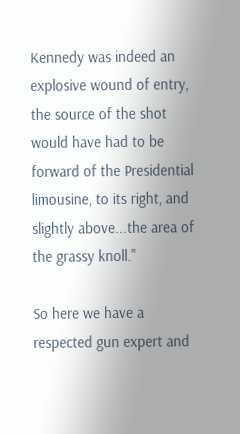Kennedy was indeed an explosive wound of entry, the source of the shot would have had to be forward of the Presidential limousine, to its right, and slightly above...the area of the grassy knoll."

So here we have a respected gun expert and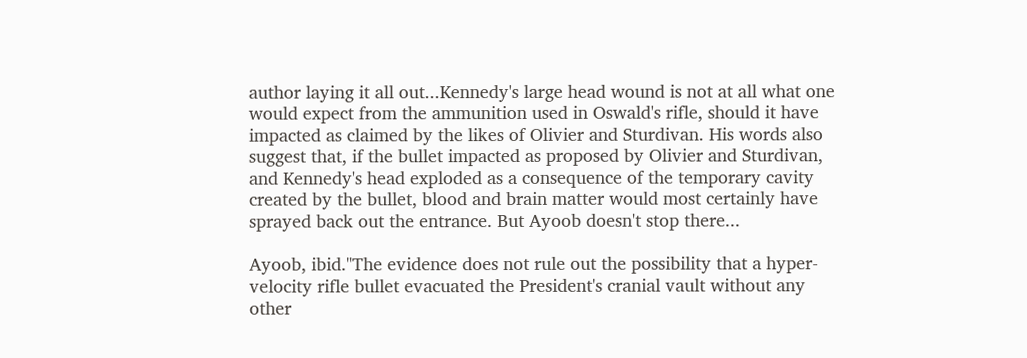author laying it all out...Kennedy's large head wound is not at all what one would expect from the ammunition used in Oswald's rifle, should it have impacted as claimed by the likes of Olivier and Sturdivan. His words also suggest that, if the bullet impacted as proposed by Olivier and Sturdivan, and Kennedy's head exploded as a consequence of the temporary cavity created by the bullet, blood and brain matter would most certainly have sprayed back out the entrance. But Ayoob doesn't stop there...

Ayoob, ibid."The evidence does not rule out the possibility that a hyper-velocity rifle bullet evacuated the President's cranial vault without any other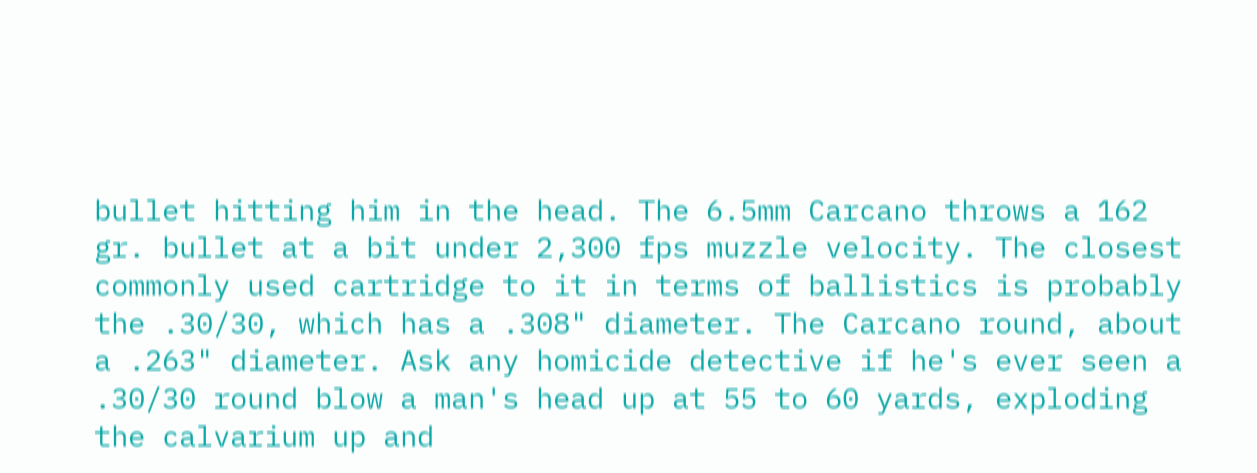bullet hitting him in the head. The 6.5mm Carcano throws a 162 gr. bullet at a bit under 2,300 fps muzzle velocity. The closest commonly used cartridge to it in terms of ballistics is probably the .30/30, which has a .308" diameter. The Carcano round, about a .263" diameter. Ask any homicide detective if he's ever seen a .30/30 round blow a man's head up at 55 to 60 yards, exploding the calvarium up and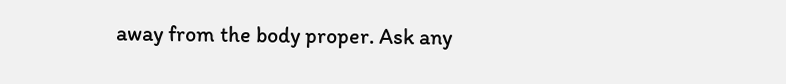away from the body proper. Ask any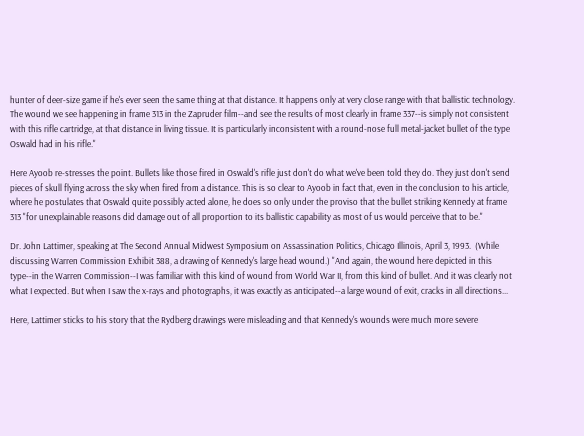hunter of deer-size game if he's ever seen the same thing at that distance. It happens only at very close range with that ballistic technology. The wound we see happening in frame 313 in the Zapruder film--and see the results of most clearly in frame 337--is simply not consistent with this rifle cartridge, at that distance in living tissue. It is particularly inconsistent with a round-nose full metal-jacket bullet of the type Oswald had in his rifle."

Here Ayoob re-stresses the point. Bullets like those fired in Oswald's rifle just don't do what we've been told they do. They just don't send pieces of skull flying across the sky when fired from a distance. This is so clear to Ayoob in fact that, even in the conclusion to his article, where he postulates that Oswald quite possibly acted alone, he does so only under the proviso that the bullet striking Kennedy at frame 313 "for unexplainable reasons did damage out of all proportion to its ballistic capability as most of us would perceive that to be."

Dr. John Lattimer, speaking at The Second Annual Midwest Symposium on Assassination Politics, Chicago Illinois, April 3, 1993.  (While discussing Warren Commission Exhibit 388, a drawing of Kennedy's large head wound.) "And again, the wound here depicted in this type--in the Warren Commission--I was familiar with this kind of wound from World War II, from this kind of bullet. And it was clearly not what I expected. But when I saw the x-rays and photographs, it was exactly as anticipated--a large wound of exit, cracks in all directions...

Here, Lattimer sticks to his story that the Rydberg drawings were misleading and that Kennedy's wounds were much more severe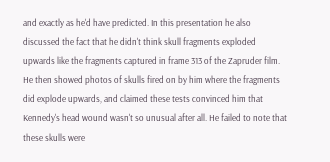and exactly as he'd have predicted. In this presentation he also discussed the fact that he didn't think skull fragments exploded upwards like the fragments captured in frame 313 of the Zapruder film. He then showed photos of skulls fired on by him where the fragments did explode upwards, and claimed these tests convinced him that Kennedy's head wound wasn't so unusual after all. He failed to note that these skulls were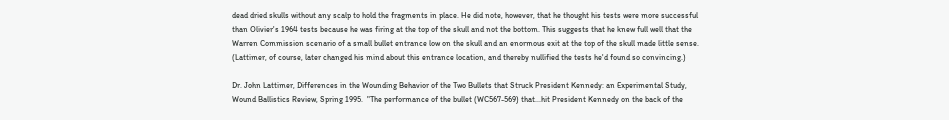dead dried skulls without any scalp to hold the fragments in place. He did note, however, that he thought his tests were more successful than Olivier's 1964 tests because he was firing at the top of the skull and not the bottom. This suggests that he knew full well that the Warren Commission scenario of a small bullet entrance low on the skull and an enormous exit at the top of the skull made little sense. (Lattimer, of course, later changed his mind about this entrance location, and thereby nullified the tests he'd found so convincing.)

Dr. John Lattimer, Differences in the Wounding Behavior of the Two Bullets that Struck President Kennedy: an Experimental Study, Wound Ballistics Review, Spring 1995.  "The performance of the bullet (WC567-569) that...hit President Kennedy on the back of the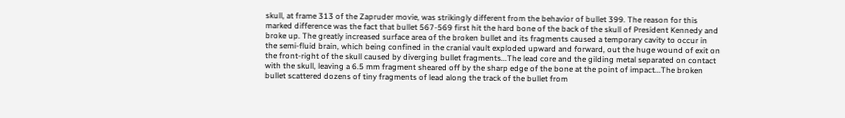skull, at frame 313 of the Zapruder movie, was strikingly different from the behavior of bullet 399. The reason for this marked difference was the fact that bullet 567-569 first hit the hard bone of the back of the skull of President Kennedy and broke up. The greatly increased surface area of the broken bullet and its fragments caused a temporary cavity to occur in the semi-fluid brain, which being confined in the cranial vault exploded upward and forward, out the huge wound of exit on the front-right of the skull caused by diverging bullet fragments...The lead core and the gilding metal separated on contact with the skull, leaving a 6.5 mm fragment sheared off by the sharp edge of the bone at the point of impact...The broken bullet scattered dozens of tiny fragments of lead along the track of the bullet from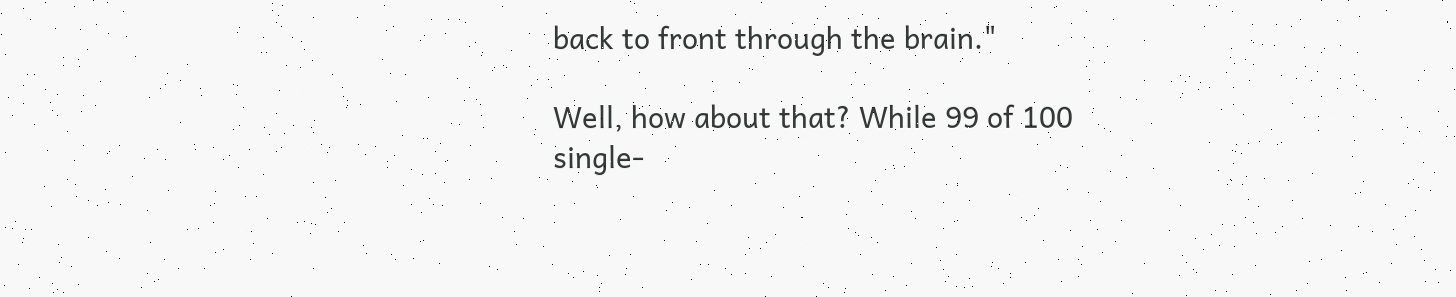back to front through the brain."

Well, how about that? While 99 of 100 single-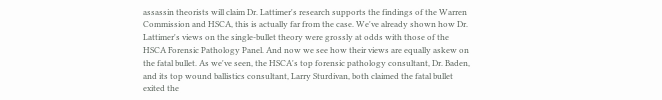assassin theorists will claim Dr. Lattimer's research supports the findings of the Warren Commission and HSCA, this is actually far from the case. We've already shown how Dr. Lattimer's views on the single-bullet theory were grossly at odds with those of the HSCA Forensic Pathology Panel. And now we see how their views are equally askew on the fatal bullet. As we've seen, the HSCA's top forensic pathology consultant, Dr. Baden, and its top wound ballistics consultant, Larry Sturdivan, both claimed the fatal bullet exited the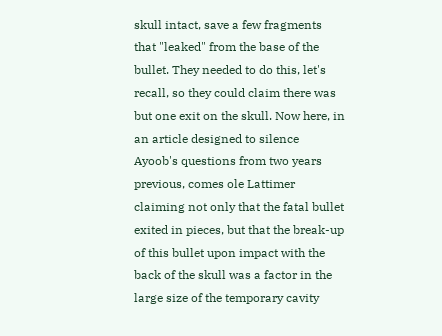skull intact, save a few fragments that "leaked" from the base of the bullet. They needed to do this, let's recall, so they could claim there was but one exit on the skull. Now here, in an article designed to silence Ayoob's questions from two years previous, comes ole Lattimer claiming not only that the fatal bullet exited in pieces, but that the break-up of this bullet upon impact with the back of the skull was a factor in the large size of the temporary cavity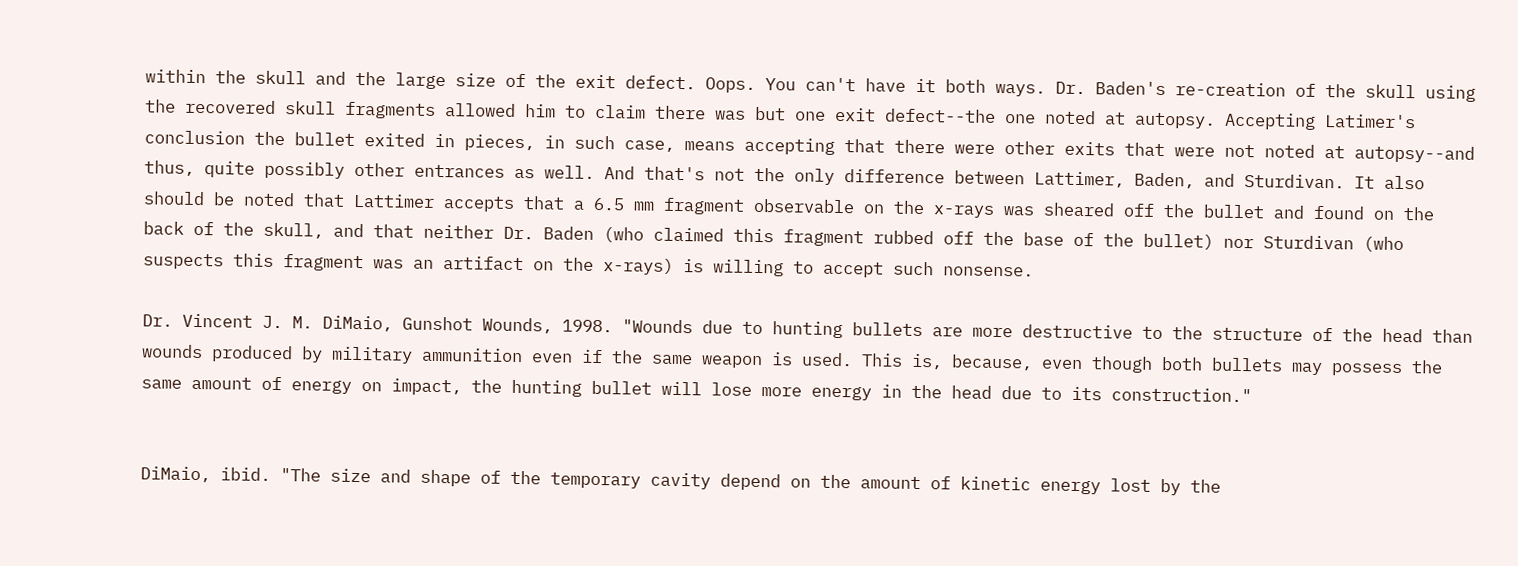within the skull and the large size of the exit defect. Oops. You can't have it both ways. Dr. Baden's re-creation of the skull using the recovered skull fragments allowed him to claim there was but one exit defect--the one noted at autopsy. Accepting Latimer's conclusion the bullet exited in pieces, in such case, means accepting that there were other exits that were not noted at autopsy--and thus, quite possibly other entrances as well. And that's not the only difference between Lattimer, Baden, and Sturdivan. It also should be noted that Lattimer accepts that a 6.5 mm fragment observable on the x-rays was sheared off the bullet and found on the back of the skull, and that neither Dr. Baden (who claimed this fragment rubbed off the base of the bullet) nor Sturdivan (who suspects this fragment was an artifact on the x-rays) is willing to accept such nonsense.

Dr. Vincent J. M. DiMaio, Gunshot Wounds, 1998. "Wounds due to hunting bullets are more destructive to the structure of the head than wounds produced by military ammunition even if the same weapon is used. This is, because, even though both bullets may possess the same amount of energy on impact, the hunting bullet will lose more energy in the head due to its construction."


DiMaio, ibid. "The size and shape of the temporary cavity depend on the amount of kinetic energy lost by the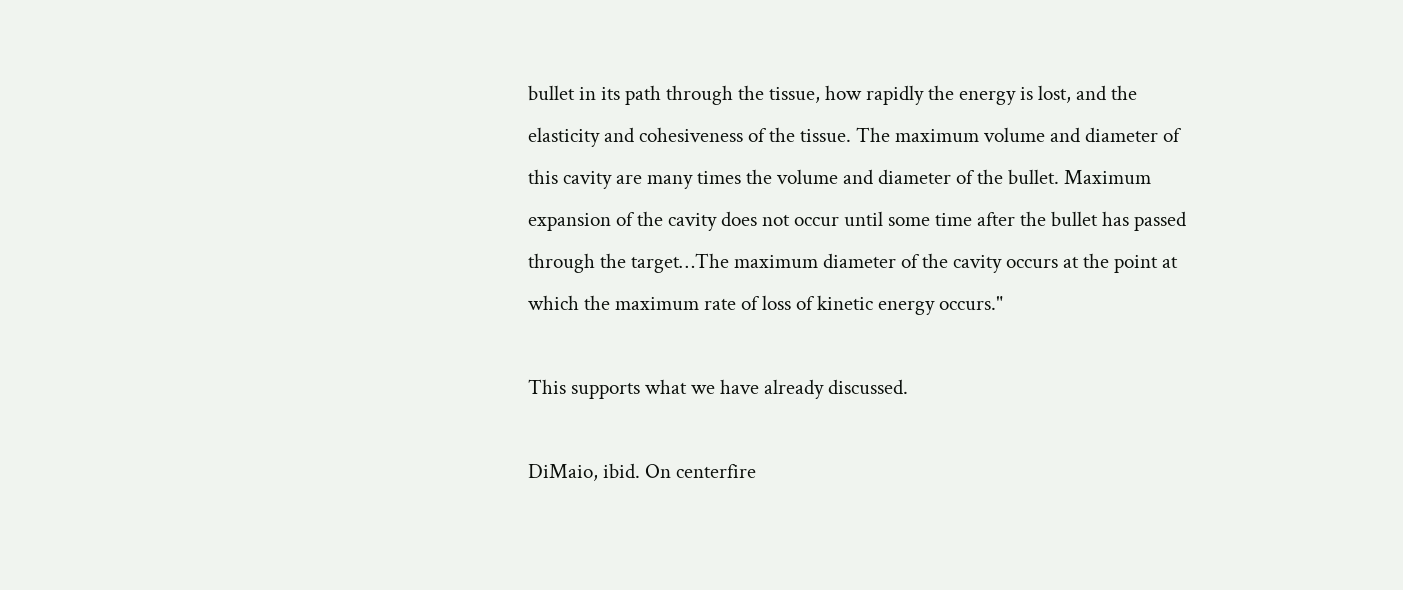bullet in its path through the tissue, how rapidly the energy is lost, and the elasticity and cohesiveness of the tissue. The maximum volume and diameter of this cavity are many times the volume and diameter of the bullet. Maximum expansion of the cavity does not occur until some time after the bullet has passed through the target…The maximum diameter of the cavity occurs at the point at which the maximum rate of loss of kinetic energy occurs."

This supports what we have already discussed.

DiMaio, ibid. On centerfire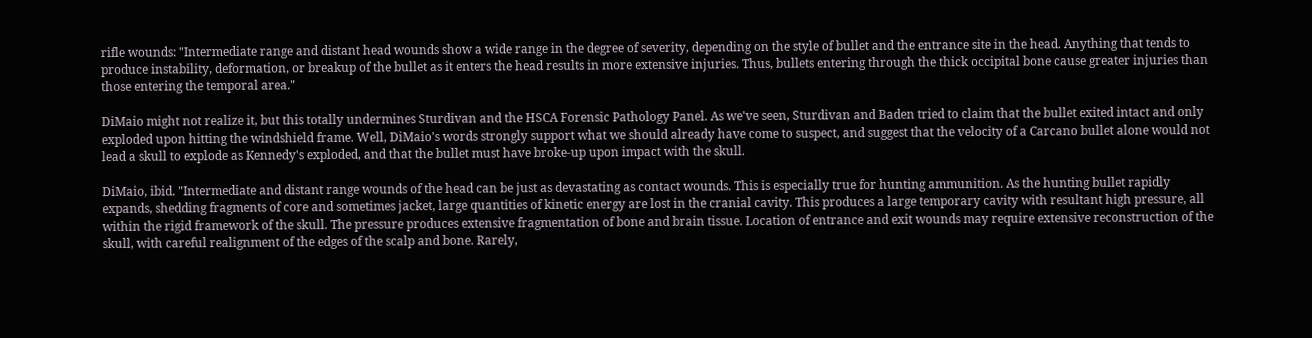rifle wounds: "Intermediate range and distant head wounds show a wide range in the degree of severity, depending on the style of bullet and the entrance site in the head. Anything that tends to produce instability, deformation, or breakup of the bullet as it enters the head results in more extensive injuries. Thus, bullets entering through the thick occipital bone cause greater injuries than those entering the temporal area."

DiMaio might not realize it, but this totally undermines Sturdivan and the HSCA Forensic Pathology Panel. As we've seen, Sturdivan and Baden tried to claim that the bullet exited intact and only exploded upon hitting the windshield frame. Well, DiMaio's words strongly support what we should already have come to suspect, and suggest that the velocity of a Carcano bullet alone would not lead a skull to explode as Kennedy's exploded, and that the bullet must have broke-up upon impact with the skull.

DiMaio, ibid. "Intermediate and distant range wounds of the head can be just as devastating as contact wounds. This is especially true for hunting ammunition. As the hunting bullet rapidly expands, shedding fragments of core and sometimes jacket, large quantities of kinetic energy are lost in the cranial cavity. This produces a large temporary cavity with resultant high pressure, all within the rigid framework of the skull. The pressure produces extensive fragmentation of bone and brain tissue. Location of entrance and exit wounds may require extensive reconstruction of the skull, with careful realignment of the edges of the scalp and bone. Rarely,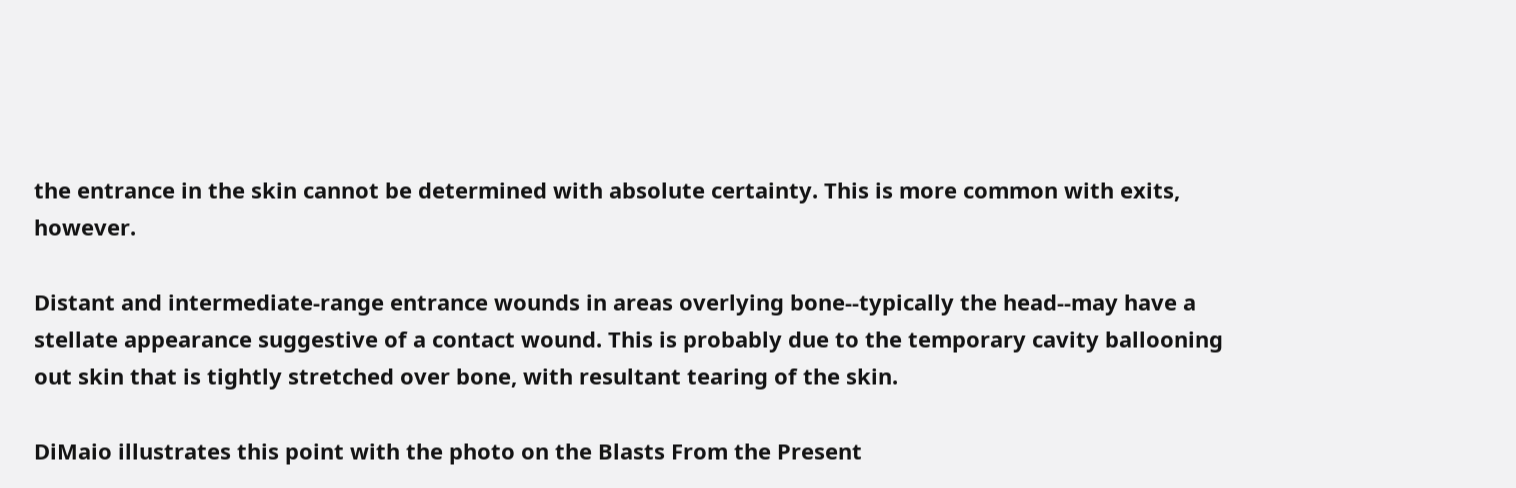the entrance in the skin cannot be determined with absolute certainty. This is more common with exits, however.

Distant and intermediate-range entrance wounds in areas overlying bone--typically the head--may have a stellate appearance suggestive of a contact wound. This is probably due to the temporary cavity ballooning out skin that is tightly stretched over bone, with resultant tearing of the skin.

DiMaio illustrates this point with the photo on the Blasts From the Present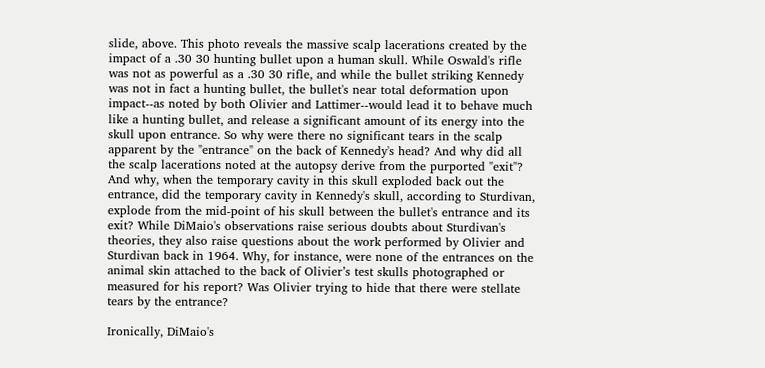slide, above. This photo reveals the massive scalp lacerations created by the impact of a .30 30 hunting bullet upon a human skull. While Oswald's rifle was not as powerful as a .30 30 rifle, and while the bullet striking Kennedy was not in fact a hunting bullet, the bullet's near total deformation upon impact--as noted by both Olivier and Lattimer--would lead it to behave much like a hunting bullet, and release a significant amount of its energy into the skull upon entrance. So why were there no significant tears in the scalp apparent by the "entrance" on the back of Kennedy's head? And why did all the scalp lacerations noted at the autopsy derive from the purported "exit"? And why, when the temporary cavity in this skull exploded back out the entrance, did the temporary cavity in Kennedy's skull, according to Sturdivan, explode from the mid-point of his skull between the bullet's entrance and its exit? While DiMaio's observations raise serious doubts about Sturdivan's theories, they also raise questions about the work performed by Olivier and Sturdivan back in 1964. Why, for instance, were none of the entrances on the animal skin attached to the back of Olivier’s test skulls photographed or measured for his report? Was Olivier trying to hide that there were stellate tears by the entrance?

Ironically, DiMaio's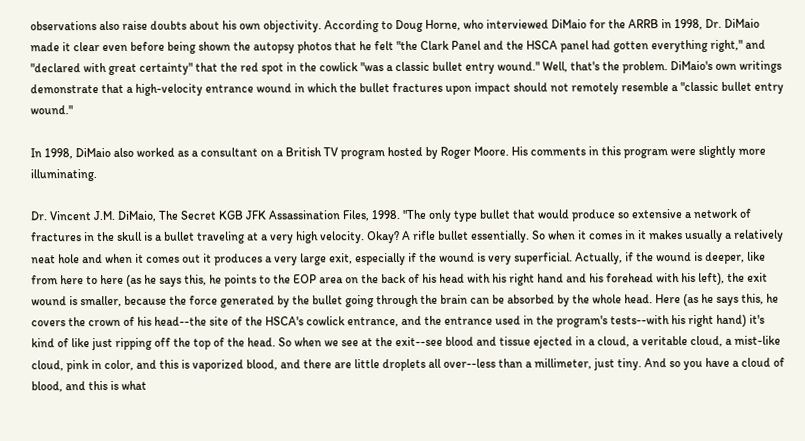observations also raise doubts about his own objectivity. According to Doug Horne, who interviewed DiMaio for the ARRB in 1998, Dr. DiMaio made it clear even before being shown the autopsy photos that he felt "the Clark Panel and the HSCA panel had gotten everything right," and "declared with great certainty" that the red spot in the cowlick "was a classic bullet entry wound." Well, that's the problem. DiMaio's own writings demonstrate that a high-velocity entrance wound in which the bullet fractures upon impact should not remotely resemble a "classic bullet entry wound."

In 1998, DiMaio also worked as a consultant on a British TV program hosted by Roger Moore. His comments in this program were slightly more illuminating.

Dr. Vincent J.M. DiMaio, The Secret KGB JFK Assassination Files, 1998. "The only type bullet that would produce so extensive a network of fractures in the skull is a bullet traveling at a very high velocity. Okay? A rifle bullet essentially. So when it comes in it makes usually a relatively neat hole and when it comes out it produces a very large exit, especially if the wound is very superficial. Actually, if the wound is deeper, like from here to here (as he says this, he points to the EOP area on the back of his head with his right hand and his forehead with his left), the exit wound is smaller, because the force generated by the bullet going through the brain can be absorbed by the whole head. Here (as he says this, he covers the crown of his head--the site of the HSCA's cowlick entrance, and the entrance used in the program's tests--with his right hand) it's kind of like just ripping off the top of the head. So when we see at the exit--see blood and tissue ejected in a cloud, a veritable cloud, a mist-like cloud, pink in color, and this is vaporized blood, and there are little droplets all over--less than a millimeter, just tiny. And so you have a cloud of blood, and this is what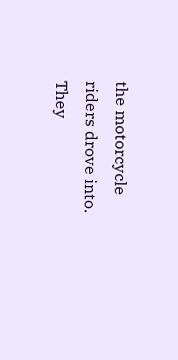the motorcycle riders drove into. They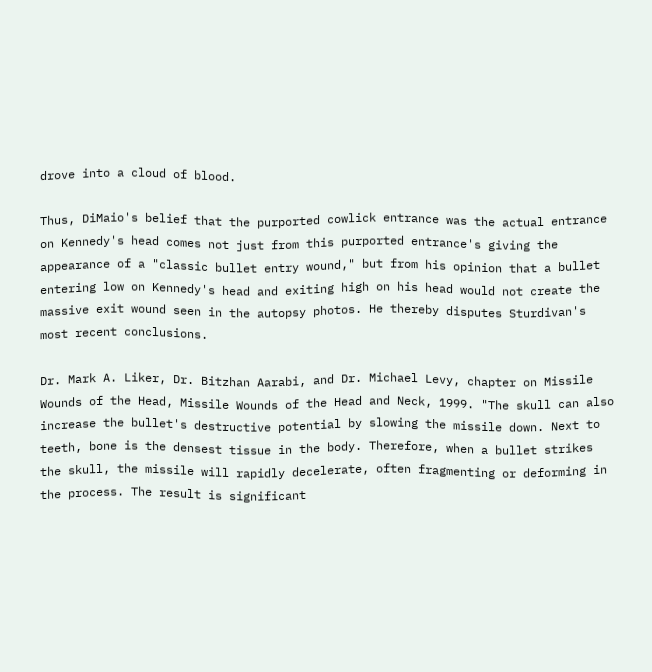drove into a cloud of blood.

Thus, DiMaio's belief that the purported cowlick entrance was the actual entrance on Kennedy's head comes not just from this purported entrance's giving the appearance of a "classic bullet entry wound," but from his opinion that a bullet entering low on Kennedy's head and exiting high on his head would not create the massive exit wound seen in the autopsy photos. He thereby disputes Sturdivan's most recent conclusions.

Dr. Mark A. Liker, Dr. Bitzhan Aarabi, and Dr. Michael Levy, chapter on Missile Wounds of the Head, Missile Wounds of the Head and Neck, 1999. "The skull can also increase the bullet's destructive potential by slowing the missile down. Next to teeth, bone is the densest tissue in the body. Therefore, when a bullet strikes the skull, the missile will rapidly decelerate, often fragmenting or deforming in the process. The result is significant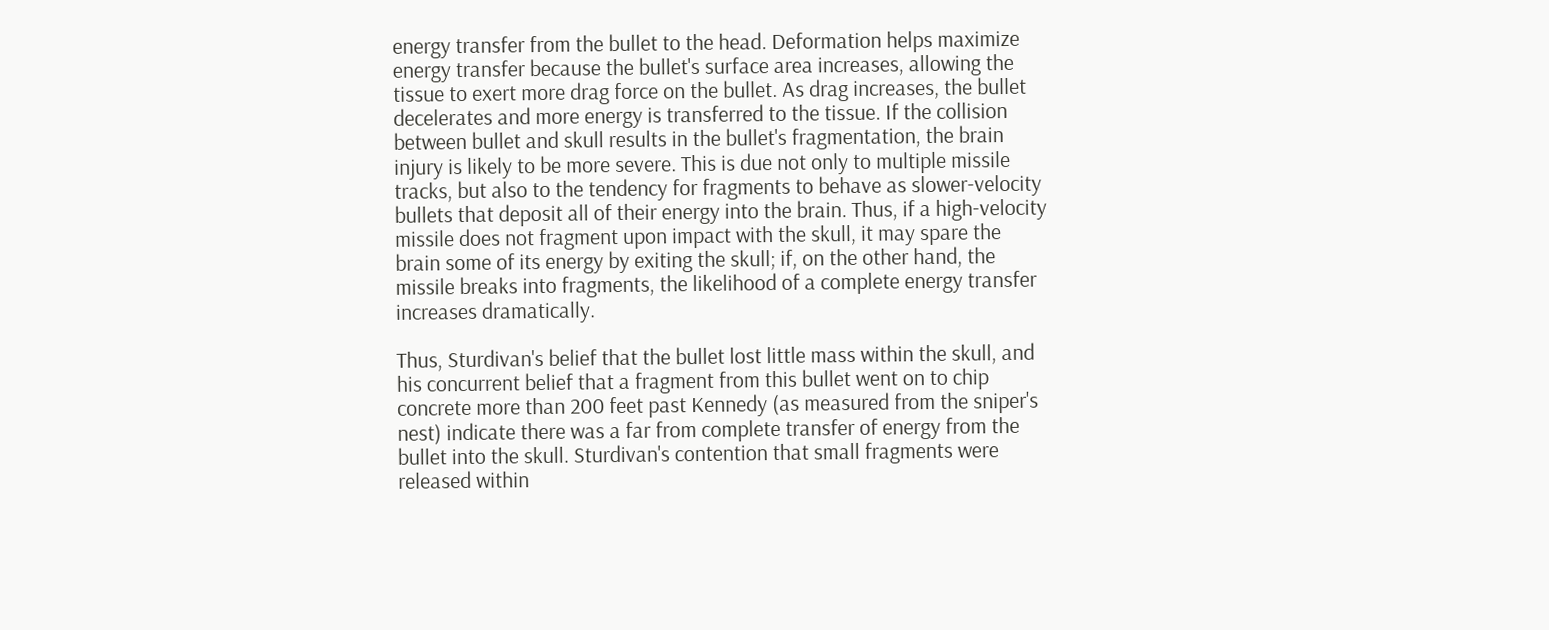energy transfer from the bullet to the head. Deformation helps maximize energy transfer because the bullet's surface area increases, allowing the tissue to exert more drag force on the bullet. As drag increases, the bullet decelerates and more energy is transferred to the tissue. If the collision between bullet and skull results in the bullet's fragmentation, the brain injury is likely to be more severe. This is due not only to multiple missile tracks, but also to the tendency for fragments to behave as slower-velocity bullets that deposit all of their energy into the brain. Thus, if a high-velocity missile does not fragment upon impact with the skull, it may spare the brain some of its energy by exiting the skull; if, on the other hand, the missile breaks into fragments, the likelihood of a complete energy transfer increases dramatically.

Thus, Sturdivan's belief that the bullet lost little mass within the skull, and his concurrent belief that a fragment from this bullet went on to chip concrete more than 200 feet past Kennedy (as measured from the sniper's nest) indicate there was a far from complete transfer of energy from the bullet into the skull. Sturdivan's contention that small fragments were released within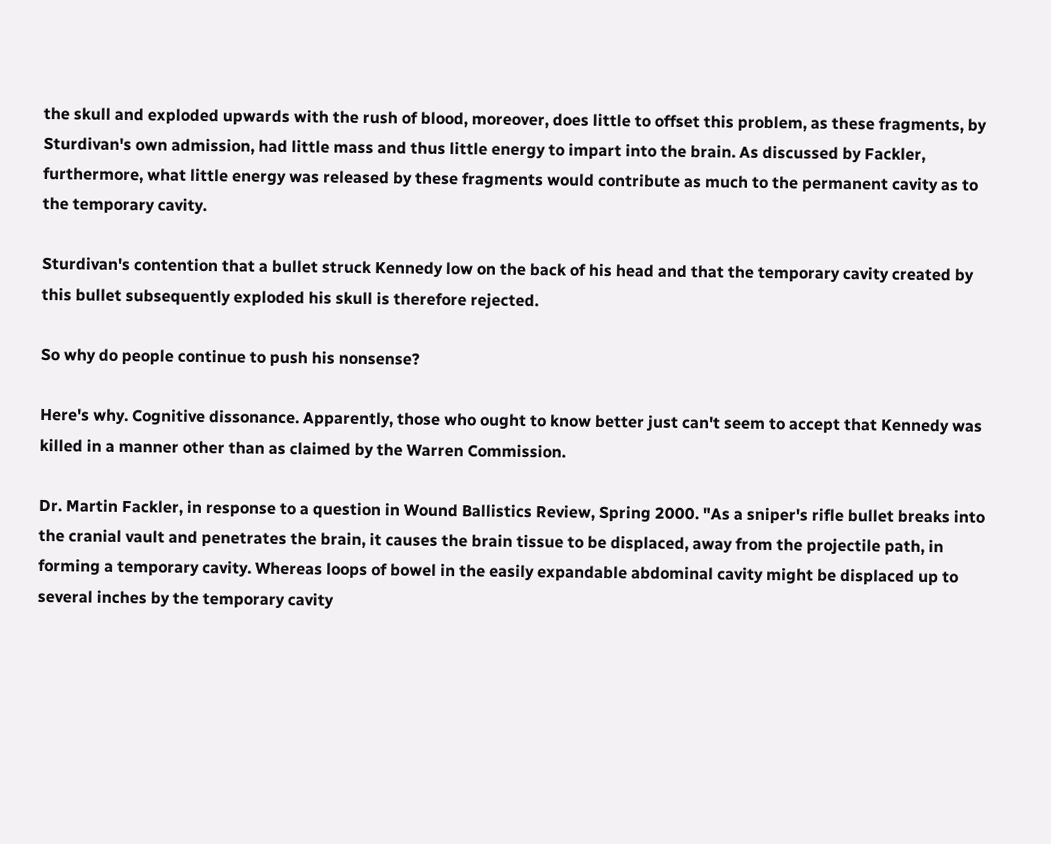the skull and exploded upwards with the rush of blood, moreover, does little to offset this problem, as these fragments, by Sturdivan's own admission, had little mass and thus little energy to impart into the brain. As discussed by Fackler, furthermore, what little energy was released by these fragments would contribute as much to the permanent cavity as to the temporary cavity.

Sturdivan's contention that a bullet struck Kennedy low on the back of his head and that the temporary cavity created by this bullet subsequently exploded his skull is therefore rejected.

So why do people continue to push his nonsense?

Here's why. Cognitive dissonance. Apparently, those who ought to know better just can't seem to accept that Kennedy was killed in a manner other than as claimed by the Warren Commission.

Dr. Martin Fackler, in response to a question in Wound Ballistics Review, Spring 2000. "As a sniper's rifle bullet breaks into the cranial vault and penetrates the brain, it causes the brain tissue to be displaced, away from the projectile path, in forming a temporary cavity. Whereas loops of bowel in the easily expandable abdominal cavity might be displaced up to several inches by the temporary cavity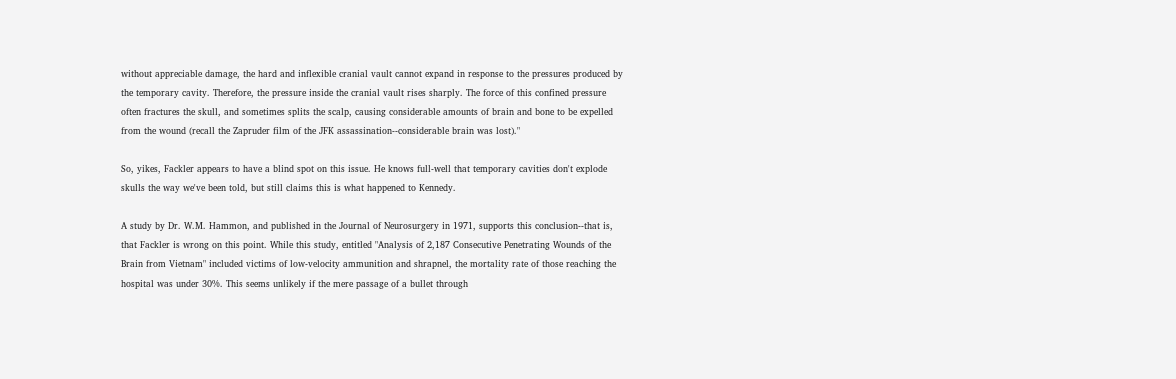without appreciable damage, the hard and inflexible cranial vault cannot expand in response to the pressures produced by the temporary cavity. Therefore, the pressure inside the cranial vault rises sharply. The force of this confined pressure often fractures the skull, and sometimes splits the scalp, causing considerable amounts of brain and bone to be expelled from the wound (recall the Zapruder film of the JFK assassination--considerable brain was lost)."

So, yikes, Fackler appears to have a blind spot on this issue. He knows full-well that temporary cavities don't explode skulls the way we've been told, but still claims this is what happened to Kennedy.

A study by Dr. W.M. Hammon, and published in the Journal of Neurosurgery in 1971, supports this conclusion--that is, that Fackler is wrong on this point. While this study, entitled "Analysis of 2,187 Consecutive Penetrating Wounds of the Brain from Vietnam" included victims of low-velocity ammunition and shrapnel, the mortality rate of those reaching the hospital was under 30%. This seems unlikely if the mere passage of a bullet through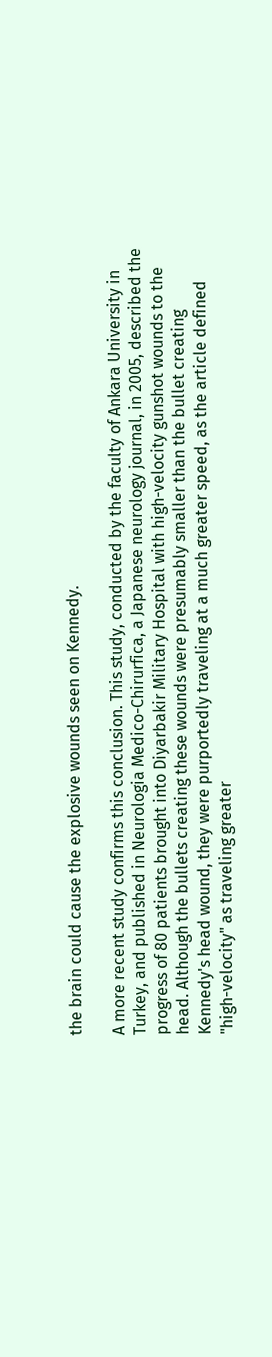the brain could cause the explosive wounds seen on Kennedy.

A more recent study confirms this conclusion. This study, conducted by the faculty of Ankara University in Turkey, and published in Neurologia Medico-Chirurfica, a Japanese neurology journal, in 2005, described the progress of 80 patients brought into Diyarbakir Military Hospital with high-velocity gunshot wounds to the head. Although the bullets creating these wounds were presumably smaller than the bullet creating Kennedy's head wound, they were purportedly traveling at a much greater speed, as the article defined "high-velocity" as traveling greater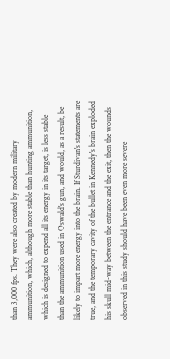than 3,000 fps. They were also created by modern military ammunition, which, although more stable than hunting ammunition, which is designed to expend all its energy in its target, is less stable than the ammunition used in Oswald's gun, and would, as a result, be likely to impart more energy into the brain. If Sturdivan's statements are true, and the temporary cavity of the bullet in Kennedy's brain exploded his skull mid-way between the entrance and the exit, then the wounds observed in this study should have been even more severe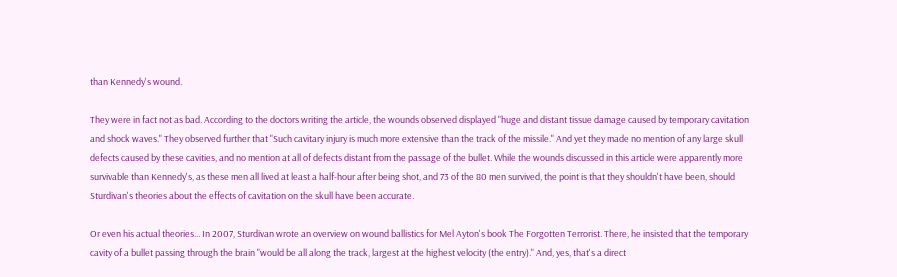than Kennedy's wound.

They were in fact not as bad. According to the doctors writing the article, the wounds observed displayed "huge and distant tissue damage caused by temporary cavitation and shock waves." They observed further that "Such cavitary injury is much more extensive than the track of the missile." And yet they made no mention of any large skull defects caused by these cavities, and no mention at all of defects distant from the passage of the bullet. While the wounds discussed in this article were apparently more survivable than Kennedy's, as these men all lived at least a half-hour after being shot, and 73 of the 80 men survived, the point is that they shouldn't have been, should Sturdivan's theories about the effects of cavitation on the skull have been accurate.

Or even his actual theories... In 2007, Sturdivan wrote an overview on wound ballistics for Mel Ayton's book The Forgotten Terrorist. There, he insisted that the temporary cavity of a bullet passing through the brain "would be all along the track, largest at the highest velocity (the entry)." And, yes, that's a direct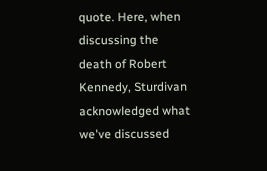quote. Here, when discussing the death of Robert Kennedy, Sturdivan acknowledged what we've discussed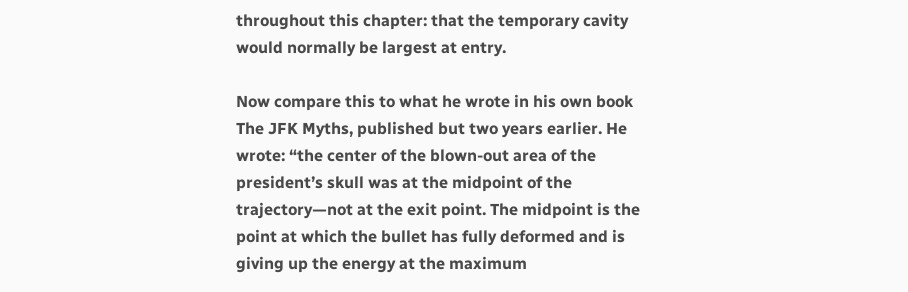throughout this chapter: that the temporary cavity would normally be largest at entry.

Now compare this to what he wrote in his own book The JFK Myths, published but two years earlier. He wrote: “the center of the blown-out area of the president’s skull was at the midpoint of the trajectory—not at the exit point. The midpoint is the point at which the bullet has fully deformed and is giving up the energy at the maximum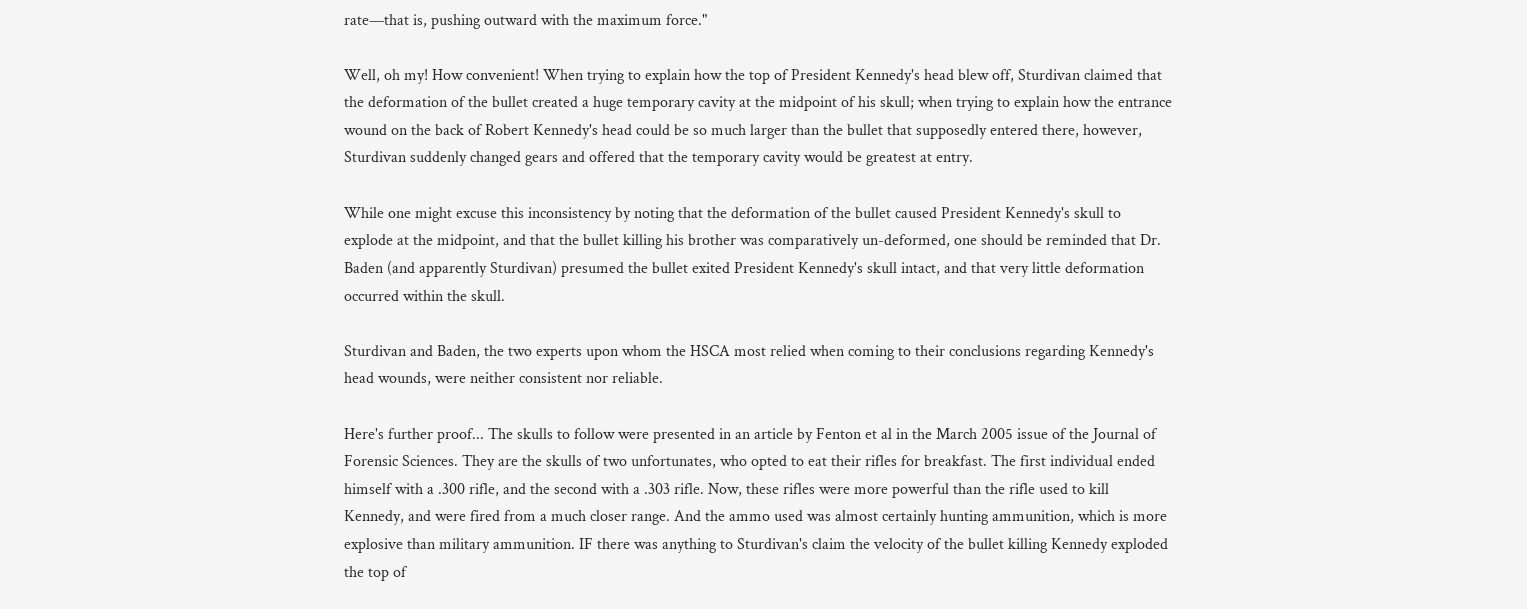rate—that is, pushing outward with the maximum force."

Well, oh my! How convenient! When trying to explain how the top of President Kennedy's head blew off, Sturdivan claimed that the deformation of the bullet created a huge temporary cavity at the midpoint of his skull; when trying to explain how the entrance wound on the back of Robert Kennedy's head could be so much larger than the bullet that supposedly entered there, however, Sturdivan suddenly changed gears and offered that the temporary cavity would be greatest at entry.

While one might excuse this inconsistency by noting that the deformation of the bullet caused President Kennedy's skull to explode at the midpoint, and that the bullet killing his brother was comparatively un-deformed, one should be reminded that Dr. Baden (and apparently Sturdivan) presumed the bullet exited President Kennedy's skull intact, and that very little deformation occurred within the skull.

Sturdivan and Baden, the two experts upon whom the HSCA most relied when coming to their conclusions regarding Kennedy's head wounds, were neither consistent nor reliable.

Here's further proof... The skulls to follow were presented in an article by Fenton et al in the March 2005 issue of the Journal of Forensic Sciences. They are the skulls of two unfortunates, who opted to eat their rifles for breakfast. The first individual ended himself with a .300 rifle, and the second with a .303 rifle. Now, these rifles were more powerful than the rifle used to kill Kennedy, and were fired from a much closer range. And the ammo used was almost certainly hunting ammunition, which is more explosive than military ammunition. IF there was anything to Sturdivan's claim the velocity of the bullet killing Kennedy exploded the top of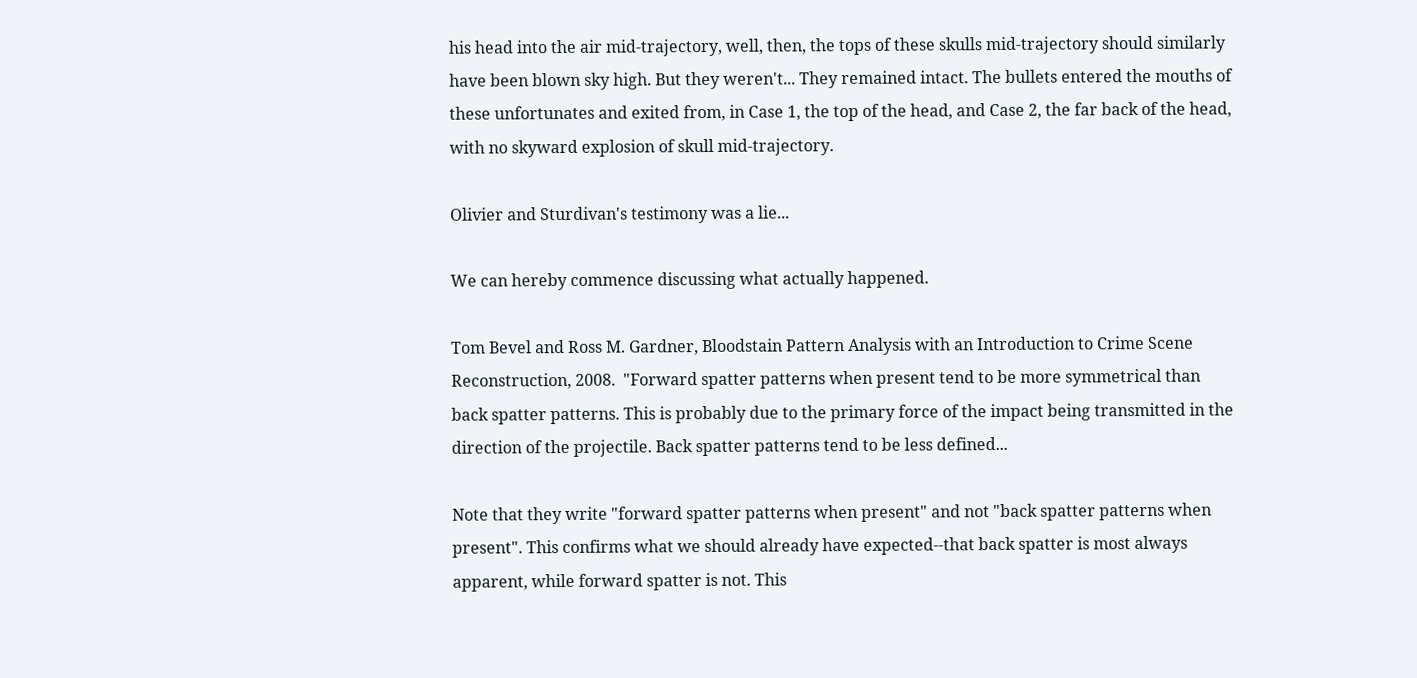his head into the air mid-trajectory, well, then, the tops of these skulls mid-trajectory should similarly have been blown sky high. But they weren't... They remained intact. The bullets entered the mouths of these unfortunates and exited from, in Case 1, the top of the head, and Case 2, the far back of the head, with no skyward explosion of skull mid-trajectory.

Olivier and Sturdivan's testimony was a lie...

We can hereby commence discussing what actually happened.

Tom Bevel and Ross M. Gardner, Bloodstain Pattern Analysis with an Introduction to Crime Scene Reconstruction, 2008.  "Forward spatter patterns when present tend to be more symmetrical than back spatter patterns. This is probably due to the primary force of the impact being transmitted in the direction of the projectile. Back spatter patterns tend to be less defined...

Note that they write "forward spatter patterns when present" and not "back spatter patterns when present". This confirms what we should already have expected--that back spatter is most always apparent, while forward spatter is not. This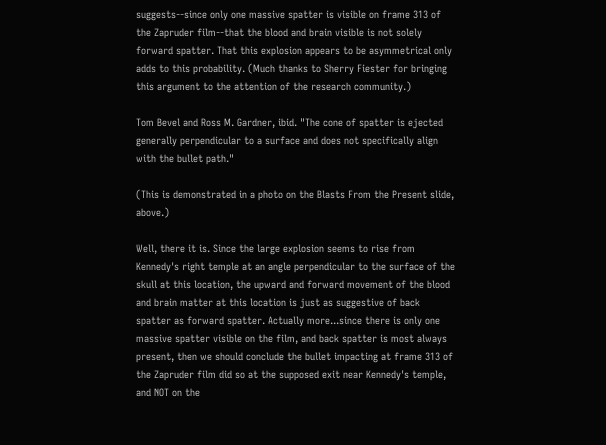suggests--since only one massive spatter is visible on frame 313 of the Zapruder film--that the blood and brain visible is not solely forward spatter. That this explosion appears to be asymmetrical only adds to this probability. (Much thanks to Sherry Fiester for bringing this argument to the attention of the research community.)

Tom Bevel and Ross M. Gardner, ibid. "The cone of spatter is ejected generally perpendicular to a surface and does not specifically align with the bullet path."

(This is demonstrated in a photo on the Blasts From the Present slide, above.)

Well, there it is. Since the large explosion seems to rise from Kennedy's right temple at an angle perpendicular to the surface of the skull at this location, the upward and forward movement of the blood and brain matter at this location is just as suggestive of back spatter as forward spatter. Actually more...since there is only one massive spatter visible on the film, and back spatter is most always present, then we should conclude the bullet impacting at frame 313 of the Zapruder film did so at the supposed exit near Kennedy's temple, and NOT on the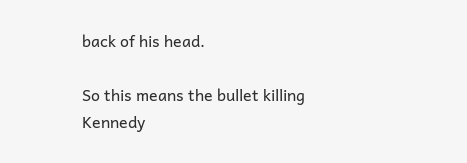back of his head.

So this means the bullet killing Kennedy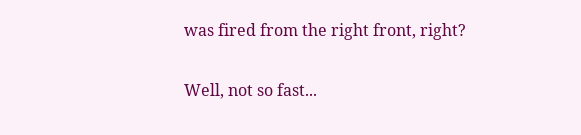was fired from the right front, right?

Well, not so fast...